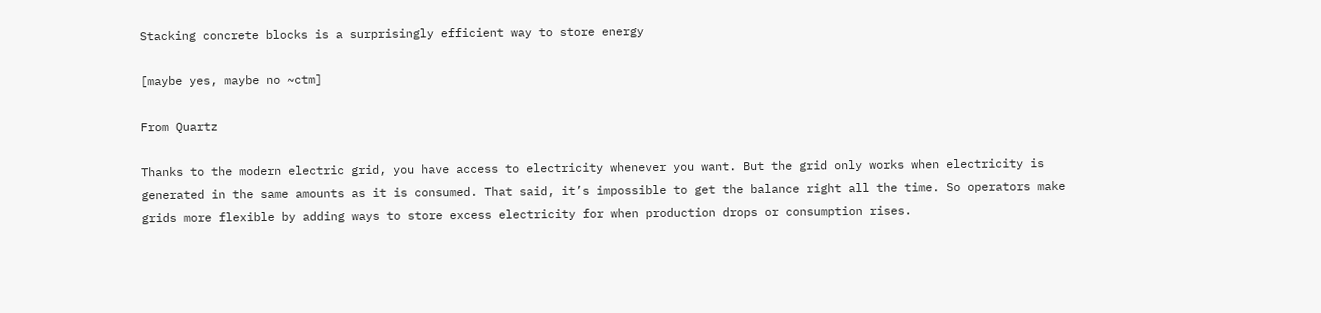Stacking concrete blocks is a surprisingly efficient way to store energy

[maybe yes, maybe no ~ctm]

From Quartz

Thanks to the modern electric grid, you have access to electricity whenever you want. But the grid only works when electricity is generated in the same amounts as it is consumed. That said, it’s impossible to get the balance right all the time. So operators make grids more flexible by adding ways to store excess electricity for when production drops or consumption rises.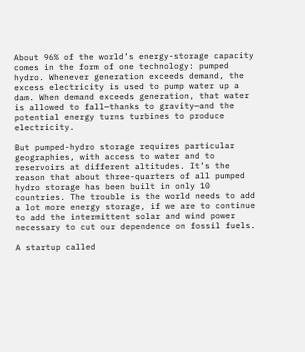About 96% of the world’s energy-storage capacity comes in the form of one technology: pumped hydro. Whenever generation exceeds demand, the excess electricity is used to pump water up a dam. When demand exceeds generation, that water is allowed to fall—thanks to gravity—and the potential energy turns turbines to produce electricity.

But pumped-hydro storage requires particular geographies, with access to water and to reservoirs at different altitudes. It’s the reason that about three-quarters of all pumped hydro storage has been built in only 10 countries. The trouble is the world needs to add a lot more energy storage, if we are to continue to add the intermittent solar and wind power necessary to cut our dependence on fossil fuels.

A startup called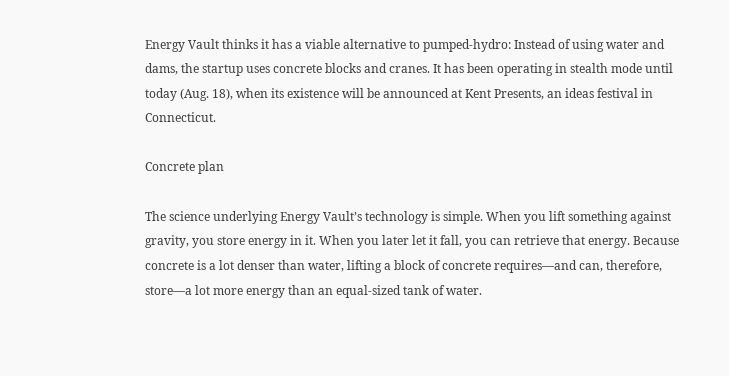Energy Vault thinks it has a viable alternative to pumped-hydro: Instead of using water and dams, the startup uses concrete blocks and cranes. It has been operating in stealth mode until today (Aug. 18), when its existence will be announced at Kent Presents, an ideas festival in Connecticut.

Concrete plan

The science underlying Energy Vault’s technology is simple. When you lift something against gravity, you store energy in it. When you later let it fall, you can retrieve that energy. Because concrete is a lot denser than water, lifting a block of concrete requires—and can, therefore, store—a lot more energy than an equal-sized tank of water.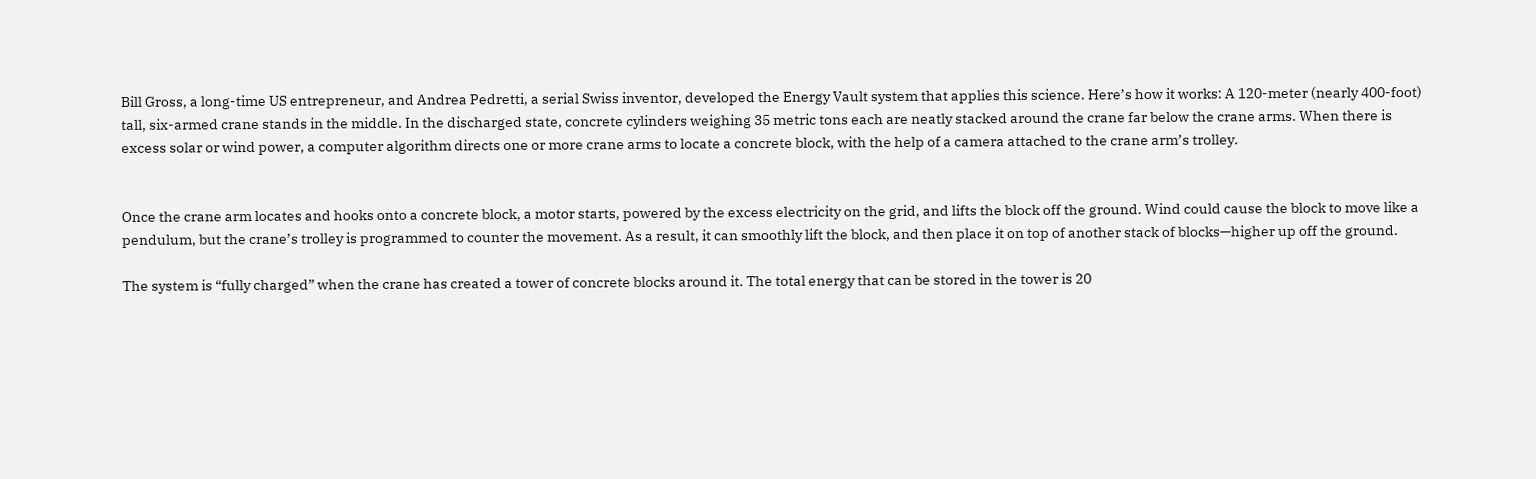Bill Gross, a long-time US entrepreneur, and Andrea Pedretti, a serial Swiss inventor, developed the Energy Vault system that applies this science. Here’s how it works: A 120-meter (nearly 400-foot) tall, six-armed crane stands in the middle. In the discharged state, concrete cylinders weighing 35 metric tons each are neatly stacked around the crane far below the crane arms. When there is excess solar or wind power, a computer algorithm directs one or more crane arms to locate a concrete block, with the help of a camera attached to the crane arm’s trolley.


Once the crane arm locates and hooks onto a concrete block, a motor starts, powered by the excess electricity on the grid, and lifts the block off the ground. Wind could cause the block to move like a pendulum, but the crane’s trolley is programmed to counter the movement. As a result, it can smoothly lift the block, and then place it on top of another stack of blocks—higher up off the ground.

The system is “fully charged” when the crane has created a tower of concrete blocks around it. The total energy that can be stored in the tower is 20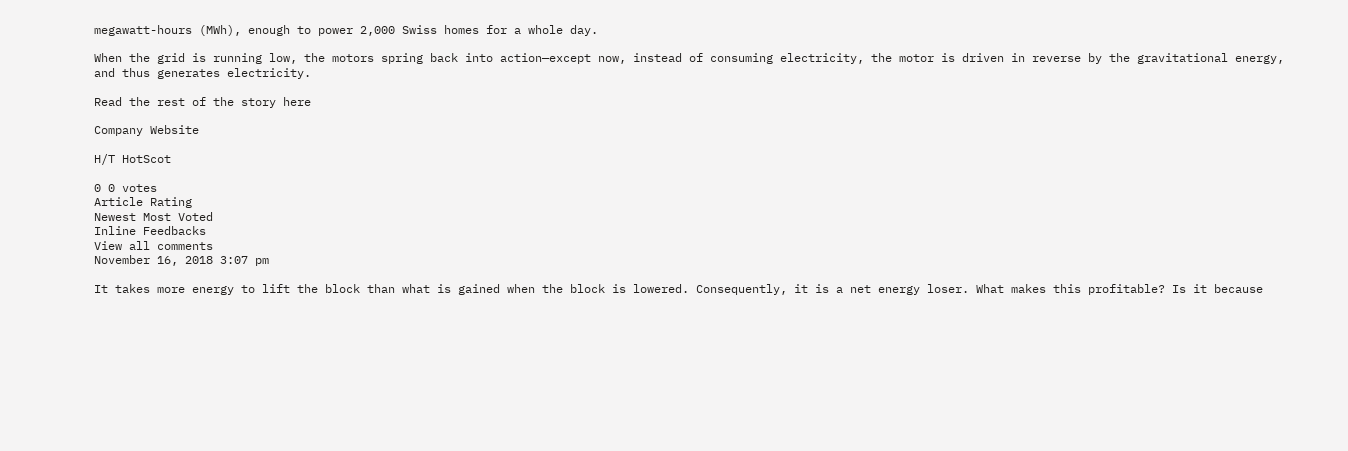megawatt-hours (MWh), enough to power 2,000 Swiss homes for a whole day.

When the grid is running low, the motors spring back into action—except now, instead of consuming electricity, the motor is driven in reverse by the gravitational energy, and thus generates electricity.

Read the rest of the story here

Company Website

H/T HotScot

0 0 votes
Article Rating
Newest Most Voted
Inline Feedbacks
View all comments
November 16, 2018 3:07 pm

It takes more energy to lift the block than what is gained when the block is lowered. Consequently, it is a net energy loser. What makes this profitable? Is it because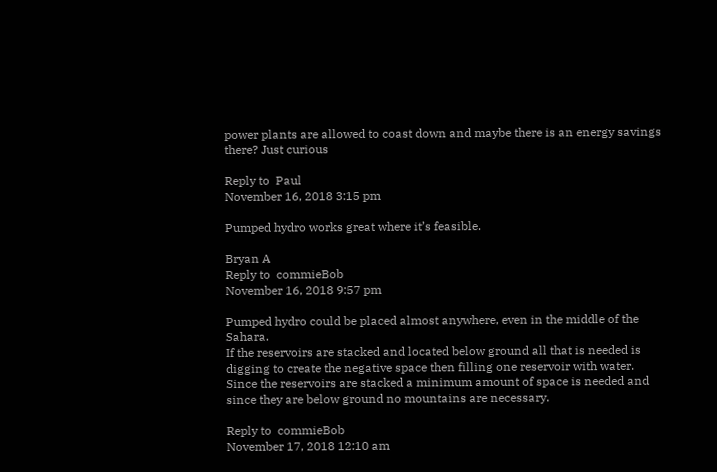power plants are allowed to coast down and maybe there is an energy savings there? Just curious

Reply to  Paul
November 16, 2018 3:15 pm

Pumped hydro works great where it’s feasible.

Bryan A
Reply to  commieBob
November 16, 2018 9:57 pm

Pumped hydro could be placed almost anywhere, even in the middle of the Sahara.
If the reservoirs are stacked and located below ground all that is needed is digging to create the negative space then filling one reservoir with water.
Since the reservoirs are stacked a minimum amount of space is needed and since they are below ground no mountains are necessary.

Reply to  commieBob
November 17, 2018 12:10 am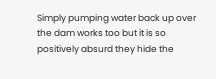Simply pumping water back up over the dam works too but it is so positively absurd they hide the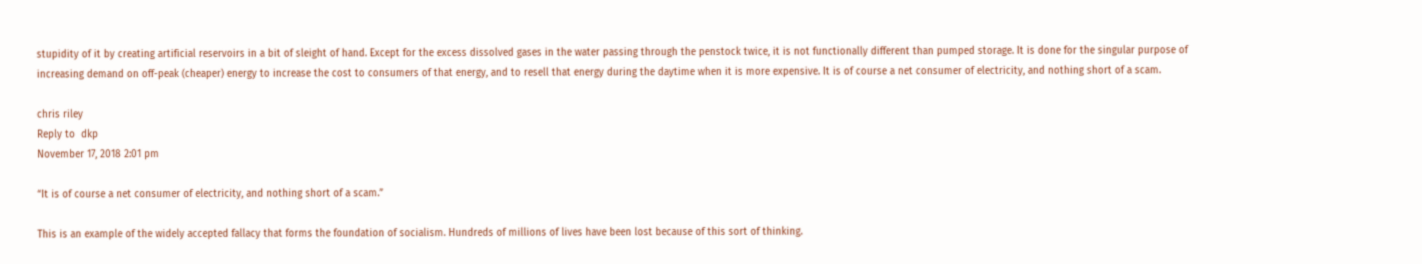stupidity of it by creating artificial reservoirs in a bit of sleight of hand. Except for the excess dissolved gases in the water passing through the penstock twice, it is not functionally different than pumped storage. It is done for the singular purpose of increasing demand on off-peak (cheaper) energy to increase the cost to consumers of that energy, and to resell that energy during the daytime when it is more expensive. It is of course a net consumer of electricity, and nothing short of a scam.

chris riley
Reply to  dkp
November 17, 2018 2:01 pm

“It is of course a net consumer of electricity, and nothing short of a scam.”

This is an example of the widely accepted fallacy that forms the foundation of socialism. Hundreds of millions of lives have been lost because of this sort of thinking.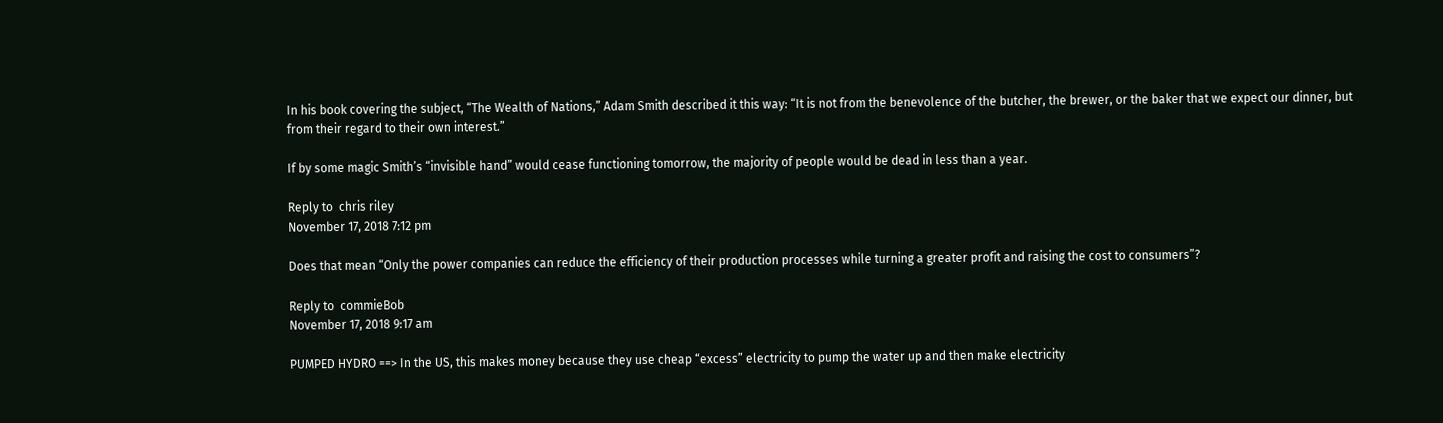In his book covering the subject, “The Wealth of Nations,” Adam Smith described it this way: “It is not from the benevolence of the butcher, the brewer, or the baker that we expect our dinner, but from their regard to their own interest.”

If by some magic Smith’s “invisible hand” would cease functioning tomorrow, the majority of people would be dead in less than a year.

Reply to  chris riley
November 17, 2018 7:12 pm

Does that mean “Only the power companies can reduce the efficiency of their production processes while turning a greater profit and raising the cost to consumers”?

Reply to  commieBob
November 17, 2018 9:17 am

PUMPED HYDRO ==> In the US, this makes money because they use cheap “excess” electricity to pump the water up and then make electricity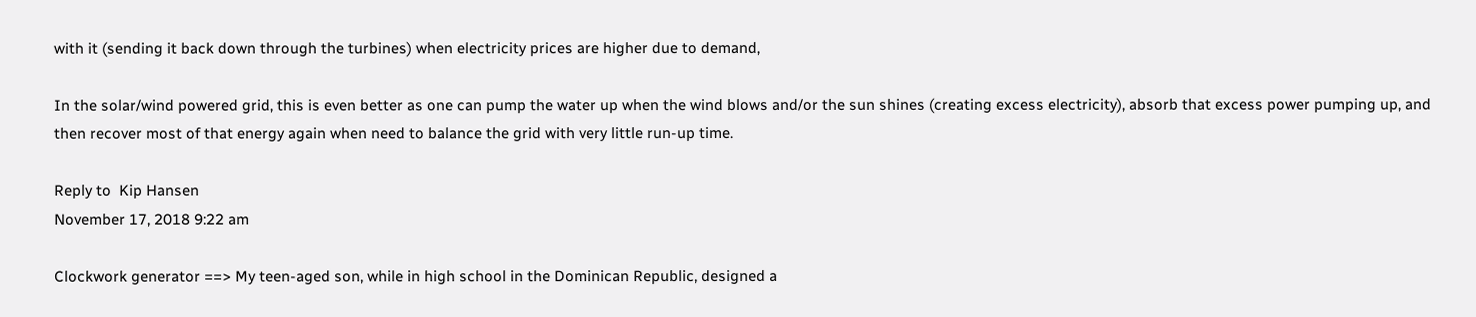with it (sending it back down through the turbines) when electricity prices are higher due to demand,

In the solar/wind powered grid, this is even better as one can pump the water up when the wind blows and/or the sun shines (creating excess electricity), absorb that excess power pumping up, and then recover most of that energy again when need to balance the grid with very little run-up time.

Reply to  Kip Hansen
November 17, 2018 9:22 am

Clockwork generator ==> My teen-aged son, while in high school in the Dominican Republic, designed a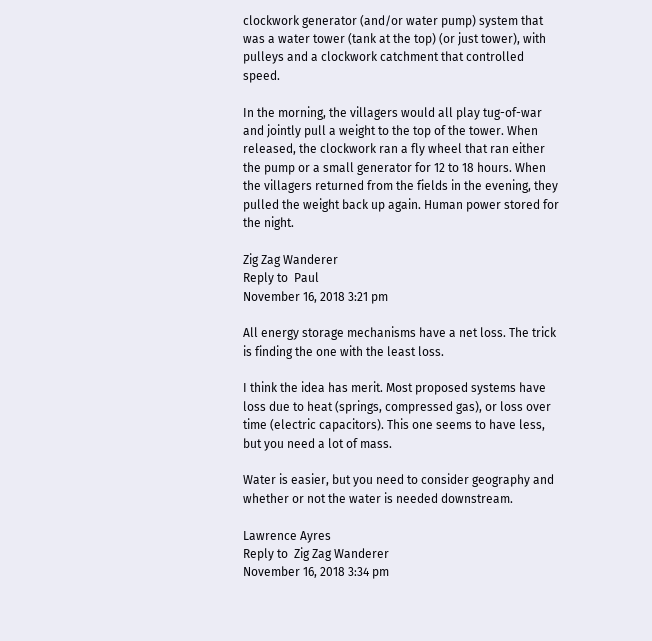clockwork generator (and/or water pump) system that was a water tower (tank at the top) (or just tower), with pulleys and a clockwork catchment that controlled speed.

In the morning, the villagers would all play tug-of-war and jointly pull a weight to the top of the tower. When released, the clockwork ran a fly wheel that ran either the pump or a small generator for 12 to 18 hours. When the villagers returned from the fields in the evening, they pulled the weight back up again. Human power stored for the night.

Zig Zag Wanderer
Reply to  Paul
November 16, 2018 3:21 pm

All energy storage mechanisms have a net loss. The trick is finding the one with the least loss.

I think the idea has merit. Most proposed systems have loss due to heat (springs, compressed gas), or loss over time (electric capacitors). This one seems to have less, but you need a lot of mass.

Water is easier, but you need to consider geography and whether or not the water is needed downstream.

Lawrence Ayres
Reply to  Zig Zag Wanderer
November 16, 2018 3:34 pm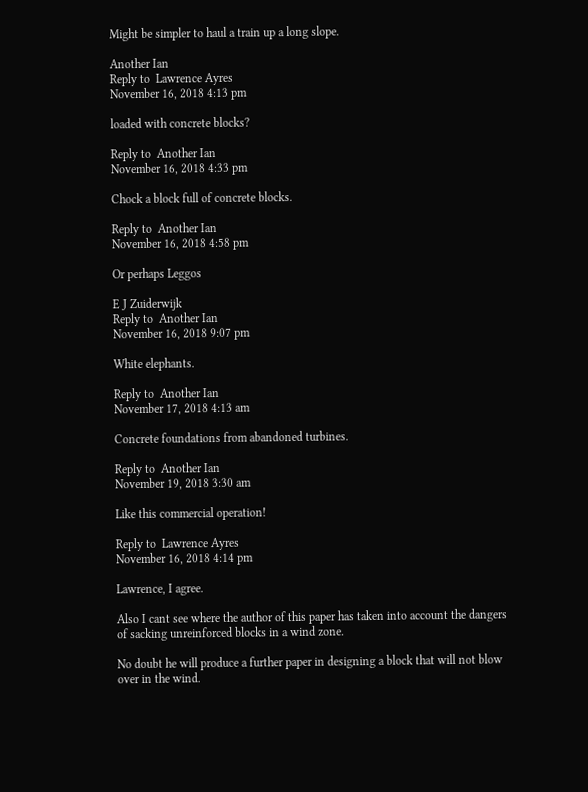Might be simpler to haul a train up a long slope.

Another Ian
Reply to  Lawrence Ayres
November 16, 2018 4:13 pm

loaded with concrete blocks?

Reply to  Another Ian
November 16, 2018 4:33 pm

Chock a block full of concrete blocks.

Reply to  Another Ian
November 16, 2018 4:58 pm

Or perhaps Leggos

E J Zuiderwijk
Reply to  Another Ian
November 16, 2018 9:07 pm

White elephants.

Reply to  Another Ian
November 17, 2018 4:13 am

Concrete foundations from abandoned turbines.

Reply to  Another Ian
November 19, 2018 3:30 am

Like this commercial operation!

Reply to  Lawrence Ayres
November 16, 2018 4:14 pm

Lawrence, I agree.

Also I cant see where the author of this paper has taken into account the dangers of sacking unreinforced blocks in a wind zone.

No doubt he will produce a further paper in designing a block that will not blow over in the wind.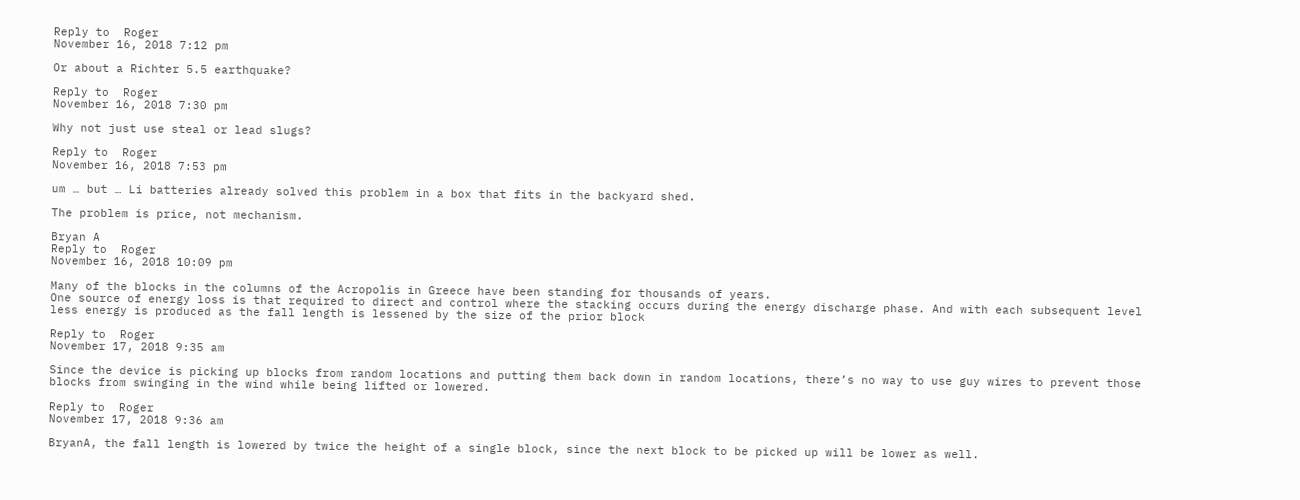Reply to  Roger
November 16, 2018 7:12 pm

Or about a Richter 5.5 earthquake?

Reply to  Roger
November 16, 2018 7:30 pm

Why not just use steal or lead slugs?

Reply to  Roger
November 16, 2018 7:53 pm

um … but … Li batteries already solved this problem in a box that fits in the backyard shed.

The problem is price, not mechanism.

Bryan A
Reply to  Roger
November 16, 2018 10:09 pm

Many of the blocks in the columns of the Acropolis in Greece have been standing for thousands of years.
One source of energy loss is that required to direct and control where the stacking occurs during the energy discharge phase. And with each subsequent level less energy is produced as the fall length is lessened by the size of the prior block

Reply to  Roger
November 17, 2018 9:35 am

Since the device is picking up blocks from random locations and putting them back down in random locations, there’s no way to use guy wires to prevent those blocks from swinging in the wind while being lifted or lowered.

Reply to  Roger
November 17, 2018 9:36 am

BryanA, the fall length is lowered by twice the height of a single block, since the next block to be picked up will be lower as well.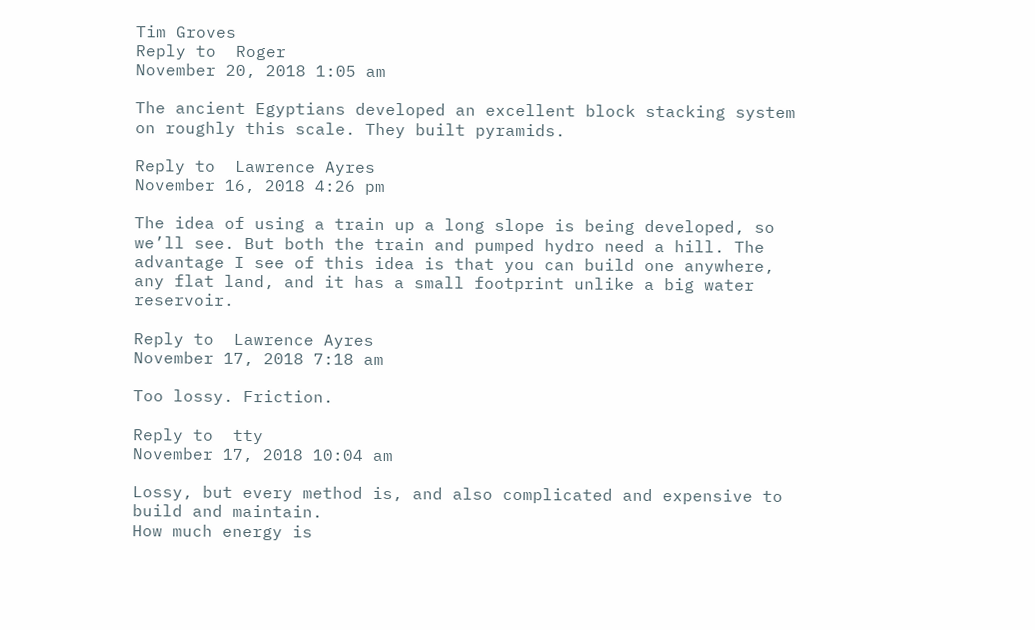Tim Groves
Reply to  Roger
November 20, 2018 1:05 am

The ancient Egyptians developed an excellent block stacking system on roughly this scale. They built pyramids.

Reply to  Lawrence Ayres
November 16, 2018 4:26 pm

The idea of using a train up a long slope is being developed, so we’ll see. But both the train and pumped hydro need a hill. The advantage I see of this idea is that you can build one anywhere, any flat land, and it has a small footprint unlike a big water reservoir.

Reply to  Lawrence Ayres
November 17, 2018 7:18 am

Too lossy. Friction.

Reply to  tty
November 17, 2018 10:04 am

Lossy, but every method is, and also complicated and expensive to build and maintain.
How much energy is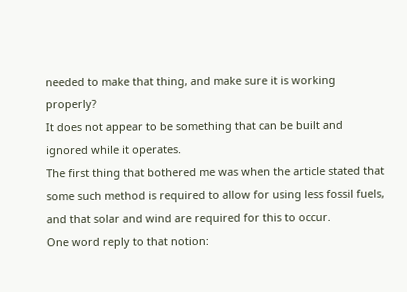needed to make that thing, and make sure it is working properly?
It does not appear to be something that can be built and ignored while it operates.
The first thing that bothered me was when the article stated that some such method is required to allow for using less fossil fuels, and that solar and wind are required for this to occur.
One word reply to that notion: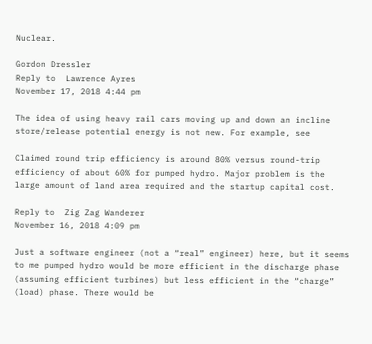Nuclear.

Gordon Dressler
Reply to  Lawrence Ayres
November 17, 2018 4:44 pm

The idea of using heavy rail cars moving up and down an incline store/release potential energy is not new. For example, see

Claimed round trip efficiency is around 80% versus round-trip efficiency of about 60% for pumped hydro. Major problem is the large amount of land area required and the startup capital cost.

Reply to  Zig Zag Wanderer
November 16, 2018 4:09 pm

Just a software engineer (not a “real” engineer) here, but it seems to me pumped hydro would be more efficient in the discharge phase (assuming efficient turbines) but less efficient in the “charge” (load) phase. There would be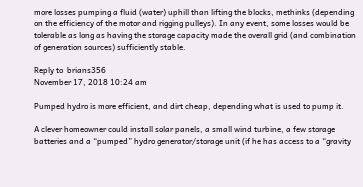more losses pumping a fluid (water) uphill than lifting the blocks, methinks (depending on the efficiency of the motor and rigging pulleys). In any event, some losses would be tolerable as long as having the storage capacity made the overall grid (and combination of generation sources) sufficiently stable.

Reply to  brians356
November 17, 2018 10:24 am

Pumped hydro is more efficient, and dirt cheap, depending what is used to pump it.

A clever homeowner could install solar panels, a small wind turbine, a few storage batteries and a “pumped” hydro generator/storage unit (if he has access to a “gravity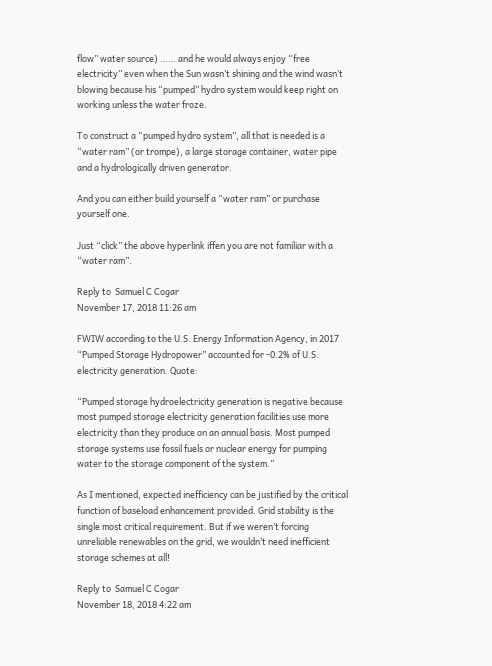flow” water source) …… and he would always enjoy “free electricity” even when the Sun wasn’t shining and the wind wasn’t blowing because his “pumped” hydro system would keep right on working unless the water froze.

To construct a “pumped hydro system”, all that is needed is a “water ram” (or trompe), a large storage container, water pipe and a hydrologically driven generator.

And you can either build yourself a “water ram” or purchase yourself one.

Just “click” the above hyperlink iffen you are not familiar with a “water ram”.

Reply to  Samuel C Cogar
November 17, 2018 11:26 am

FWIW according to the U.S. Energy Information Agency, in 2017 “Pumped Storage Hydropower” accounted for -0.2% of U.S. electricity generation. Quote:

“Pumped storage hydroelectricity generation is negative because most pumped storage electricity generation facilities use more electricity than they produce on an annual basis. Most pumped storage systems use fossil fuels or nuclear energy for pumping water to the storage component of the system.”

As I mentioned, expected inefficiency can be justified by the critical function of baseload enhancement provided. Grid stability is the single most critical requirement. But if we weren’t forcing unreliable renewables on the grid, we wouldn’t need inefficient storage schemes at all!

Reply to  Samuel C Cogar
November 18, 2018 4:22 am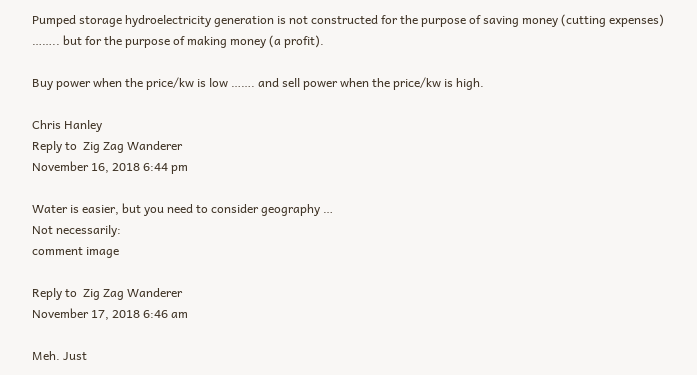Pumped storage hydroelectricity generation is not constructed for the purpose of saving money (cutting expenses) …….. but for the purpose of making money (a profit).

Buy power when the price/kw is low ……. and sell power when the price/kw is high.

Chris Hanley
Reply to  Zig Zag Wanderer
November 16, 2018 6:44 pm

Water is easier, but you need to consider geography …
Not necessarily:
comment image

Reply to  Zig Zag Wanderer
November 17, 2018 6:46 am

Meh. Just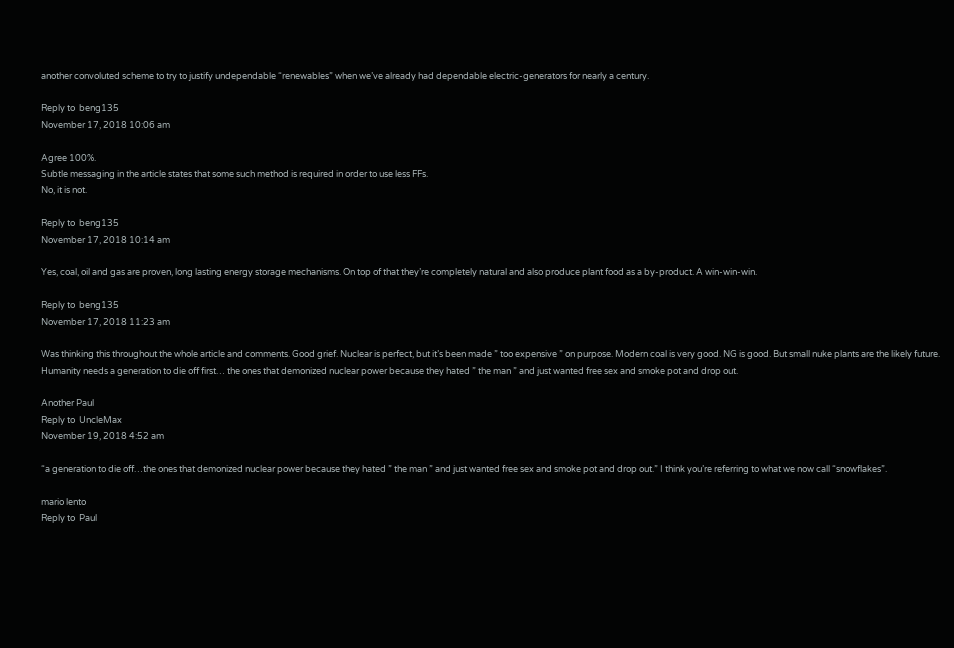another convoluted scheme to try to justify undependable “renewables” when we’ve already had dependable electric-generators for nearly a century.

Reply to  beng135
November 17, 2018 10:06 am

Agree 100%.
Subtle messaging in the article states that some such method is required in order to use less FFs.
No, it is not.

Reply to  beng135
November 17, 2018 10:14 am

Yes, coal, oil and gas are proven, long lasting energy storage mechanisms. On top of that they’re completely natural and also produce plant food as a by-product. A win-win-win.

Reply to  beng135
November 17, 2018 11:23 am

Was thinking this throughout the whole article and comments. Good grief. Nuclear is perfect, but it’s been made ” too expensive ” on purpose. Modern coal is very good. NG is good. But small nuke plants are the likely future. Humanity needs a generation to die off first… the ones that demonized nuclear power because they hated ” the man ” and just wanted free sex and smoke pot and drop out.

Another Paul
Reply to  UncleMax
November 19, 2018 4:52 am

“a generation to die off…the ones that demonized nuclear power because they hated ” the man ” and just wanted free sex and smoke pot and drop out.” I think you’re referring to what we now call “snowflakes”.

mario lento
Reply to  Paul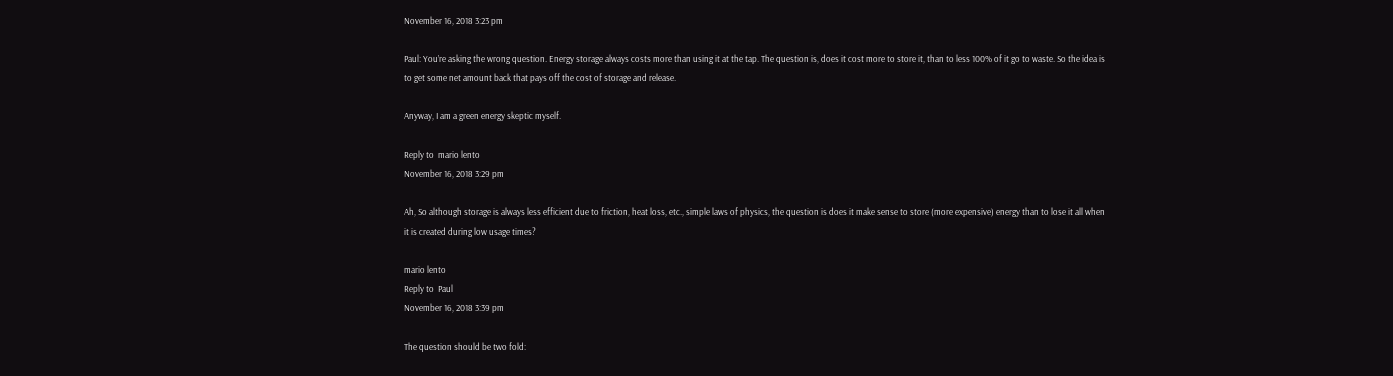November 16, 2018 3:23 pm

Paul: You’re asking the wrong question. Energy storage always costs more than using it at the tap. The question is, does it cost more to store it, than to less 100% of it go to waste. So the idea is to get some net amount back that pays off the cost of storage and release.

Anyway, I am a green energy skeptic myself.

Reply to  mario lento
November 16, 2018 3:29 pm

Ah, So although storage is always less efficient due to friction, heat loss, etc., simple laws of physics, the question is does it make sense to store (more expensive) energy than to lose it all when it is created during low usage times?

mario lento
Reply to  Paul
November 16, 2018 3:39 pm

The question should be two fold: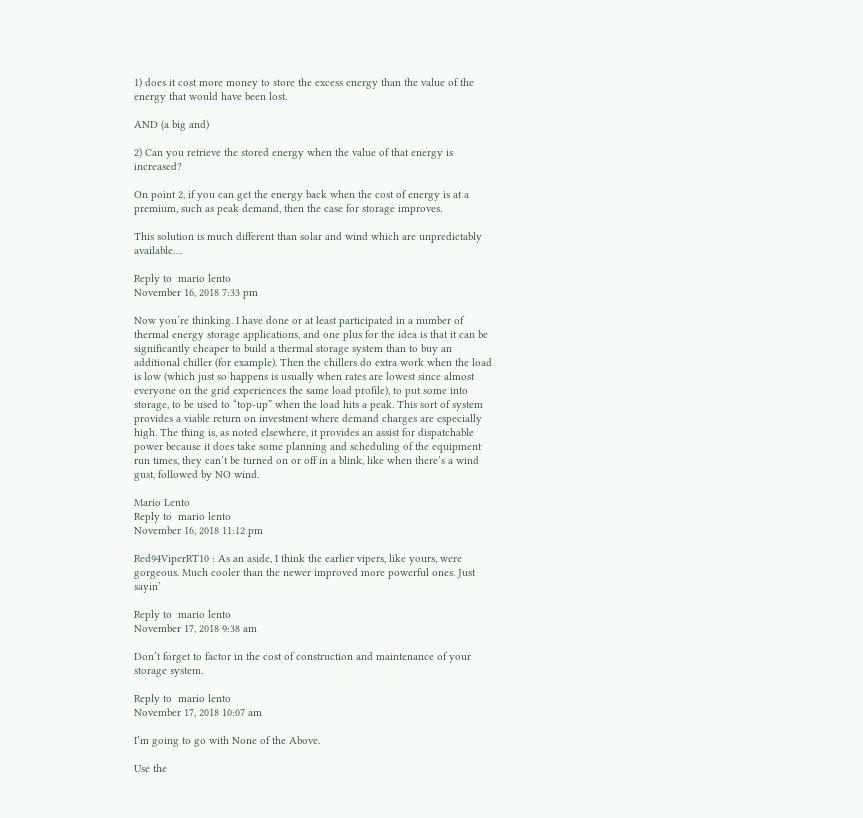1) does it cost more money to store the excess energy than the value of the energy that would have been lost.

AND (a big and)

2) Can you retrieve the stored energy when the value of that energy is increased?

On point 2, if you can get the energy back when the cost of energy is at a premium, such as peak demand, then the case for storage improves.

This solution is much different than solar and wind which are unpredictably available…

Reply to  mario lento
November 16, 2018 7:33 pm

Now you’re thinking. I have done or at least participated in a number of thermal energy storage applications, and one plus for the idea is that it can be significantly cheaper to build a thermal storage system than to buy an additional chiller (for example). Then the chillers do extra work when the load is low (which just so happens is usually when rates are lowest since almost everyone on the grid experiences the same load profile), to put some into storage, to be used to “top-up” when the load hits a peak. This sort of system provides a viable return on investment where demand charges are especially high. The thing is, as noted elsewhere, it provides an assist for dispatchable power because it does take some planning and scheduling of the equipment run times, they can’t be turned on or off in a blink, like when there’s a wind gust, followed by NO wind.

Mario Lento
Reply to  mario lento
November 16, 2018 11:12 pm

Red94ViperRT10 : As an aside, I think the earlier vipers, like yours, were gorgeous. Much cooler than the newer improved more powerful ones. Just sayin’

Reply to  mario lento
November 17, 2018 9:38 am

Don’t forget to factor in the cost of construction and maintenance of your storage system.

Reply to  mario lento
November 17, 2018 10:07 am

I’m going to go with None of the Above.

Use the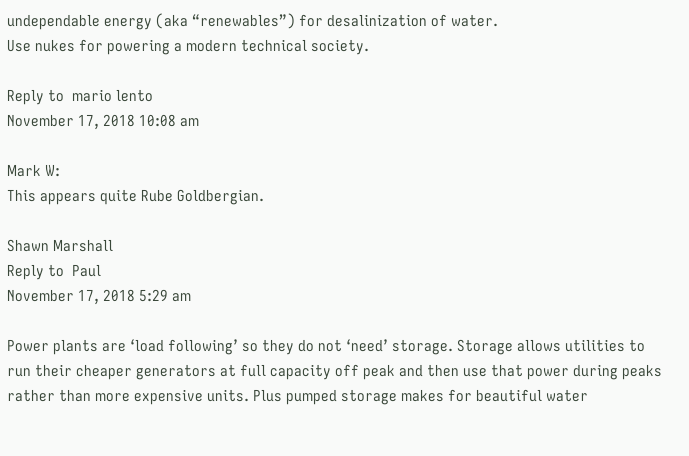undependable energy (aka “renewables”) for desalinization of water.
Use nukes for powering a modern technical society.

Reply to  mario lento
November 17, 2018 10:08 am

Mark W:
This appears quite Rube Goldbergian.

Shawn Marshall
Reply to  Paul
November 17, 2018 5:29 am

Power plants are ‘load following’ so they do not ‘need’ storage. Storage allows utilities to run their cheaper generators at full capacity off peak and then use that power during peaks rather than more expensive units. Plus pumped storage makes for beautiful water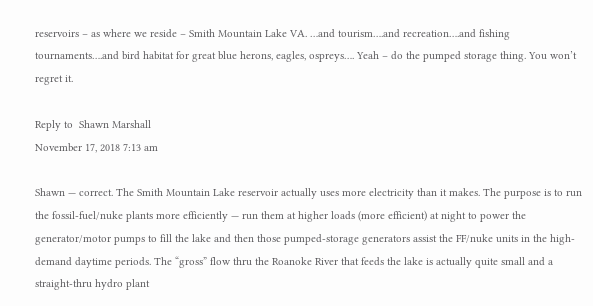reservoirs – as where we reside – Smith Mountain Lake VA. …and tourism….and recreation….and fishing tournaments….and bird habitat for great blue herons, eagles, ospreys…. Yeah – do the pumped storage thing. You won’t regret it.

Reply to  Shawn Marshall
November 17, 2018 7:13 am

Shawn — correct. The Smith Mountain Lake reservoir actually uses more electricity than it makes. The purpose is to run the fossil-fuel/nuke plants more efficiently — run them at higher loads (more efficient) at night to power the generator/motor pumps to fill the lake and then those pumped-storage generators assist the FF/nuke units in the high-demand daytime periods. The “gross” flow thru the Roanoke River that feeds the lake is actually quite small and a straight-thru hydro plant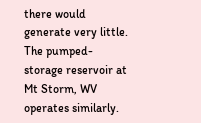there would generate very little. The pumped-storage reservoir at Mt Storm, WV operates similarly.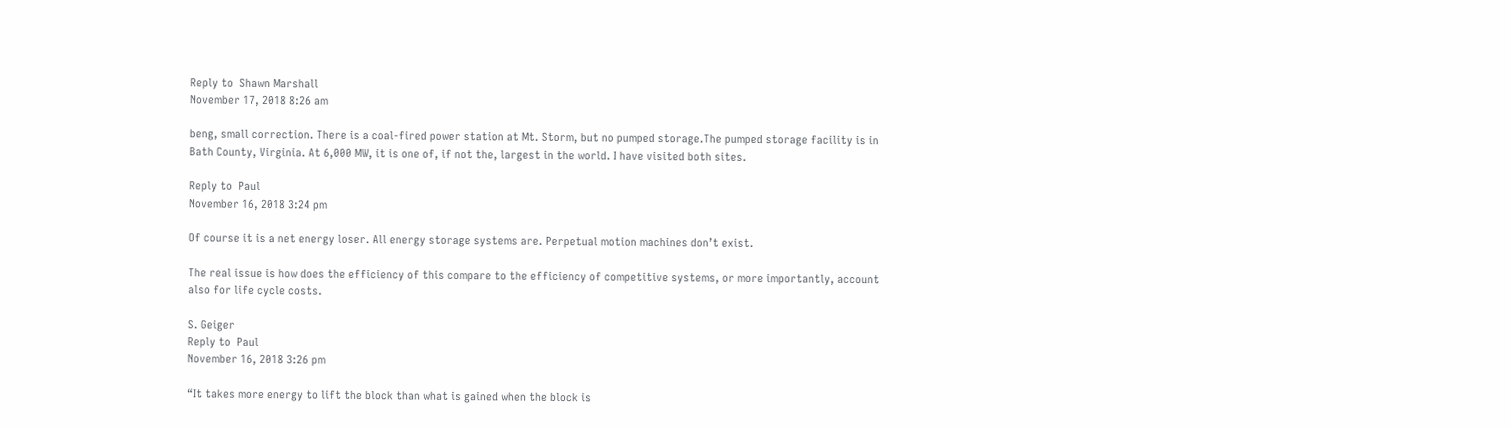Reply to  Shawn Marshall
November 17, 2018 8:26 am

beng, small correction. There is a coal-fired power station at Mt. Storm, but no pumped storage.The pumped storage facility is in Bath County, Virginia. At 6,000 MW, it is one of, if not the, largest in the world. I have visited both sites.

Reply to  Paul
November 16, 2018 3:24 pm

Of course it is a net energy loser. All energy storage systems are. Perpetual motion machines don’t exist.

The real issue is how does the efficiency of this compare to the efficiency of competitive systems, or more importantly, account also for life cycle costs.

S. Geiger
Reply to  Paul
November 16, 2018 3:26 pm

“It takes more energy to lift the block than what is gained when the block is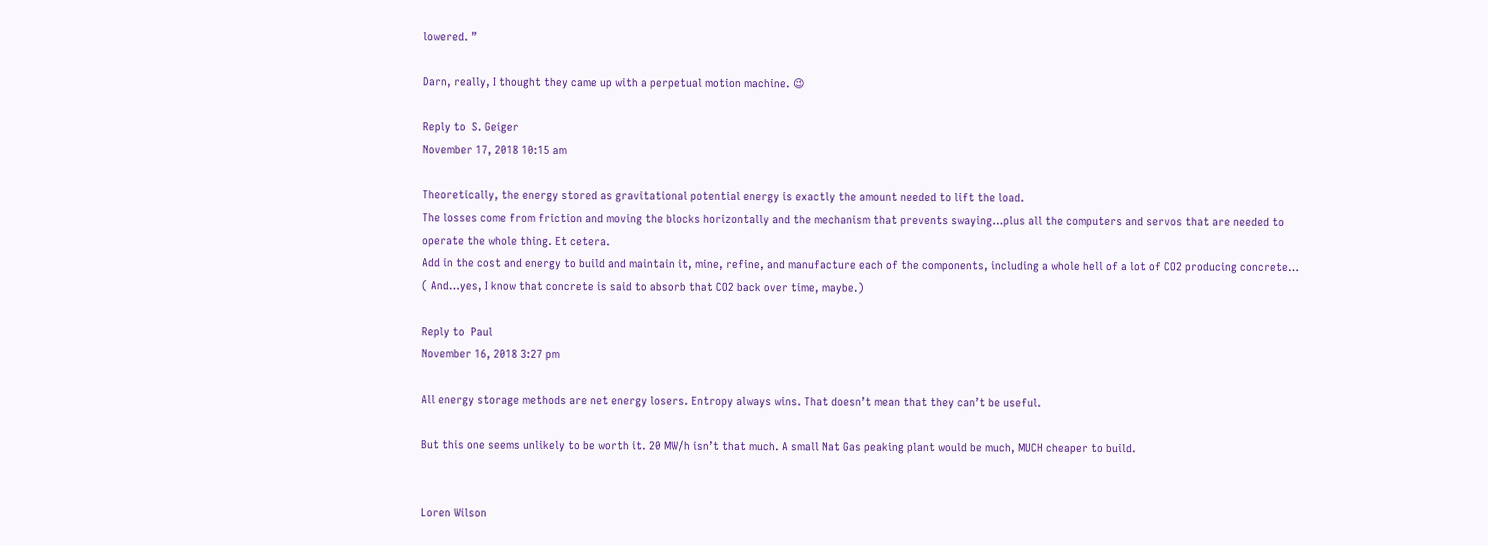lowered. ”

Darn, really, I thought they came up with a perpetual motion machine. 😉

Reply to  S. Geiger
November 17, 2018 10:15 am

Theoretically, the energy stored as gravitational potential energy is exactly the amount needed to lift the load.
The losses come from friction and moving the blocks horizontally and the mechanism that prevents swaying…plus all the computers and servos that are needed to operate the whole thing. Et cetera.
Add in the cost and energy to build and maintain it, mine, refine, and manufacture each of the components, including a whole hell of a lot of CO2 producing concrete…
( And…yes, I know that concrete is said to absorb that CO2 back over time, maybe.)

Reply to  Paul
November 16, 2018 3:27 pm

All energy storage methods are net energy losers. Entropy always wins. That doesn’t mean that they can’t be useful.

But this one seems unlikely to be worth it. 20 MW/h isn’t that much. A small Nat Gas peaking plant would be much, MUCH cheaper to build.


Loren Wilson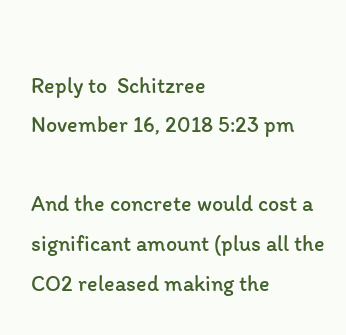Reply to  Schitzree
November 16, 2018 5:23 pm

And the concrete would cost a significant amount (plus all the CO2 released making the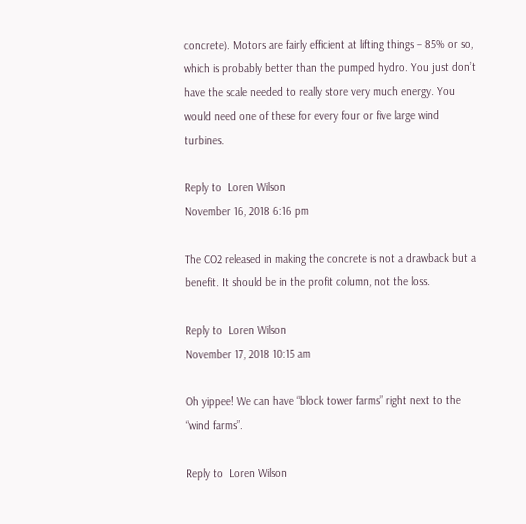concrete). Motors are fairly efficient at lifting things – 85% or so, which is probably better than the pumped hydro. You just don’t have the scale needed to really store very much energy. You would need one of these for every four or five large wind turbines.

Reply to  Loren Wilson
November 16, 2018 6:16 pm

The CO2 released in making the concrete is not a drawback but a benefit. It should be in the profit column, not the loss.

Reply to  Loren Wilson
November 17, 2018 10:15 am

Oh yippee! We can have “block tower farms” right next to the “wind farms”.

Reply to  Loren Wilson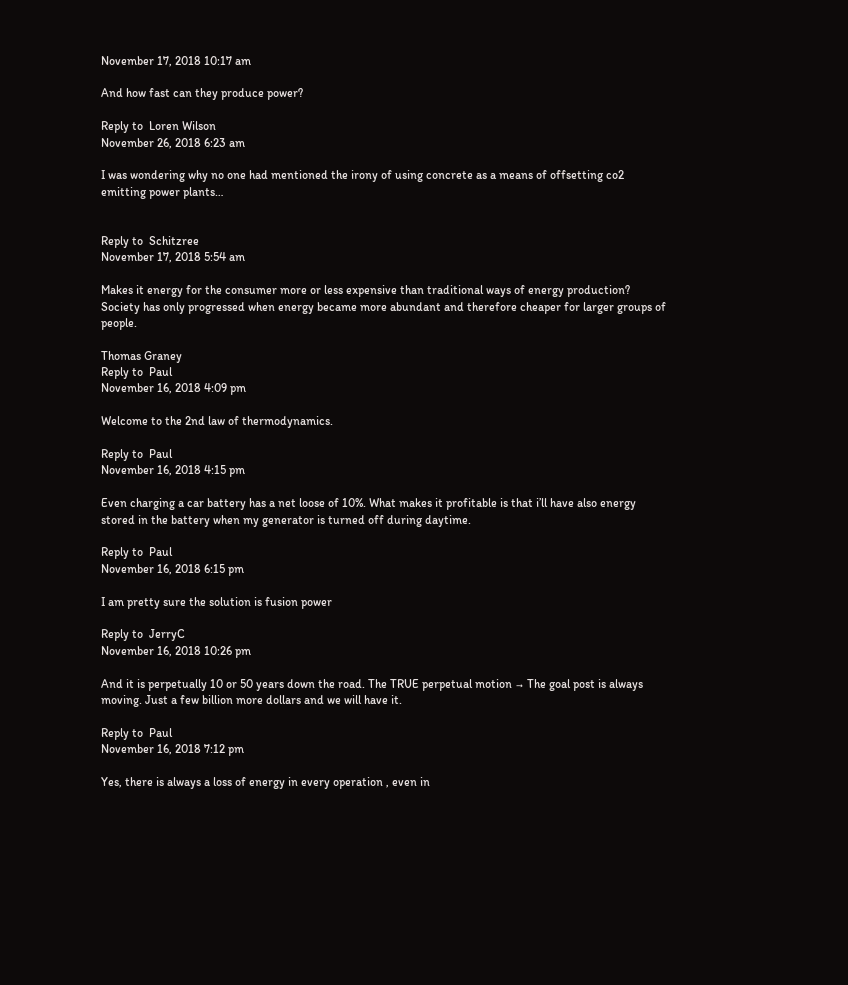November 17, 2018 10:17 am

And how fast can they produce power?

Reply to  Loren Wilson
November 26, 2018 6:23 am

I was wondering why no one had mentioned the irony of using concrete as a means of offsetting co2 emitting power plants…


Reply to  Schitzree
November 17, 2018 5:54 am

Makes it energy for the consumer more or less expensive than traditional ways of energy production?
Society has only progressed when energy became more abundant and therefore cheaper for larger groups of people.

Thomas Graney
Reply to  Paul
November 16, 2018 4:09 pm

Welcome to the 2nd law of thermodynamics.

Reply to  Paul
November 16, 2018 4:15 pm

Even charging a car battery has a net loose of 10%. What makes it profitable is that i’ll have also energy stored in the battery when my generator is turned off during daytime.

Reply to  Paul
November 16, 2018 6:15 pm

I am pretty sure the solution is fusion power

Reply to  JerryC
November 16, 2018 10:26 pm

And it is perpetually 10 or 50 years down the road. The TRUE perpetual motion → The goal post is always moving. Just a few billion more dollars and we will have it.

Reply to  Paul
November 16, 2018 7:12 pm

Yes, there is always a loss of energy in every operation , even in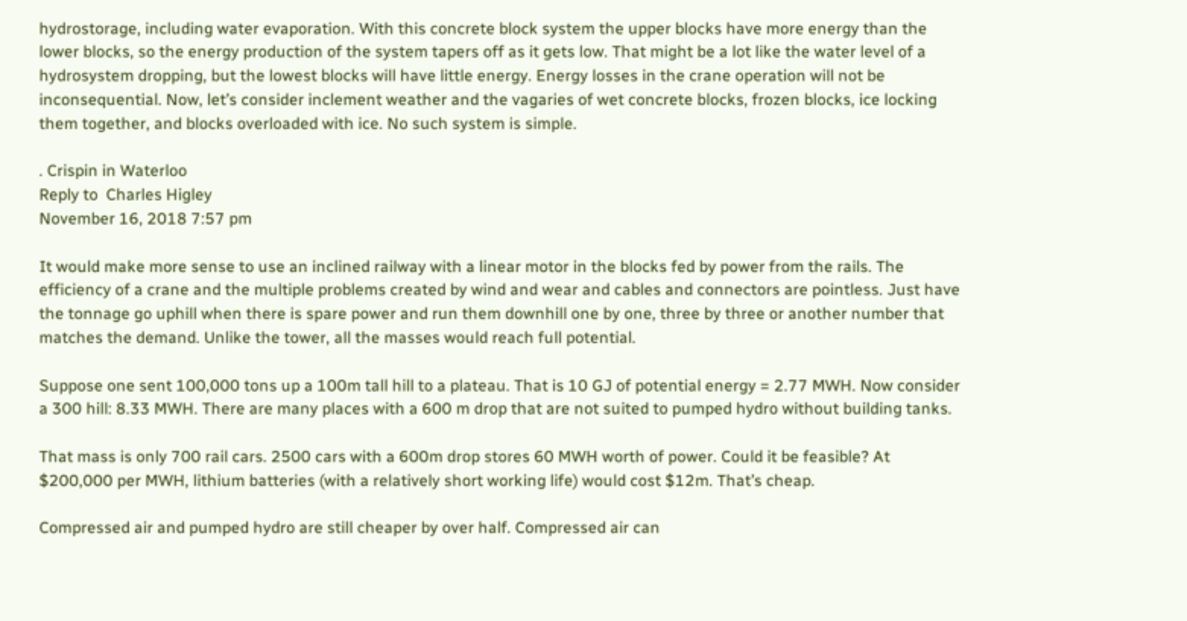hydrostorage, including water evaporation. With this concrete block system the upper blocks have more energy than the lower blocks, so the energy production of the system tapers off as it gets low. That might be a lot like the water level of a hydrosystem dropping, but the lowest blocks will have little energy. Energy losses in the crane operation will not be inconsequential. Now, let’s consider inclement weather and the vagaries of wet concrete blocks, frozen blocks, ice locking them together, and blocks overloaded with ice. No such system is simple.

. Crispin in Waterloo
Reply to  Charles Higley
November 16, 2018 7:57 pm

It would make more sense to use an inclined railway with a linear motor in the blocks fed by power from the rails. The efficiency of a crane and the multiple problems created by wind and wear and cables and connectors are pointless. Just have the tonnage go uphill when there is spare power and run them downhill one by one, three by three or another number that matches the demand. Unlike the tower, all the masses would reach full potential.

Suppose one sent 100,000 tons up a 100m tall hill to a plateau. That is 10 GJ of potential energy = 2.77 MWH. Now consider a 300 hill: 8.33 MWH. There are many places with a 600 m drop that are not suited to pumped hydro without building tanks.

That mass is only 700 rail cars. 2500 cars with a 600m drop stores 60 MWH worth of power. Could it be feasible? At $200,000 per MWH, lithium batteries (with a relatively short working life) would cost $12m. That’s cheap.

Compressed air and pumped hydro are still cheaper by over half. Compressed air can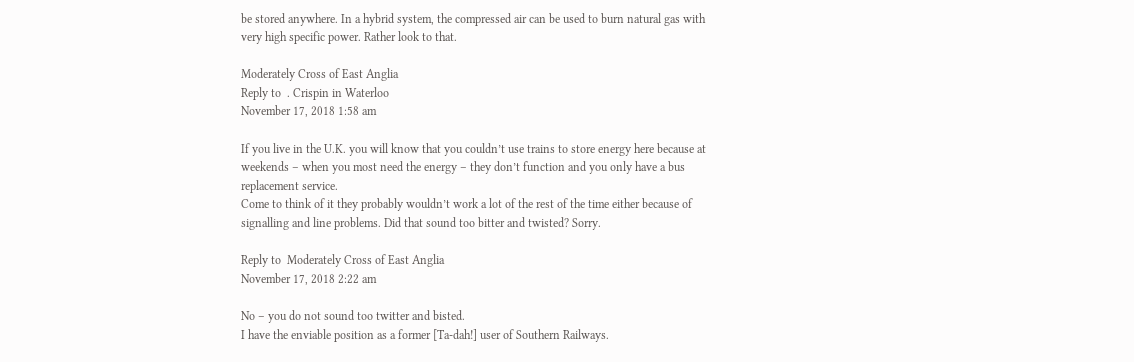be stored anywhere. In a hybrid system, the compressed air can be used to burn natural gas with very high specific power. Rather look to that.

Moderately Cross of East Anglia
Reply to  . Crispin in Waterloo
November 17, 2018 1:58 am

If you live in the U.K. you will know that you couldn’t use trains to store energy here because at weekends – when you most need the energy – they don’t function and you only have a bus replacement service.
Come to think of it they probably wouldn’t work a lot of the rest of the time either because of signalling and line problems. Did that sound too bitter and twisted? Sorry.

Reply to  Moderately Cross of East Anglia
November 17, 2018 2:22 am

No – you do not sound too twitter and bisted.
I have the enviable position as a former [Ta-dah!] user of Southern Railways.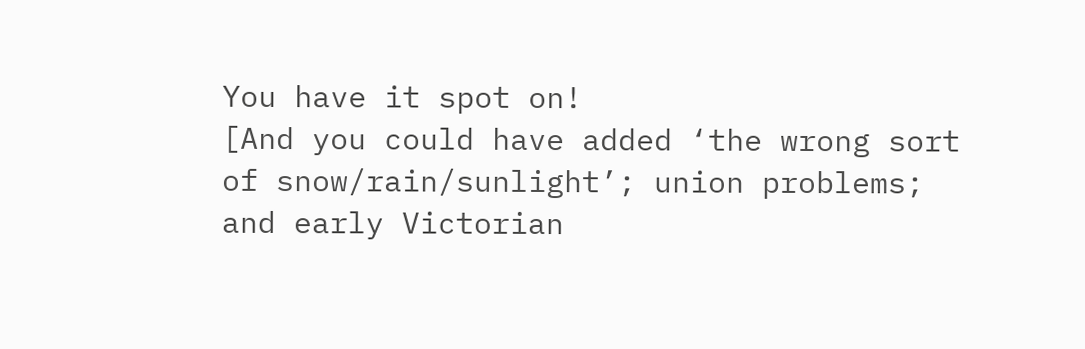You have it spot on!
[And you could have added ‘the wrong sort of snow/rain/sunlight’; union problems; and early Victorian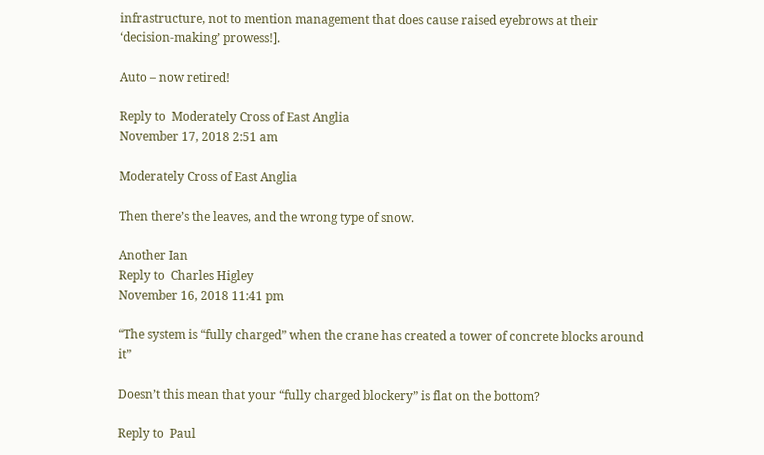infrastructure, not to mention management that does cause raised eyebrows at their ‘decision-making’ prowess!].

Auto – now retired!

Reply to  Moderately Cross of East Anglia
November 17, 2018 2:51 am

Moderately Cross of East Anglia

Then there’s the leaves, and the wrong type of snow.

Another Ian
Reply to  Charles Higley
November 16, 2018 11:41 pm

“The system is “fully charged” when the crane has created a tower of concrete blocks around it”

Doesn’t this mean that your “fully charged blockery” is flat on the bottom?

Reply to  Paul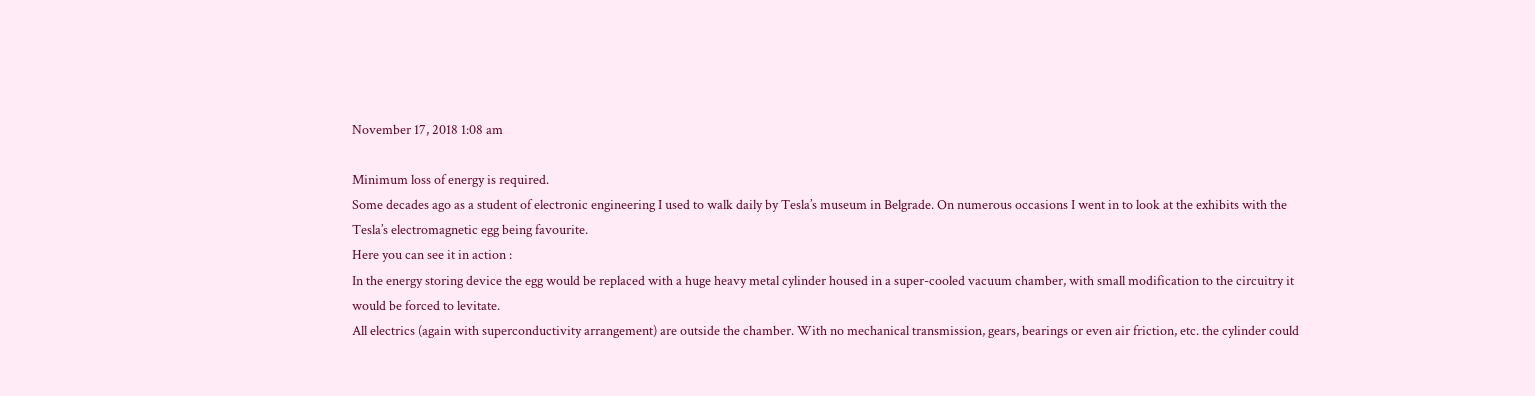November 17, 2018 1:08 am

Minimum loss of energy is required.
Some decades ago as a student of electronic engineering I used to walk daily by Tesla’s museum in Belgrade. On numerous occasions I went in to look at the exhibits with the Tesla’s electromagnetic egg being favourite.
Here you can see it in action :
In the energy storing device the egg would be replaced with a huge heavy metal cylinder housed in a super-cooled vacuum chamber, with small modification to the circuitry it would be forced to levitate.
All electrics (again with superconductivity arrangement) are outside the chamber. With no mechanical transmission, gears, bearings or even air friction, etc. the cylinder could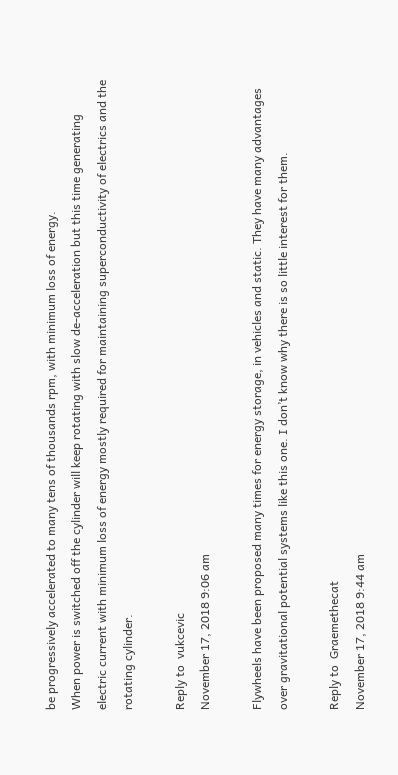be progressively accelerated to many tens of thousands rpm, with minimum loss of energy.
When power is switched off the cylinder will keep rotating with slow de-acceleration but this time generating electric current with minimum loss of energy mostly required for maintaining superconductivity of electrics and the rotating cylinder.

Reply to  vukcevic
November 17, 2018 9:06 am

Flywheels have been proposed many times for energy storage, in vehicles and static. They have many advantages over gravitational potential systems like this one. I don’t know why there is so little interest for them.

Reply to  Graemethecat
November 17, 2018 9:44 am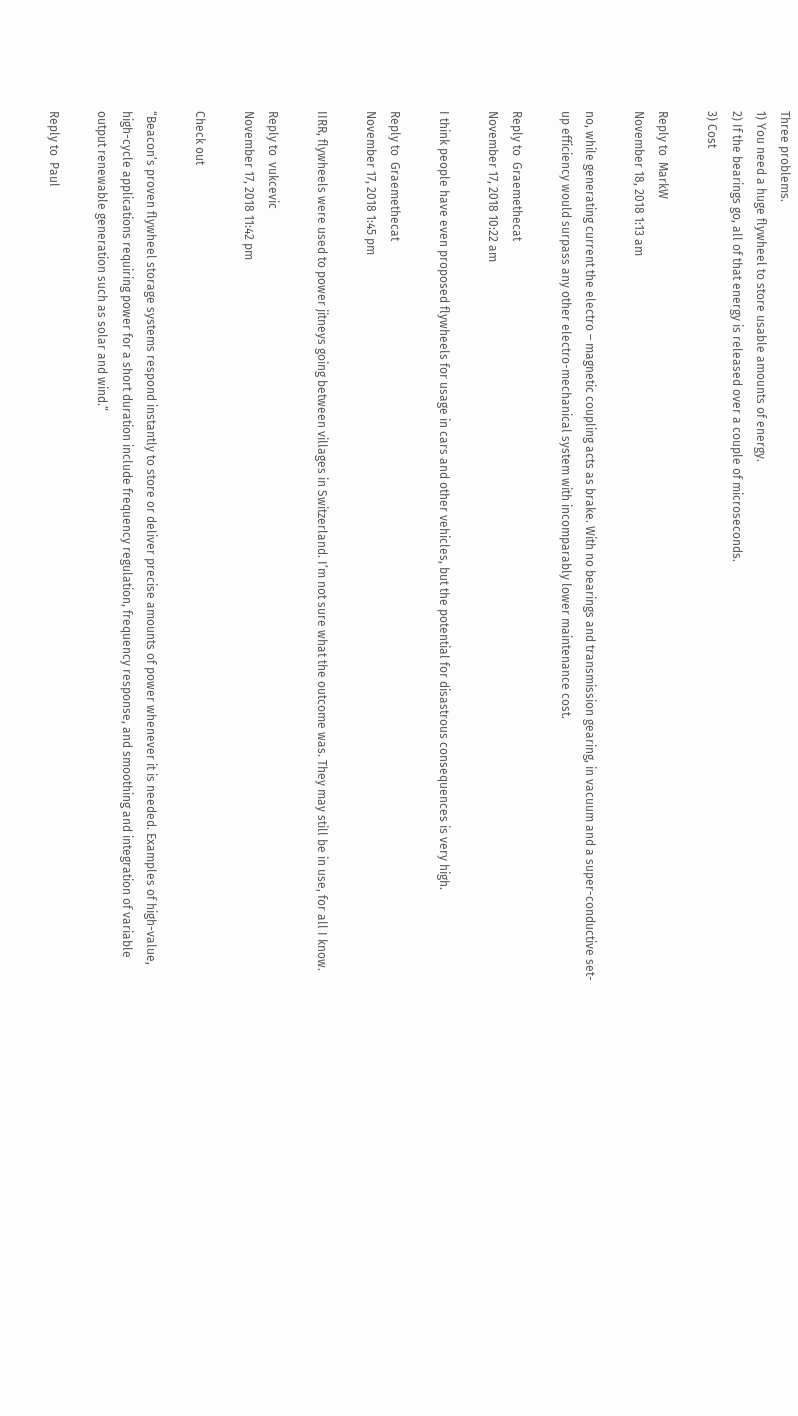Three problems.
1) You need a huge flywheel to store usable amounts of energy.
2) If the bearings go, all of that energy is released over a couple of microseconds.
3) Cost

Reply to  MarkW
November 18, 2018 1:13 am

no, while generating current the electro – magnetic coupling acts as brake. With no bearings and transmission gearing, in vacuum and a super-conductive set-up efficiency would surpass any other electro-mechanical system with incomparably lower maintenance cost.

Reply to  Graemethecat
November 17, 2018 10:22 am

I think people have even proposed flywheels for usage in cars and other vehicles, but the potential for disastrous consequences is very high.

Reply to  Graemethecat
November 17, 2018 1:45 pm

IIRR, flywheels were used to power jitneys going between villages in Switzerland. I’m not sure what the outcome was. They may still be in use, for all I know.

Reply to  vukcevic
November 17, 2018 11:42 pm

Check out

“Beacon’s proven flywheel storage systems respond instantly to store or deliver precise amounts of power whenever it is needed. Examples of high-value, high-cycle applications requiring power for a short duration include frequency regulation, frequency response, and smoothing and integration of variable output renewable generation such as solar and wind.”

Reply to  Paul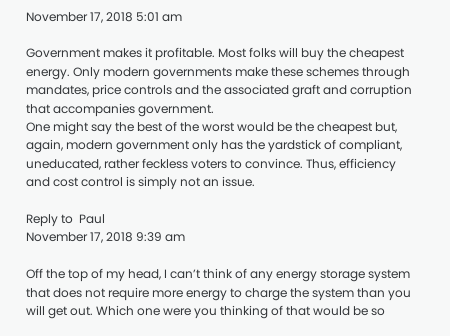November 17, 2018 5:01 am

Government makes it profitable. Most folks will buy the cheapest energy. Only modern governments make these schemes through mandates, price controls and the associated graft and corruption that accompanies government.
One might say the best of the worst would be the cheapest but, again, modern government only has the yardstick of compliant, uneducated, rather feckless voters to convince. Thus, efficiency and cost control is simply not an issue.

Reply to  Paul
November 17, 2018 9:39 am

Off the top of my head, I can’t think of any energy storage system that does not require more energy to charge the system than you will get out. Which one were you thinking of that would be so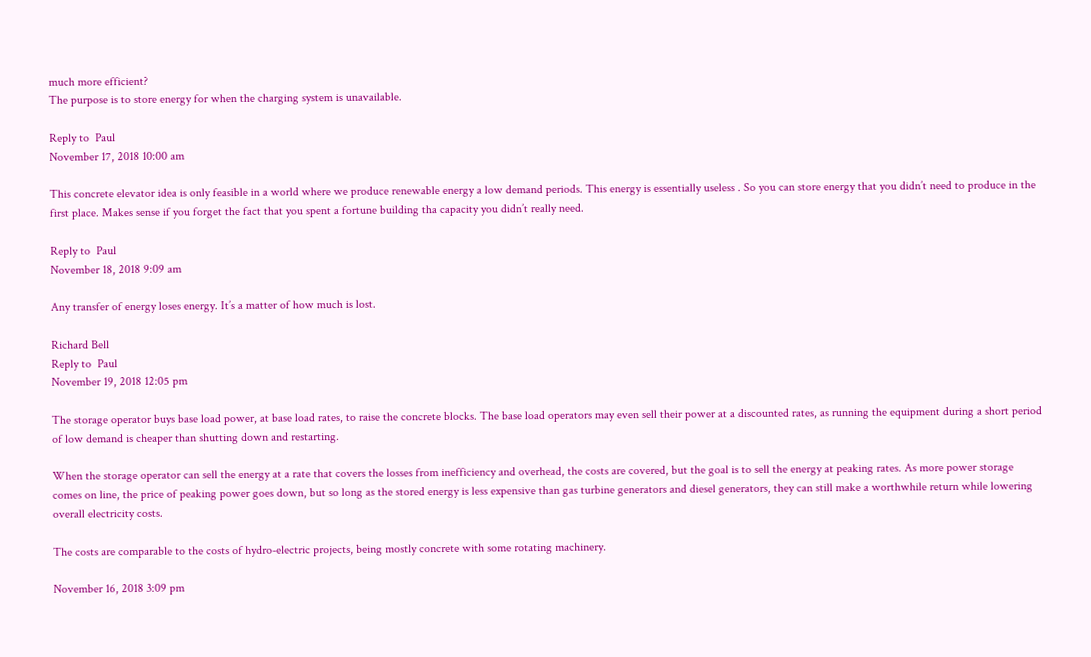much more efficient?
The purpose is to store energy for when the charging system is unavailable.

Reply to  Paul
November 17, 2018 10:00 am

This concrete elevator idea is only feasible in a world where we produce renewable energy a low demand periods. This energy is essentially useless . So you can store energy that you didn’t need to produce in the first place. Makes sense if you forget the fact that you spent a fortune building tha capacity you didn’t really need.

Reply to  Paul
November 18, 2018 9:09 am

Any transfer of energy loses energy. It’s a matter of how much is lost.

Richard Bell
Reply to  Paul
November 19, 2018 12:05 pm

The storage operator buys base load power, at base load rates, to raise the concrete blocks. The base load operators may even sell their power at a discounted rates, as running the equipment during a short period of low demand is cheaper than shutting down and restarting.

When the storage operator can sell the energy at a rate that covers the losses from inefficiency and overhead, the costs are covered, but the goal is to sell the energy at peaking rates. As more power storage comes on line, the price of peaking power goes down, but so long as the stored energy is less expensive than gas turbine generators and diesel generators, they can still make a worthwhile return while lowering overall electricity costs.

The costs are comparable to the costs of hydro-electric projects, being mostly concrete with some rotating machinery.

November 16, 2018 3:09 pm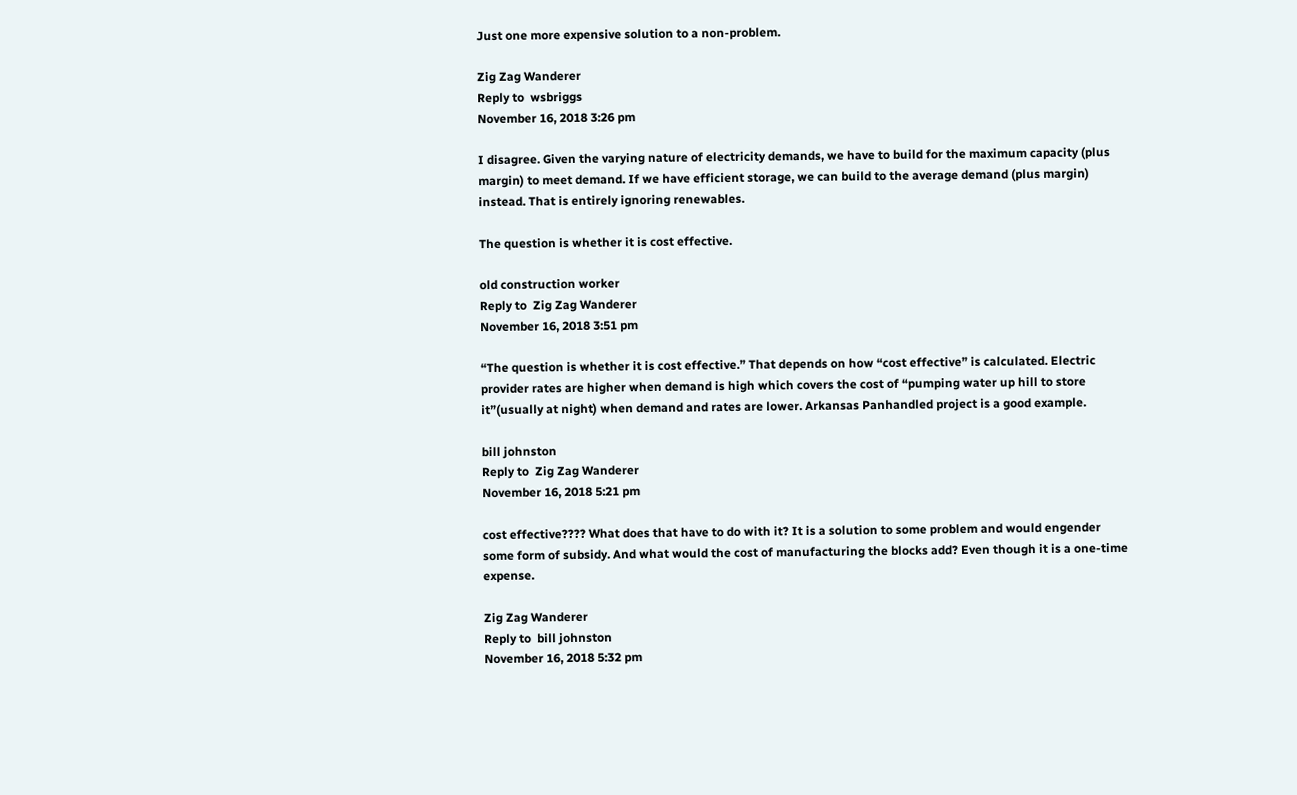Just one more expensive solution to a non-problem.

Zig Zag Wanderer
Reply to  wsbriggs
November 16, 2018 3:26 pm

I disagree. Given the varying nature of electricity demands, we have to build for the maximum capacity (plus margin) to meet demand. If we have efficient storage, we can build to the average demand (plus margin) instead. That is entirely ignoring renewables.

The question is whether it is cost effective.

old construction worker
Reply to  Zig Zag Wanderer
November 16, 2018 3:51 pm

“The question is whether it is cost effective.” That depends on how “cost effective” is calculated. Electric provider rates are higher when demand is high which covers the cost of “pumping water up hill to store it”(usually at night) when demand and rates are lower. Arkansas Panhandled project is a good example.

bill johnston
Reply to  Zig Zag Wanderer
November 16, 2018 5:21 pm

cost effective???? What does that have to do with it? It is a solution to some problem and would engender some form of subsidy. And what would the cost of manufacturing the blocks add? Even though it is a one-time expense.

Zig Zag Wanderer
Reply to  bill johnston
November 16, 2018 5:32 pm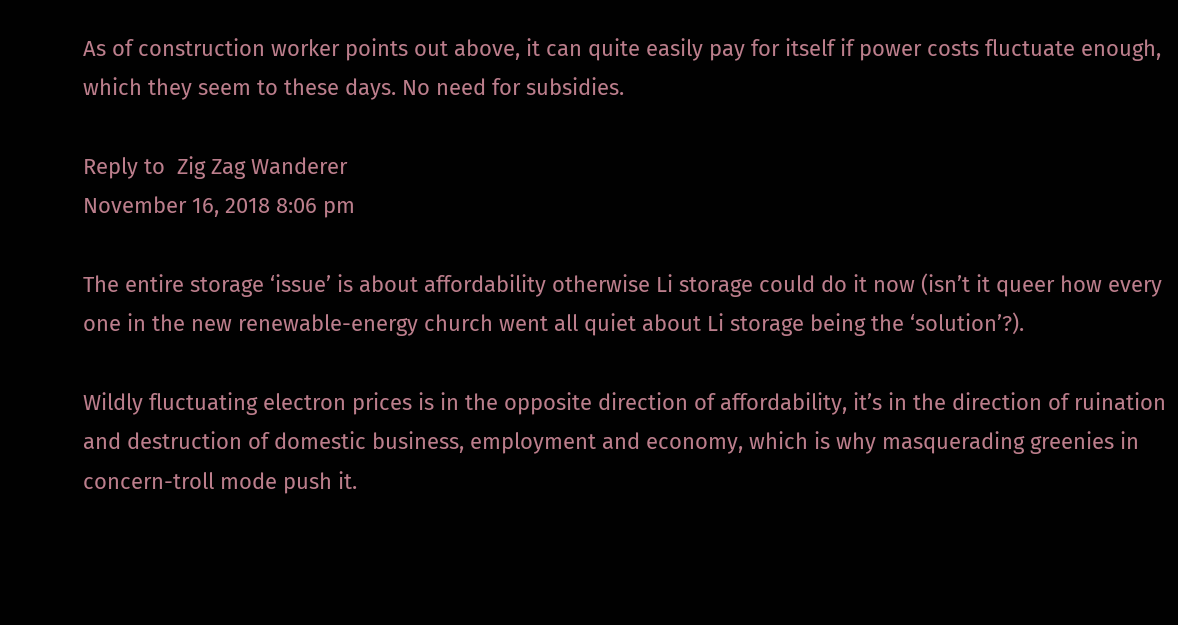As of construction worker points out above, it can quite easily pay for itself if power costs fluctuate enough, which they seem to these days. No need for subsidies.

Reply to  Zig Zag Wanderer
November 16, 2018 8:06 pm

The entire storage ‘issue’ is about affordability otherwise Li storage could do it now (isn’t it queer how every one in the new renewable-energy church went all quiet about Li storage being the ‘solution’?).

Wildly fluctuating electron prices is in the opposite direction of affordability, it’s in the direction of ruination and destruction of domestic business, employment and economy, which is why masquerading greenies in concern-troll mode push it.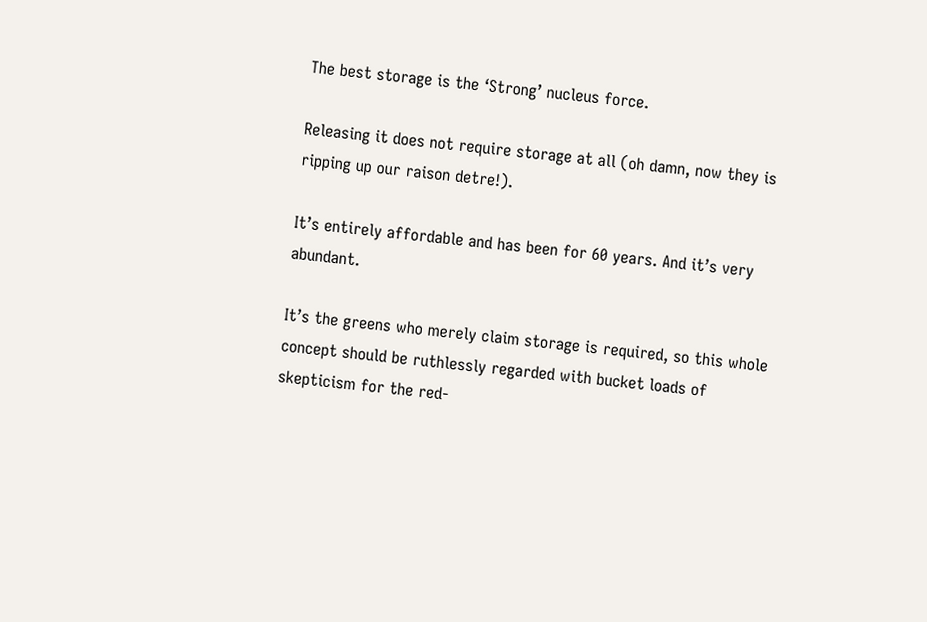The best storage is the ‘Strong’ nucleus force.

Releasing it does not require storage at all (oh damn, now they is ripping up our raison detre!).

It’s entirely affordable and has been for 60 years. And it’s very abundant.

It’s the greens who merely claim storage is required, so this whole concept should be ruthlessly regarded with bucket loads of skepticism for the red-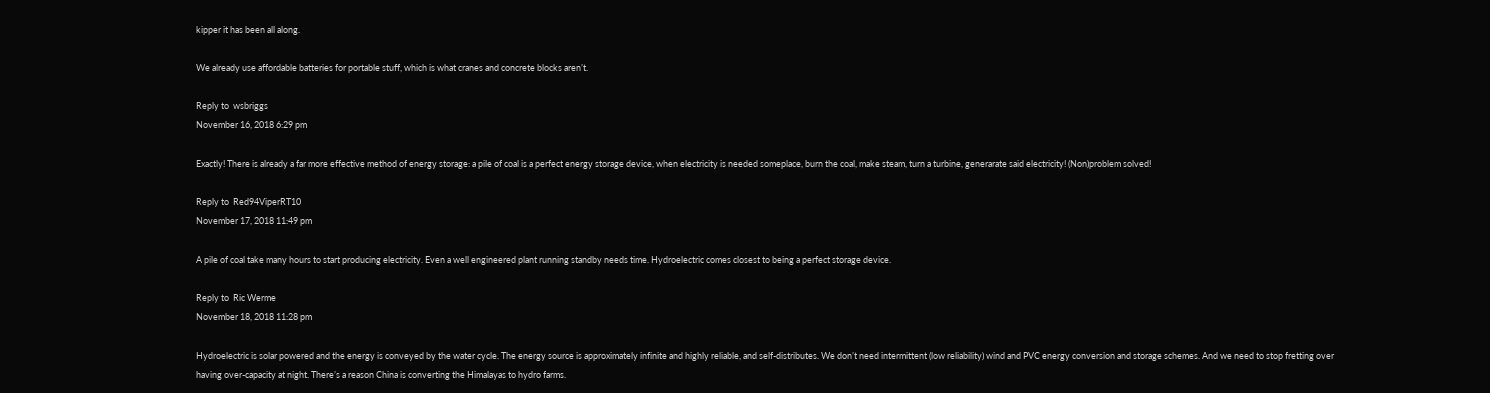kipper it has been all along.

We already use affordable batteries for portable stuff, which is what cranes and concrete blocks aren’t.

Reply to  wsbriggs
November 16, 2018 6:29 pm

Exactly! There is already a far more effective method of energy storage: a pile of coal is a perfect energy storage device, when electricity is needed someplace, burn the coal, make steam, turn a turbine, generarate said electricity! (Non)problem solved!

Reply to  Red94ViperRT10
November 17, 2018 11:49 pm

A pile of coal take many hours to start producing electricity. Even a well engineered plant running standby needs time. Hydroelectric comes closest to being a perfect storage device.

Reply to  Ric Werme
November 18, 2018 11:28 pm

Hydroelectric is solar powered and the energy is conveyed by the water cycle. The energy source is approximately infinite and highly reliable, and self-distributes. We don’t need intermittent (low reliability) wind and PVC energy conversion and storage schemes. And we need to stop fretting over having over-capacity at night. There’s a reason China is converting the Himalayas to hydro farms.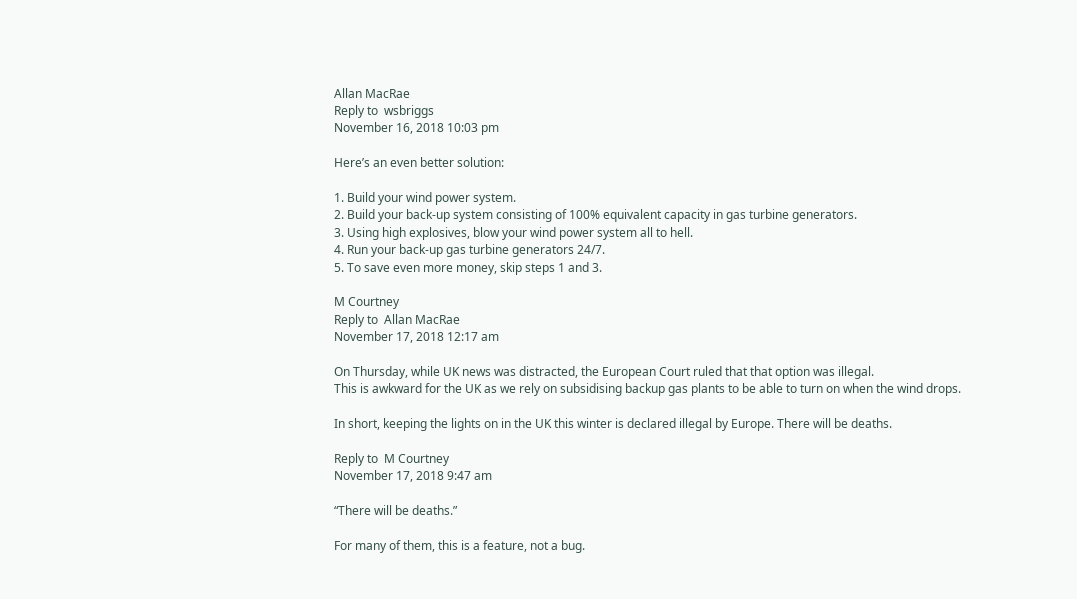Allan MacRae
Reply to  wsbriggs
November 16, 2018 10:03 pm

Here’s an even better solution:

1. Build your wind power system.
2. Build your back-up system consisting of 100% equivalent capacity in gas turbine generators.
3. Using high explosives, blow your wind power system all to hell.
4. Run your back-up gas turbine generators 24/7.
5. To save even more money, skip steps 1 and 3.

M Courtney
Reply to  Allan MacRae
November 17, 2018 12:17 am

On Thursday, while UK news was distracted, the European Court ruled that that option was illegal.
This is awkward for the UK as we rely on subsidising backup gas plants to be able to turn on when the wind drops.

In short, keeping the lights on in the UK this winter is declared illegal by Europe. There will be deaths.

Reply to  M Courtney
November 17, 2018 9:47 am

“There will be deaths.”

For many of them, this is a feature, not a bug.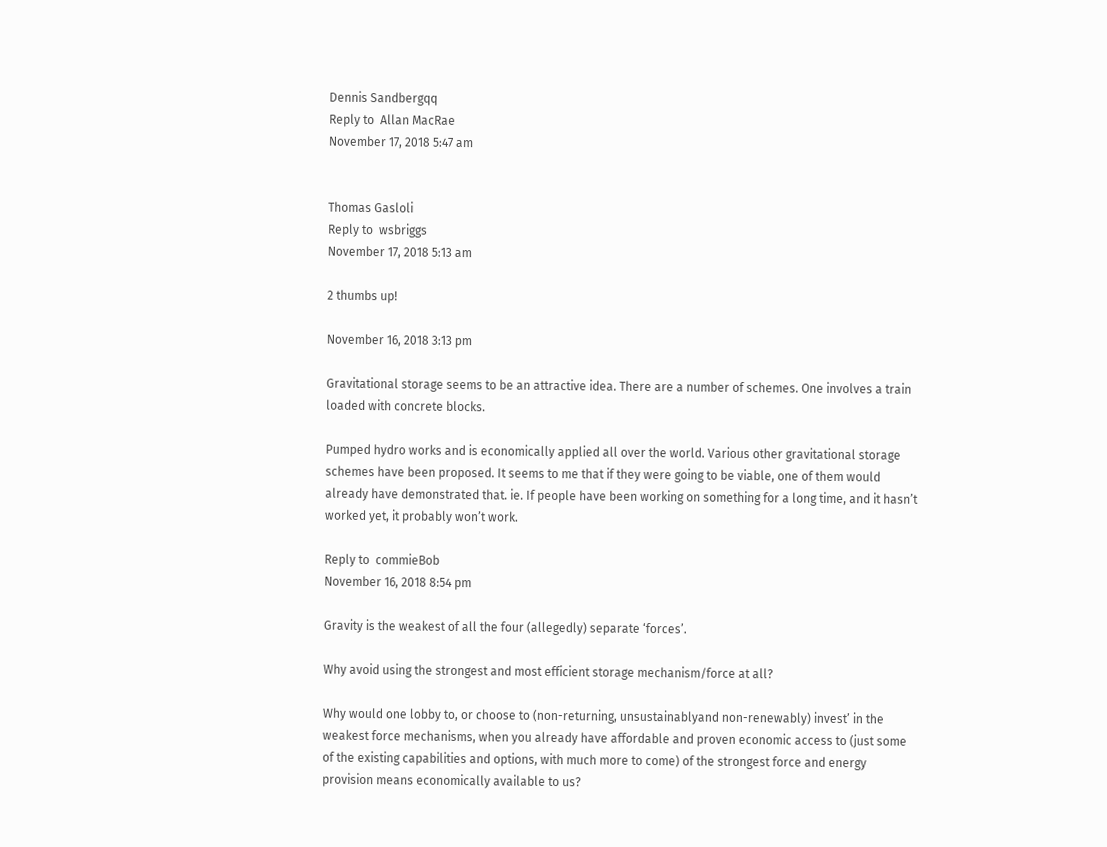Dennis Sandbergqq
Reply to  Allan MacRae
November 17, 2018 5:47 am


Thomas Gasloli
Reply to  wsbriggs
November 17, 2018 5:13 am

2 thumbs up!

November 16, 2018 3:13 pm

Gravitational storage seems to be an attractive idea. There are a number of schemes. One involves a train loaded with concrete blocks.

Pumped hydro works and is economically applied all over the world. Various other gravitational storage schemes have been proposed. It seems to me that if they were going to be viable, one of them would already have demonstrated that. ie. If people have been working on something for a long time, and it hasn’t worked yet, it probably won’t work.

Reply to  commieBob
November 16, 2018 8:54 pm

Gravity is the weakest of all the four (allegedly) separate ‘forces’.

Why avoid using the strongest and most efficient storage mechanism/force at all?

Why would one lobby to, or choose to (non-returning, unsustainablyand non-renewably) invest’ in the weakest force mechanisms, when you already have affordable and proven economic access to (just some of the existing capabilities and options, with much more to come) of the strongest force and energy provision means economically available to us?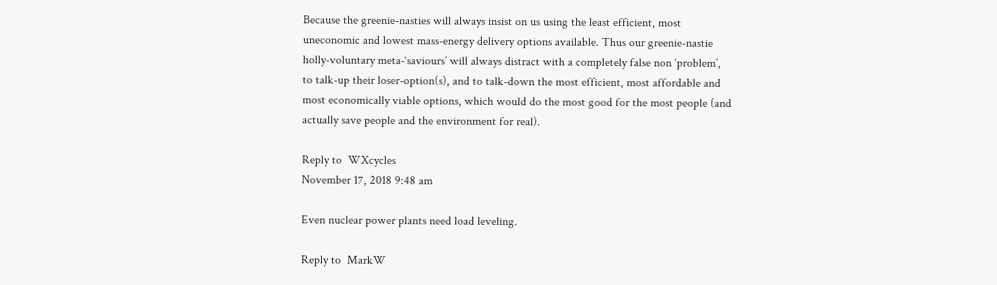Because the greenie-nasties will always insist on us using the least efficient, most uneconomic and lowest mass-energy delivery options available. Thus our greenie-nastie holly-voluntary meta-‘saviours’ will always distract with a completely false non ‘problem’, to talk-up their loser-option(s), and to talk-down the most efficient, most affordable and most economically viable options, which would do the most good for the most people (and actually save people and the environment for real).

Reply to  WXcycles
November 17, 2018 9:48 am

Even nuclear power plants need load leveling.

Reply to  MarkW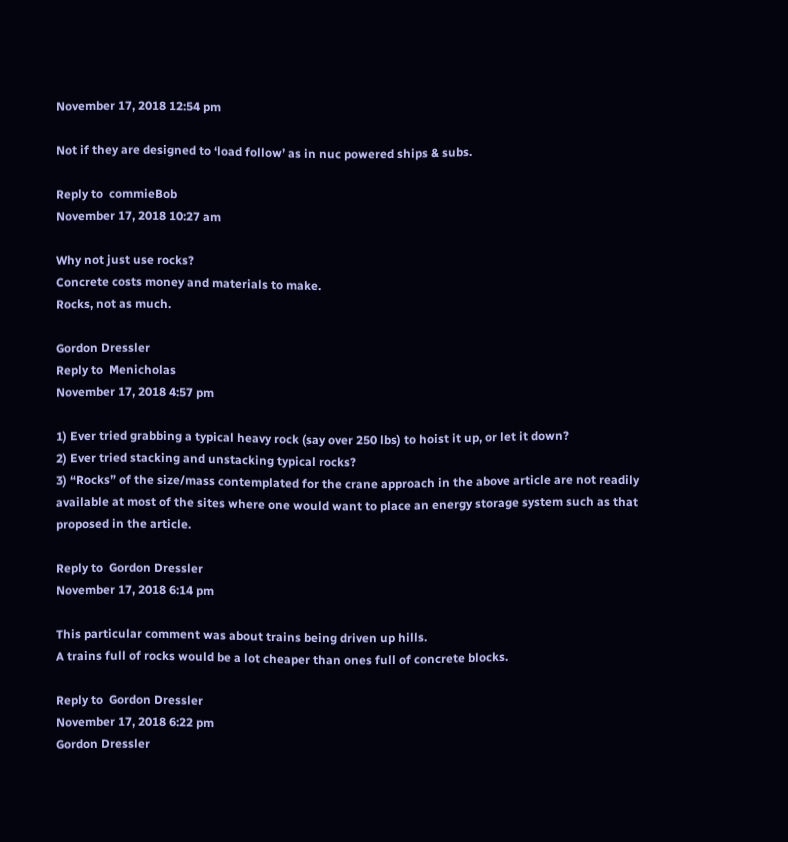November 17, 2018 12:54 pm

Not if they are designed to ‘load follow’ as in nuc powered ships & subs.

Reply to  commieBob
November 17, 2018 10:27 am

Why not just use rocks?
Concrete costs money and materials to make.
Rocks, not as much.

Gordon Dressler
Reply to  Menicholas
November 17, 2018 4:57 pm

1) Ever tried grabbing a typical heavy rock (say over 250 lbs) to hoist it up, or let it down?
2) Ever tried stacking and unstacking typical rocks?
3) “Rocks” of the size/mass contemplated for the crane approach in the above article are not readily available at most of the sites where one would want to place an energy storage system such as that proposed in the article.

Reply to  Gordon Dressler
November 17, 2018 6:14 pm

This particular comment was about trains being driven up hills.
A trains full of rocks would be a lot cheaper than ones full of concrete blocks.

Reply to  Gordon Dressler
November 17, 2018 6:22 pm
Gordon Dressler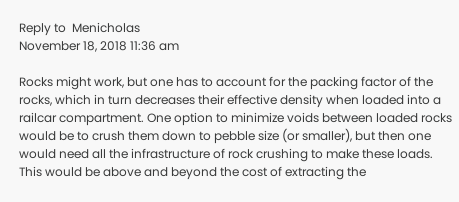Reply to  Menicholas
November 18, 2018 11:36 am

Rocks might work, but one has to account for the packing factor of the rocks, which in turn decreases their effective density when loaded into a railcar compartment. One option to minimize voids between loaded rocks would be to crush them down to pebble size (or smaller), but then one would need all the infrastructure of rock crushing to make these loads. This would be above and beyond the cost of extracting the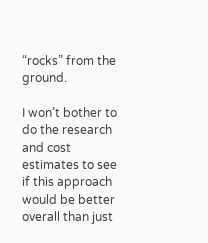“rocks” from the ground.

I won’t bother to do the research and cost estimates to see if this approach would be better overall than just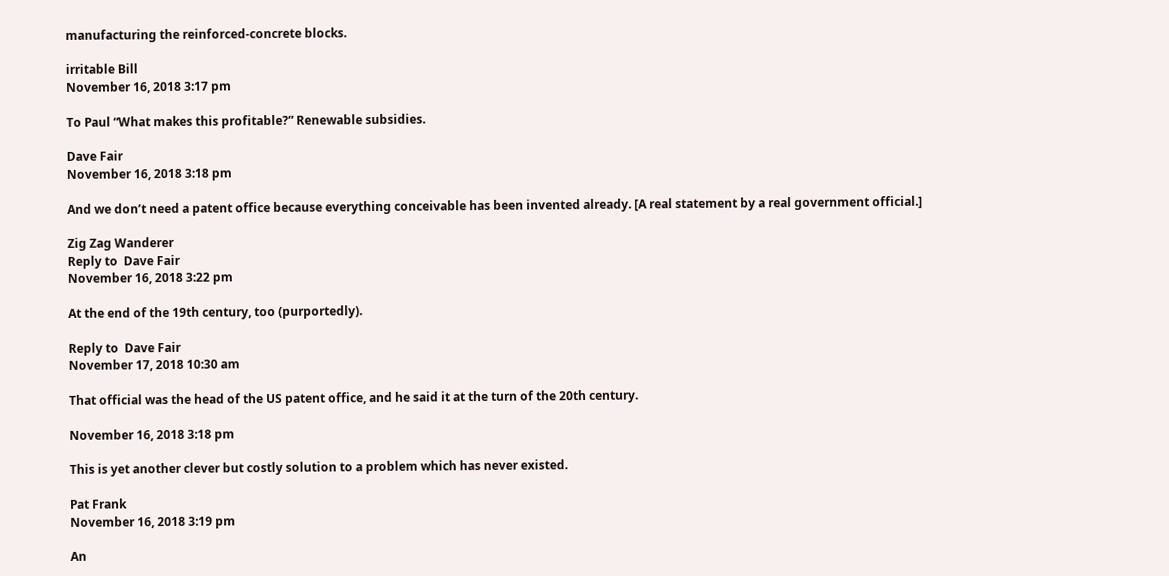manufacturing the reinforced-concrete blocks.

irritable Bill
November 16, 2018 3:17 pm

To Paul “What makes this profitable?” Renewable subsidies.

Dave Fair
November 16, 2018 3:18 pm

And we don’t need a patent office because everything conceivable has been invented already. [A real statement by a real government official.]

Zig Zag Wanderer
Reply to  Dave Fair
November 16, 2018 3:22 pm

At the end of the 19th century, too (purportedly).

Reply to  Dave Fair
November 17, 2018 10:30 am

That official was the head of the US patent office, and he said it at the turn of the 20th century.

November 16, 2018 3:18 pm

This is yet another clever but costly solution to a problem which has never existed.

Pat Frank
November 16, 2018 3:19 pm

An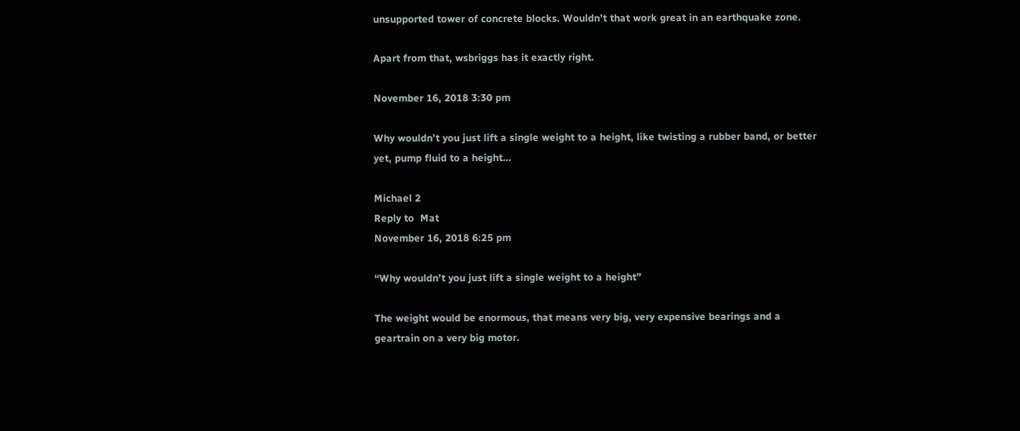unsupported tower of concrete blocks. Wouldn’t that work great in an earthquake zone.

Apart from that, wsbriggs has it exactly right.

November 16, 2018 3:30 pm

Why wouldn’t you just lift a single weight to a height, like twisting a rubber band, or better yet, pump fluid to a height…

Michael 2
Reply to  Mat
November 16, 2018 6:25 pm

“Why wouldn’t you just lift a single weight to a height”

The weight would be enormous, that means very big, very expensive bearings and a geartrain on a very big motor.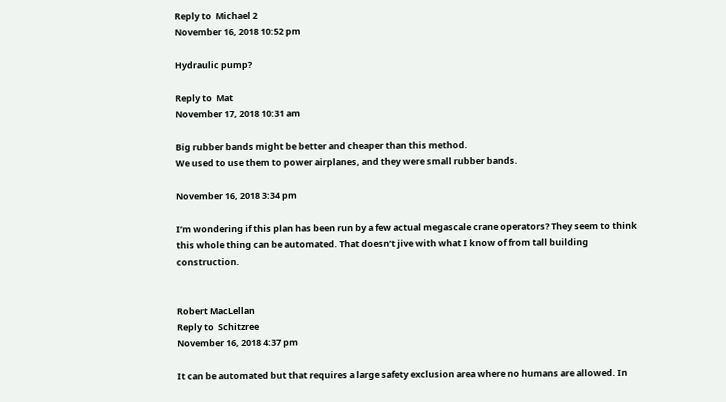Reply to  Michael 2
November 16, 2018 10:52 pm

Hydraulic pump?

Reply to  Mat
November 17, 2018 10:31 am

Big rubber bands might be better and cheaper than this method.
We used to use them to power airplanes, and they were small rubber bands.

November 16, 2018 3:34 pm

I’m wondering if this plan has been run by a few actual megascale crane operators? They seem to think this whole thing can be automated. That doesn’t jive with what I know of from tall building construction.


Robert MacLellan
Reply to  Schitzree
November 16, 2018 4:37 pm

It can be automated but that requires a large safety exclusion area where no humans are allowed. In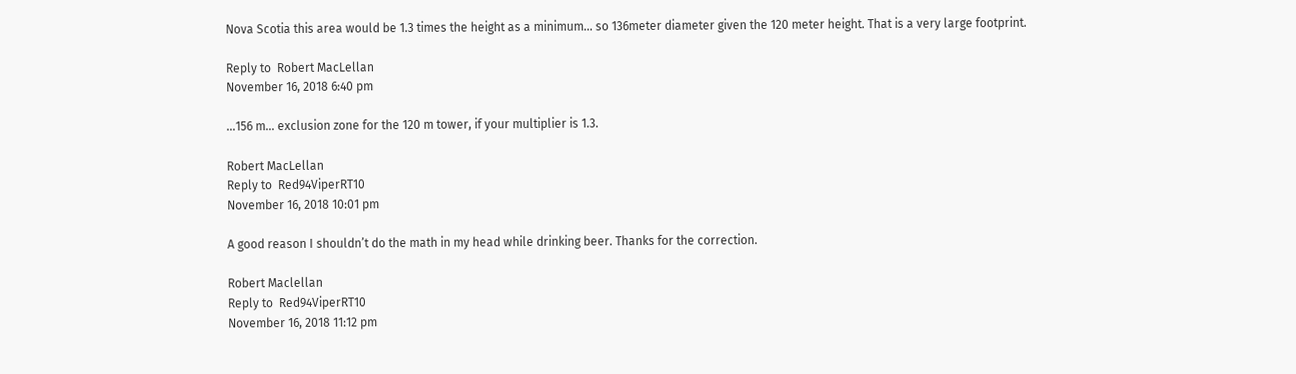Nova Scotia this area would be 1.3 times the height as a minimum… so 136meter diameter given the 120 meter height. That is a very large footprint.

Reply to  Robert MacLellan
November 16, 2018 6:40 pm

…156 m… exclusion zone for the 120 m tower, if your multiplier is 1.3.

Robert MacLellan
Reply to  Red94ViperRT10
November 16, 2018 10:01 pm

A good reason I shouldn’t do the math in my head while drinking beer. Thanks for the correction.

Robert Maclellan
Reply to  Red94ViperRT10
November 16, 2018 11:12 pm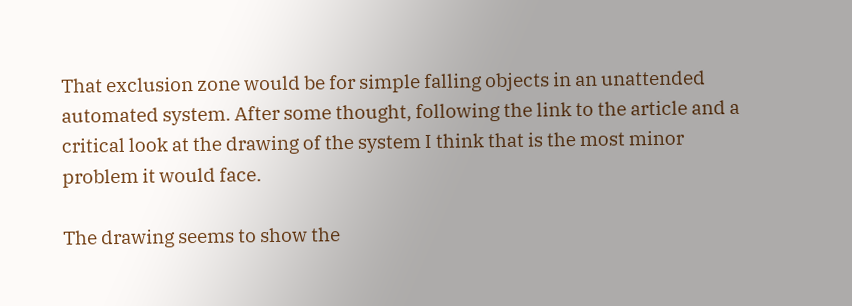That exclusion zone would be for simple falling objects in an unattended automated system. After some thought, following the link to the article and a critical look at the drawing of the system I think that is the most minor problem it would face.

The drawing seems to show the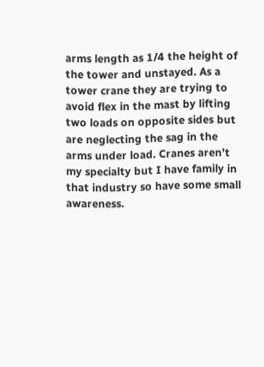arms length as 1/4 the height of the tower and unstayed. As a tower crane they are trying to avoid flex in the mast by lifting two loads on opposite sides but are neglecting the sag in the arms under load. Cranes aren’t my specialty but I have family in that industry so have some small awareness.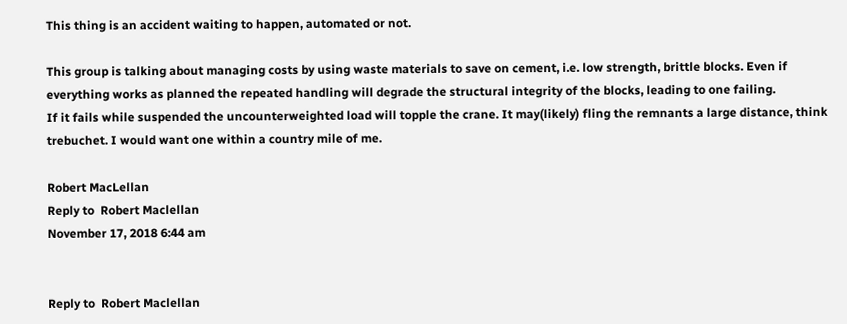This thing is an accident waiting to happen, automated or not.

This group is talking about managing costs by using waste materials to save on cement, i.e. low strength, brittle blocks. Even if everything works as planned the repeated handling will degrade the structural integrity of the blocks, leading to one failing.
If it fails while suspended the uncounterweighted load will topple the crane. It may(likely) fling the remnants a large distance, think trebuchet. I would want one within a country mile of me.

Robert MacLellan
Reply to  Robert Maclellan
November 17, 2018 6:44 am


Reply to  Robert Maclellan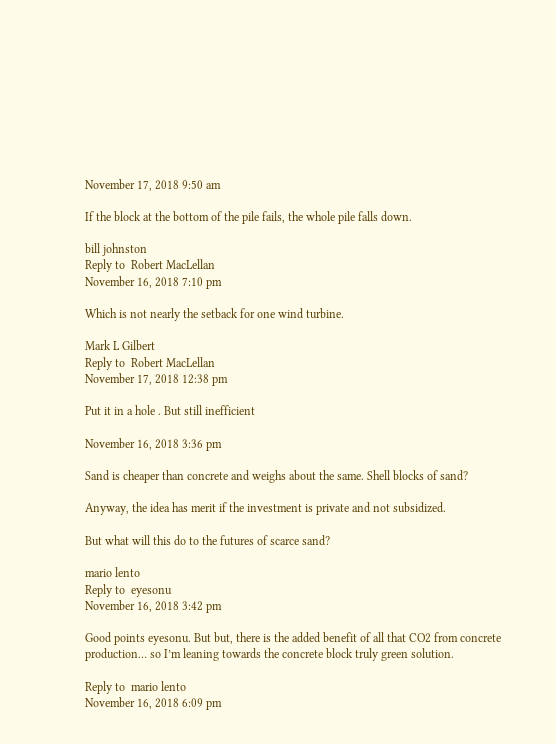November 17, 2018 9:50 am

If the block at the bottom of the pile fails, the whole pile falls down.

bill johnston
Reply to  Robert MacLellan
November 16, 2018 7:10 pm

Which is not nearly the setback for one wind turbine.

Mark L Gilbert
Reply to  Robert MacLellan
November 17, 2018 12:38 pm

Put it in a hole . But still inefficient

November 16, 2018 3:36 pm

Sand is cheaper than concrete and weighs about the same. Shell blocks of sand?

Anyway, the idea has merit if the investment is private and not subsidized.

But what will this do to the futures of scarce sand?

mario lento
Reply to  eyesonu
November 16, 2018 3:42 pm

Good points eyesonu. But but, there is the added benefit of all that CO2 from concrete production… so I’m leaning towards the concrete block truly green solution.

Reply to  mario lento
November 16, 2018 6:09 pm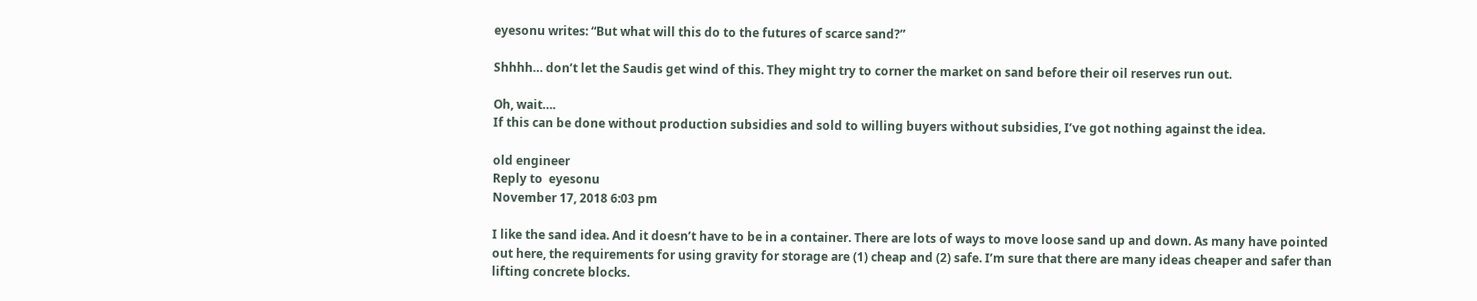eyesonu writes: “But what will this do to the futures of scarce sand?”

Shhhh… don’t let the Saudis get wind of this. They might try to corner the market on sand before their oil reserves run out.

Oh, wait….
If this can be done without production subsidies and sold to willing buyers without subsidies, I’ve got nothing against the idea.

old engineer
Reply to  eyesonu
November 17, 2018 6:03 pm

I like the sand idea. And it doesn’t have to be in a container. There are lots of ways to move loose sand up and down. As many have pointed out here, the requirements for using gravity for storage are (1) cheap and (2) safe. I’m sure that there are many ideas cheaper and safer than lifting concrete blocks.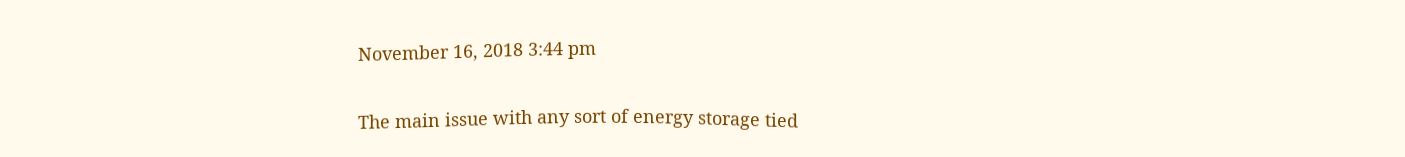November 16, 2018 3:44 pm

The main issue with any sort of energy storage tied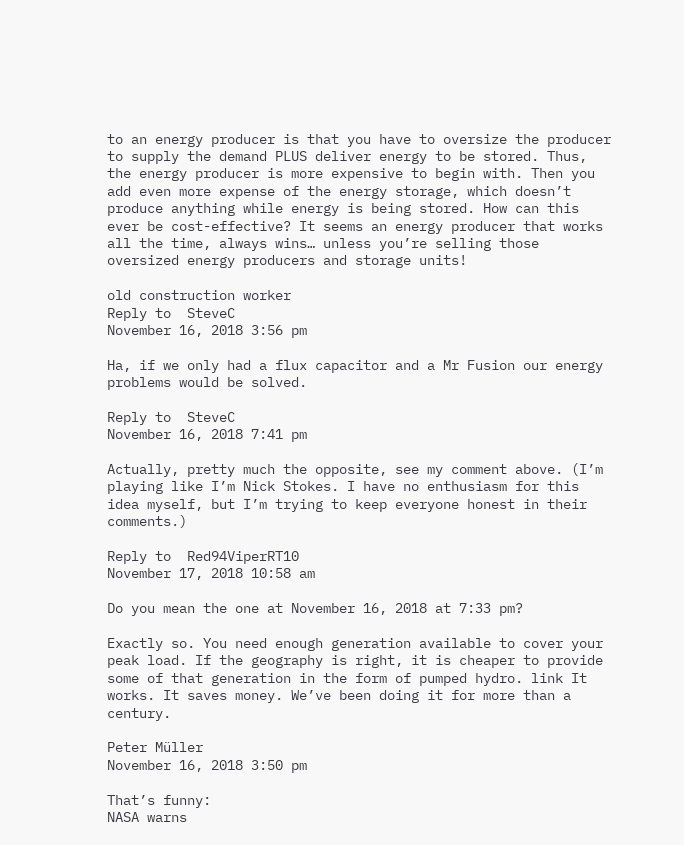to an energy producer is that you have to oversize the producer to supply the demand PLUS deliver energy to be stored. Thus, the energy producer is more expensive to begin with. Then you add even more expense of the energy storage, which doesn’t produce anything while energy is being stored. How can this ever be cost-effective? It seems an energy producer that works all the time, always wins… unless you’re selling those oversized energy producers and storage units!

old construction worker
Reply to  SteveC
November 16, 2018 3:56 pm

Ha, if we only had a flux capacitor and a Mr Fusion our energy problems would be solved.

Reply to  SteveC
November 16, 2018 7:41 pm

Actually, pretty much the opposite, see my comment above. (I’m playing like I’m Nick Stokes. I have no enthusiasm for this idea myself, but I’m trying to keep everyone honest in their comments.)

Reply to  Red94ViperRT10
November 17, 2018 10:58 am

Do you mean the one at November 16, 2018 at 7:33 pm?

Exactly so. You need enough generation available to cover your peak load. If the geography is right, it is cheaper to provide some of that generation in the form of pumped hydro. link It works. It saves money. We’ve been doing it for more than a century.

Peter Müller
November 16, 2018 3:50 pm

That’s funny:
NASA warns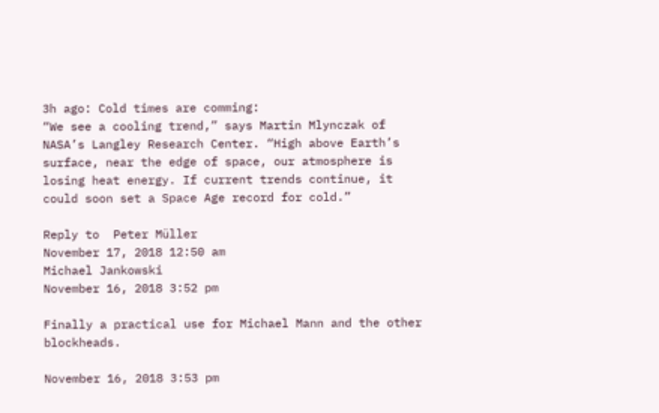3h ago: Cold times are comming:
“We see a cooling trend,” says Martin Mlynczak of NASA’s Langley Research Center. “High above Earth’s surface, near the edge of space, our atmosphere is losing heat energy. If current trends continue, it could soon set a Space Age record for cold.”

Reply to  Peter Müller
November 17, 2018 12:50 am
Michael Jankowski
November 16, 2018 3:52 pm

Finally a practical use for Michael Mann and the other blockheads.

November 16, 2018 3:53 pm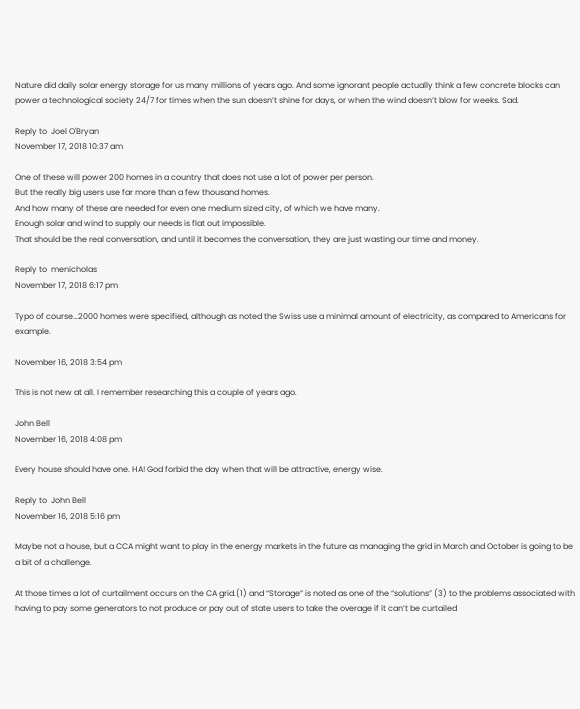Nature did daily solar energy storage for us many millions of years ago. And some ignorant people actually think a few concrete blocks can power a technological society 24/7 for times when the sun doesn’t shine for days, or when the wind doesn’t blow for weeks. Sad.

Reply to  Joel O'Bryan
November 17, 2018 10:37 am

One of these will power 200 homes in a country that does not use a lot of power per person.
But the really big users use far more than a few thousand homes.
And how many of these are needed for even one medium sized city, of which we have many.
Enough solar and wind to supply our needs is flat out impossible.
That should be the real conversation, and until it becomes the conversation, they are just wasting our time and money.

Reply to  menicholas
November 17, 2018 6:17 pm

Typo of course…2000 homes were specified, although as noted the Swiss use a minimal amount of electricity, as compared to Americans for example.

November 16, 2018 3:54 pm

This is not new at all. I remember researching this a couple of years ago.

John Bell
November 16, 2018 4:08 pm

Every house should have one. HA! God forbid the day when that will be attractive, energy wise.

Reply to  John Bell
November 16, 2018 5:16 pm

Maybe not a house, but a CCA might want to play in the energy markets in the future as managing the grid in March and October is going to be a bit of a challenge.

At those times a lot of curtailment occurs on the CA grid.(1) and “Storage” is noted as one of the “solutions” (3) to the problems associated with having to pay some generators to not produce or pay out of state users to take the overage if it can’t be curtailed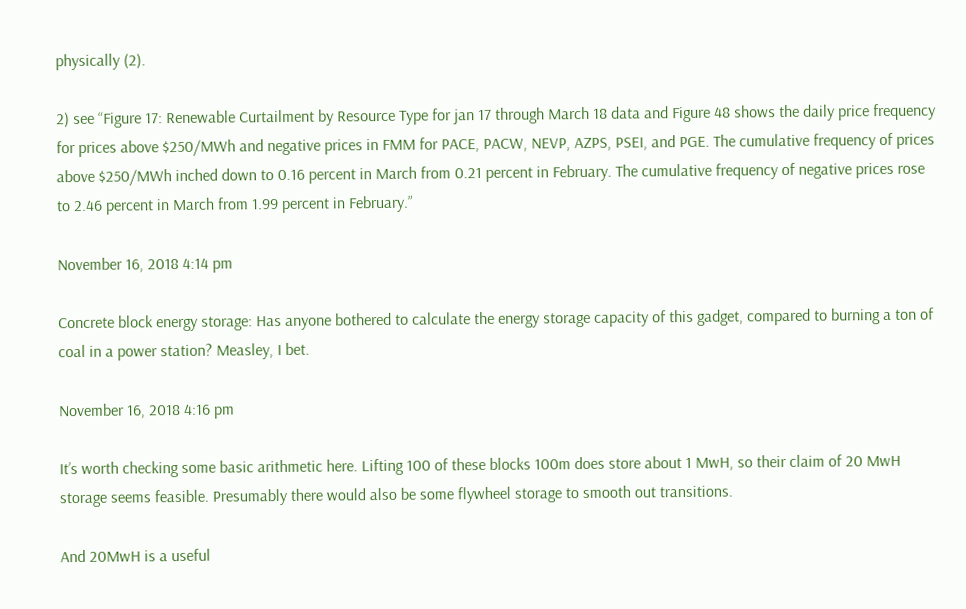physically (2).

2) see “Figure 17: Renewable Curtailment by Resource Type for jan 17 through March 18 data and Figure 48 shows the daily price frequency for prices above $250/MWh and negative prices in FMM for PACE, PACW, NEVP, AZPS, PSEI, and PGE. The cumulative frequency of prices above $250/MWh inched down to 0.16 percent in March from 0.21 percent in February. The cumulative frequency of negative prices rose to 2.46 percent in March from 1.99 percent in February.”

November 16, 2018 4:14 pm

Concrete block energy storage: Has anyone bothered to calculate the energy storage capacity of this gadget, compared to burning a ton of coal in a power station? Measley, I bet.

November 16, 2018 4:16 pm

It’s worth checking some basic arithmetic here. Lifting 100 of these blocks 100m does store about 1 MwH, so their claim of 20 MwH storage seems feasible. Presumably there would also be some flywheel storage to smooth out transitions.

And 20MwH is a useful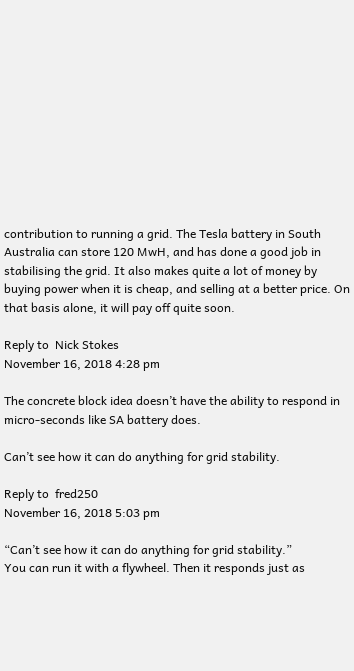contribution to running a grid. The Tesla battery in South Australia can store 120 MwH, and has done a good job in stabilising the grid. It also makes quite a lot of money by buying power when it is cheap, and selling at a better price. On that basis alone, it will pay off quite soon.

Reply to  Nick Stokes
November 16, 2018 4:28 pm

The concrete block idea doesn’t have the ability to respond in micro-seconds like SA battery does.

Can’t see how it can do anything for grid stability.

Reply to  fred250
November 16, 2018 5:03 pm

“Can’t see how it can do anything for grid stability.”
You can run it with a flywheel. Then it responds just as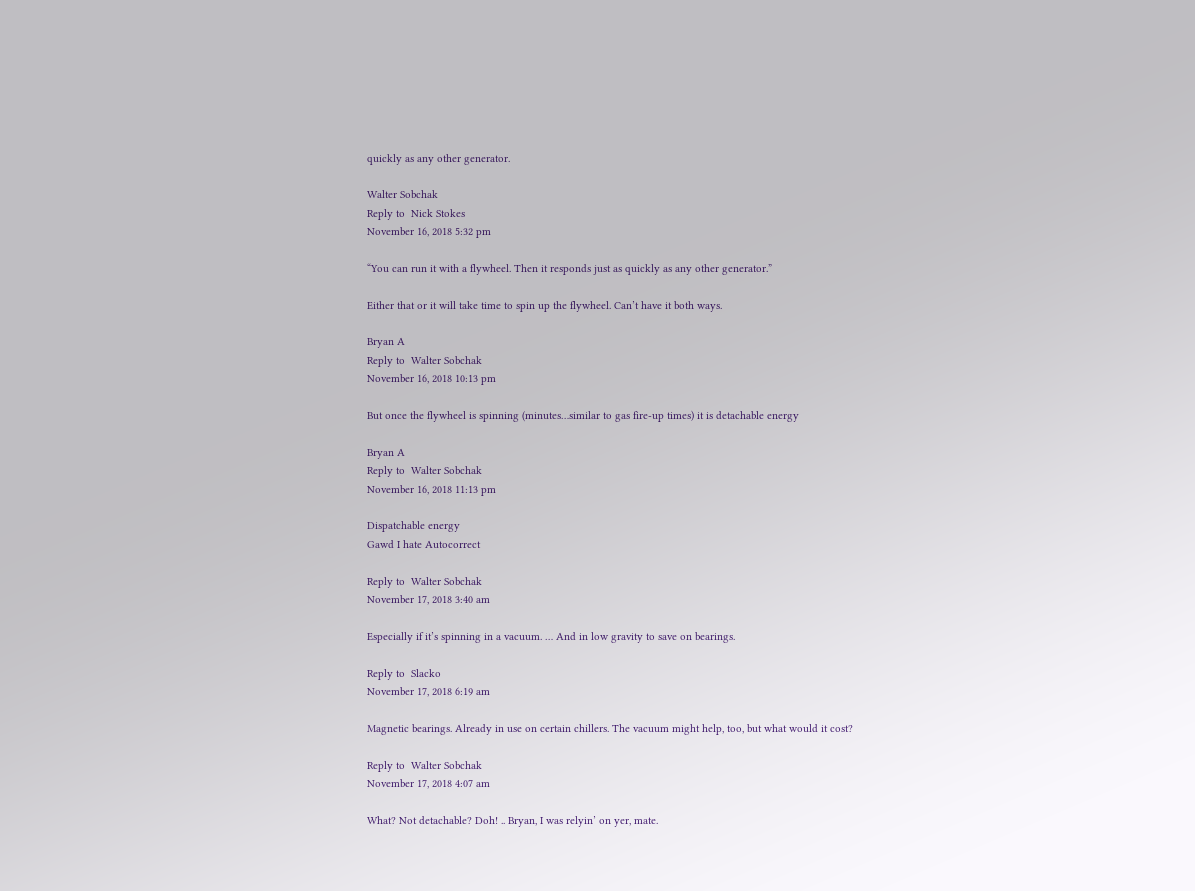quickly as any other generator.

Walter Sobchak
Reply to  Nick Stokes
November 16, 2018 5:32 pm

“You can run it with a flywheel. Then it responds just as quickly as any other generator.”

Either that or it will take time to spin up the flywheel. Can’t have it both ways.

Bryan A
Reply to  Walter Sobchak
November 16, 2018 10:13 pm

But once the flywheel is spinning (minutes…similar to gas fire-up times) it is detachable energy

Bryan A
Reply to  Walter Sobchak
November 16, 2018 11:13 pm

Dispatchable energy
Gawd I hate Autocorrect

Reply to  Walter Sobchak
November 17, 2018 3:40 am

Especially if it’s spinning in a vacuum. … And in low gravity to save on bearings.

Reply to  Slacko
November 17, 2018 6:19 am

Magnetic bearings. Already in use on certain chillers. The vacuum might help, too, but what would it cost?

Reply to  Walter Sobchak
November 17, 2018 4:07 am

What? Not detachable? Doh! .. Bryan, I was relyin’ on yer, mate.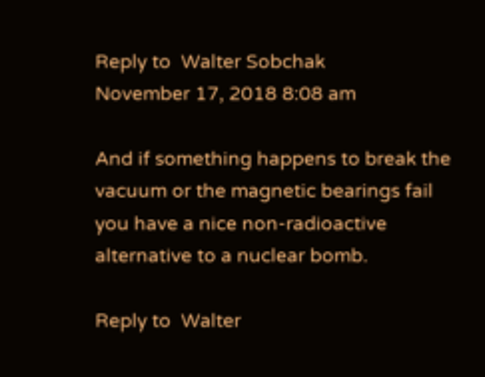Reply to  Walter Sobchak
November 17, 2018 8:08 am

And if something happens to break the vacuum or the magnetic bearings fail you have a nice non-radioactive alternative to a nuclear bomb.

Reply to  Walter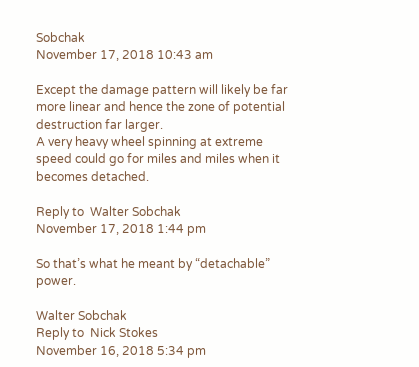Sobchak
November 17, 2018 10:43 am

Except the damage pattern will likely be far more linear and hence the zone of potential destruction far larger.
A very heavy wheel spinning at extreme speed could go for miles and miles when it becomes detached.

Reply to  Walter Sobchak
November 17, 2018 1:44 pm

So that’s what he meant by “detachable” power.

Walter Sobchak
Reply to  Nick Stokes
November 16, 2018 5:34 pm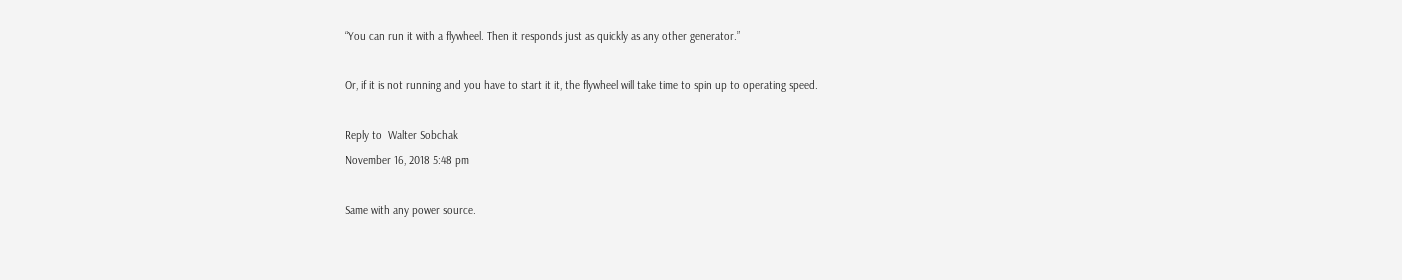“You can run it with a flywheel. Then it responds just as quickly as any other generator.”

Or, if it is not running and you have to start it it, the flywheel will take time to spin up to operating speed.

Reply to  Walter Sobchak
November 16, 2018 5:48 pm

Same with any power source.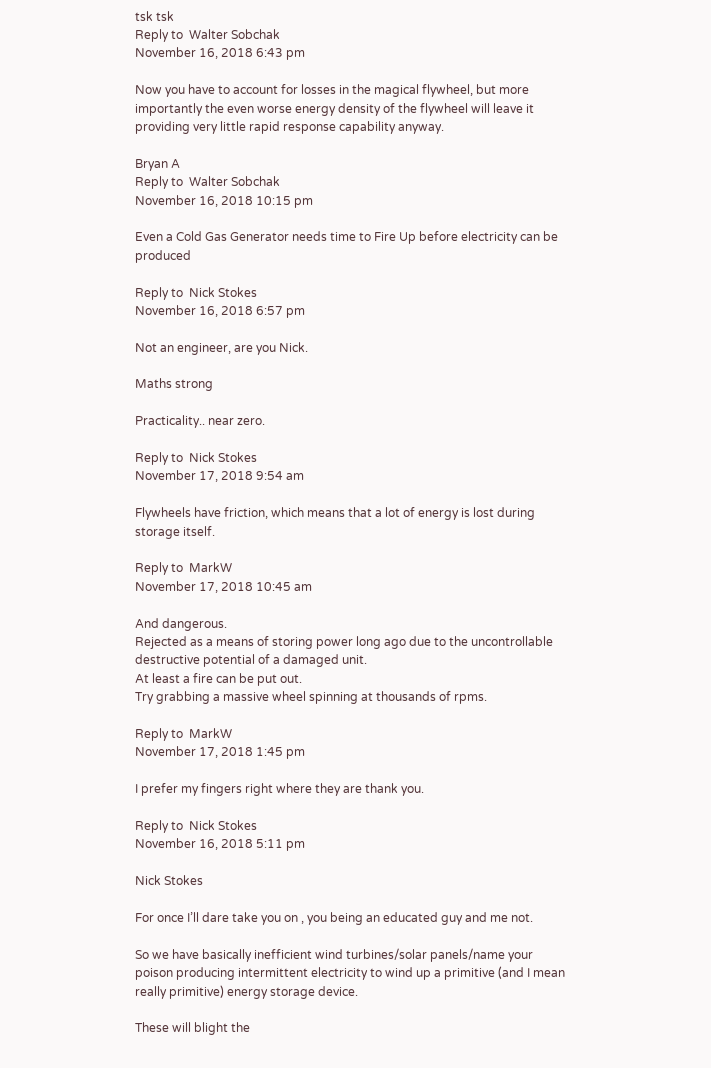tsk tsk
Reply to  Walter Sobchak
November 16, 2018 6:43 pm

Now you have to account for losses in the magical flywheel, but more importantly the even worse energy density of the flywheel will leave it providing very little rapid response capability anyway.

Bryan A
Reply to  Walter Sobchak
November 16, 2018 10:15 pm

Even a Cold Gas Generator needs time to Fire Up before electricity can be produced

Reply to  Nick Stokes
November 16, 2018 6:57 pm

Not an engineer, are you Nick.

Maths strong

Practicality.. near zero.

Reply to  Nick Stokes
November 17, 2018 9:54 am

Flywheels have friction, which means that a lot of energy is lost during storage itself.

Reply to  MarkW
November 17, 2018 10:45 am

And dangerous.
Rejected as a means of storing power long ago due to the uncontrollable destructive potential of a damaged unit.
At least a fire can be put out.
Try grabbing a massive wheel spinning at thousands of rpms.

Reply to  MarkW
November 17, 2018 1:45 pm

I prefer my fingers right where they are thank you.

Reply to  Nick Stokes
November 16, 2018 5:11 pm

Nick Stokes

For once I’ll dare take you on , you being an educated guy and me not.

So we have basically inefficient wind turbines/solar panels/name your poison producing intermittent electricity to wind up a primitive (and I mean really primitive) energy storage device.

These will blight the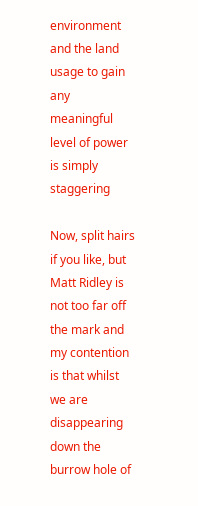environment and the land usage to gain any meaningful level of power is simply staggering

Now, split hairs if you like, but Matt Ridley is not too far off the mark and my contention is that whilst we are disappearing down the burrow hole of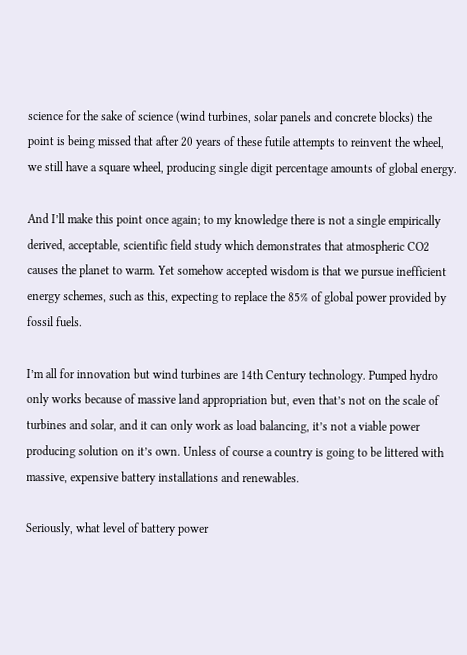science for the sake of science (wind turbines, solar panels and concrete blocks) the point is being missed that after 20 years of these futile attempts to reinvent the wheel, we still have a square wheel, producing single digit percentage amounts of global energy.

And I’ll make this point once again; to my knowledge there is not a single empirically derived, acceptable, scientific field study which demonstrates that atmospheric CO2 causes the planet to warm. Yet somehow accepted wisdom is that we pursue inefficient energy schemes, such as this, expecting to replace the 85% of global power provided by fossil fuels.

I’m all for innovation but wind turbines are 14th Century technology. Pumped hydro only works because of massive land appropriation but, even that’s not on the scale of turbines and solar, and it can only work as load balancing, it’s not a viable power producing solution on it’s own. Unless of course a country is going to be littered with massive, expensive battery installations and renewables.

Seriously, what level of battery power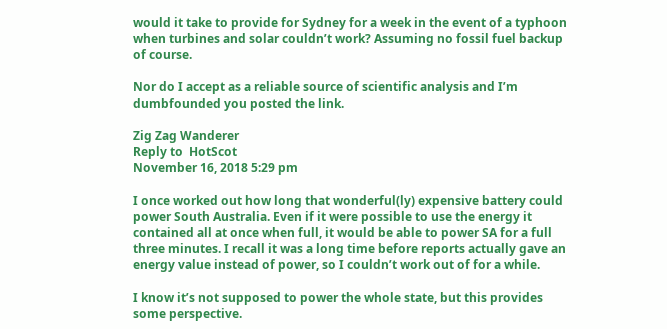would it take to provide for Sydney for a week in the event of a typhoon when turbines and solar couldn’t work? Assuming no fossil fuel backup of course.

Nor do I accept as a reliable source of scientific analysis and I’m dumbfounded you posted the link.

Zig Zag Wanderer
Reply to  HotScot
November 16, 2018 5:29 pm

I once worked out how long that wonderful(ly) expensive battery could power South Australia. Even if it were possible to use the energy it contained all at once when full, it would be able to power SA for a full three minutes. I recall it was a long time before reports actually gave an energy value instead of power, so I couldn’t work out of for a while.

I know it’s not supposed to power the whole state, but this provides some perspective.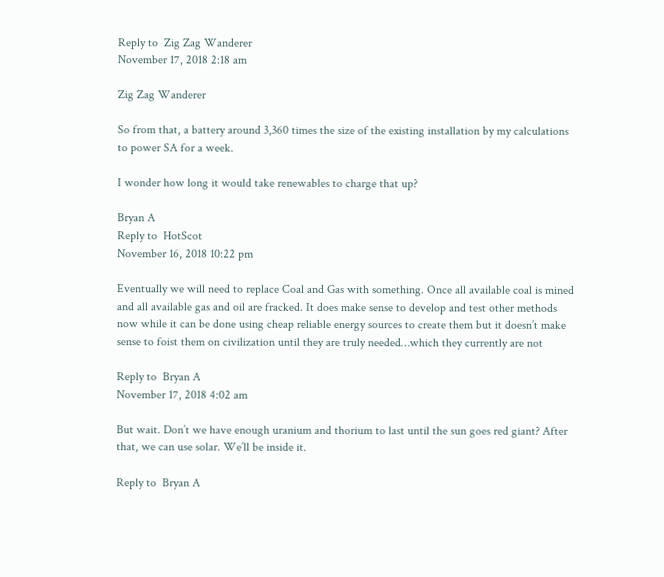Reply to  Zig Zag Wanderer
November 17, 2018 2:18 am

Zig Zag Wanderer

So from that, a battery around 3,360 times the size of the existing installation by my calculations to power SA for a week.

I wonder how long it would take renewables to charge that up?

Bryan A
Reply to  HotScot
November 16, 2018 10:22 pm

Eventually we will need to replace Coal and Gas with something. Once all available coal is mined and all available gas and oil are fracked. It does make sense to develop and test other methods now while it can be done using cheap reliable energy sources to create them but it doesn’t make sense to foist them on civilization until they are truly needed…which they currently are not

Reply to  Bryan A
November 17, 2018 4:02 am

But wait. Don’t we have enough uranium and thorium to last until the sun goes red giant? After that, we can use solar. We’ll be inside it.

Reply to  Bryan A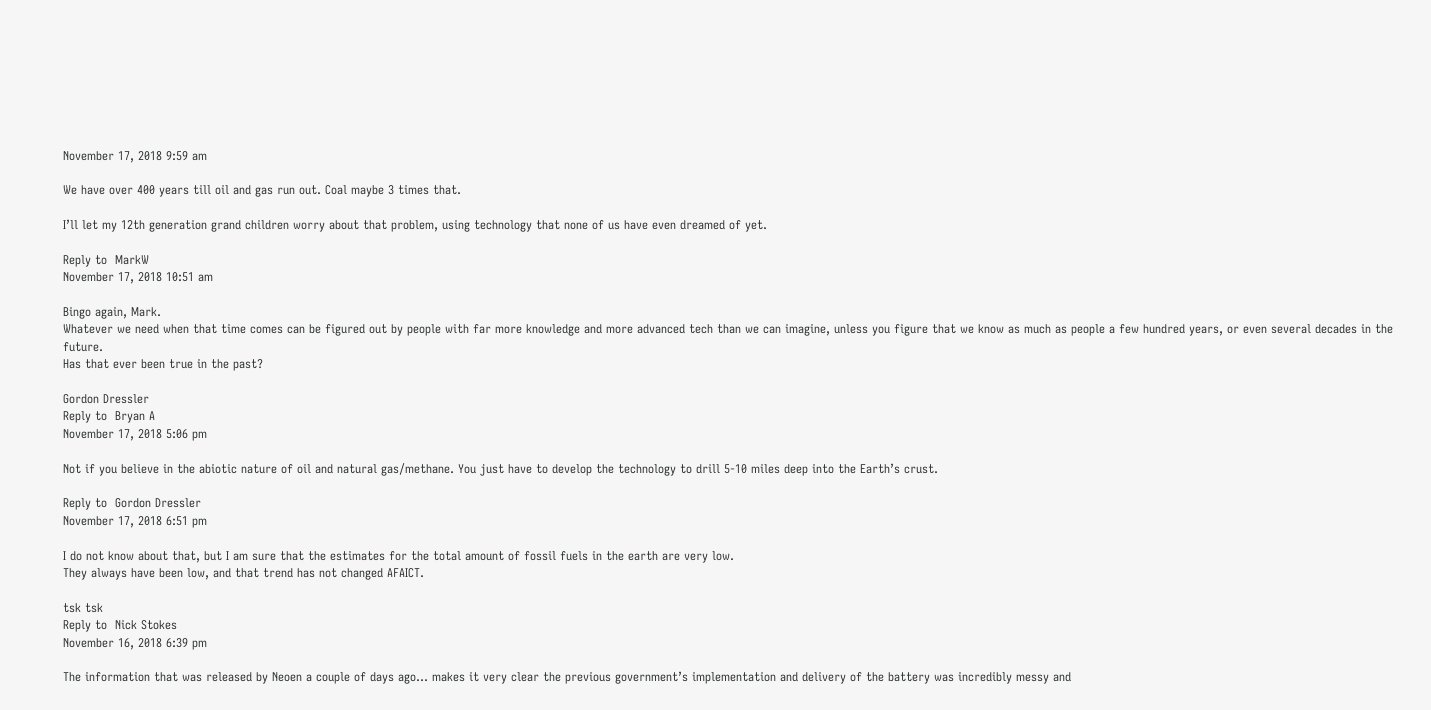November 17, 2018 9:59 am

We have over 400 years till oil and gas run out. Coal maybe 3 times that.

I’ll let my 12th generation grand children worry about that problem, using technology that none of us have even dreamed of yet.

Reply to  MarkW
November 17, 2018 10:51 am

Bingo again, Mark.
Whatever we need when that time comes can be figured out by people with far more knowledge and more advanced tech than we can imagine, unless you figure that we know as much as people a few hundred years, or even several decades in the future.
Has that ever been true in the past?

Gordon Dressler
Reply to  Bryan A
November 17, 2018 5:06 pm

Not if you believe in the abiotic nature of oil and natural gas/methane. You just have to develop the technology to drill 5-10 miles deep into the Earth’s crust.

Reply to  Gordon Dressler
November 17, 2018 6:51 pm

I do not know about that, but I am sure that the estimates for the total amount of fossil fuels in the earth are very low.
They always have been low, and that trend has not changed AFAICT.

tsk tsk
Reply to  Nick Stokes
November 16, 2018 6:39 pm

The information that was released by Neoen a couple of days ago… makes it very clear the previous government’s implementation and delivery of the battery was incredibly messy and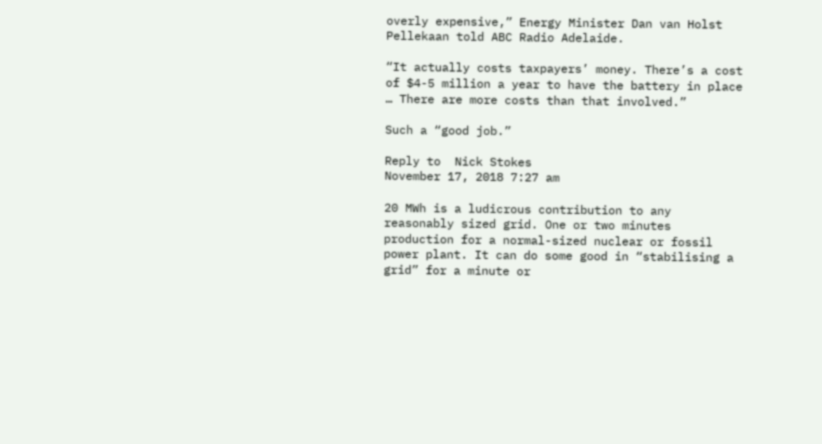overly expensive,” Energy Minister Dan van Holst Pellekaan told ABC Radio Adelaide.

“It actually costs taxpayers’ money. There’s a cost of $4-5 million a year to have the battery in place … There are more costs than that involved.”

Such a “good job.”

Reply to  Nick Stokes
November 17, 2018 7:27 am

20 MWh is a ludicrous contribution to any reasonably sized grid. One or two minutes production for a normal-sized nuclear or fossil power plant. It can do some good in “stabilising a grid” for a minute or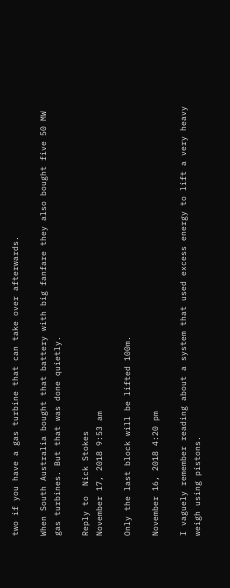two if you have a gas turbine that can take over afterwards.

When South Australia bought that battery with big fanfare they also bought five 50 MW gas turbines. But that was done quietly.

Reply to  Nick Stokes
November 17, 2018 9:53 am

Only the last block will be lifted 100m.

November 16, 2018 4:20 pm

I vaguely remember reading about a system that used excess energy to lift a very heavy weigh using pistons.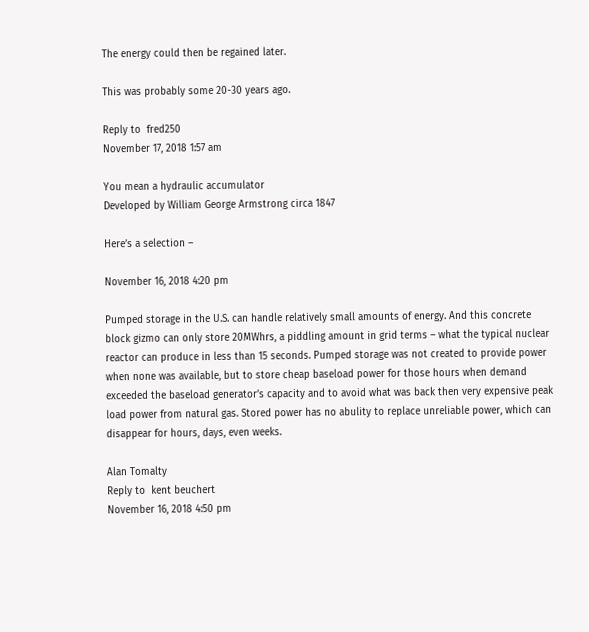The energy could then be regained later.

This was probably some 20-30 years ago.

Reply to  fred250
November 17, 2018 1:57 am

You mean a hydraulic accumulator
Developed by William George Armstrong circa 1847

Here’s a selection –

November 16, 2018 4:20 pm

Pumped storage in the U.S. can handle relatively small amounts of energy. And this concrete block gizmo can only store 20MWhrs, a piddling amount in grid terms – what the typical nuclear reactor can produce in less than 15 seconds. Pumped storage was not created to provide power when none was available, but to store cheap baseload power for those hours when demand exceeded the baseload generator’s capacity and to avoid what was back then very expensive peak load power from natural gas. Stored power has no abulity to replace unreliable power, which can disappear for hours, days, even weeks.

Alan Tomalty
Reply to  kent beuchert
November 16, 2018 4:50 pm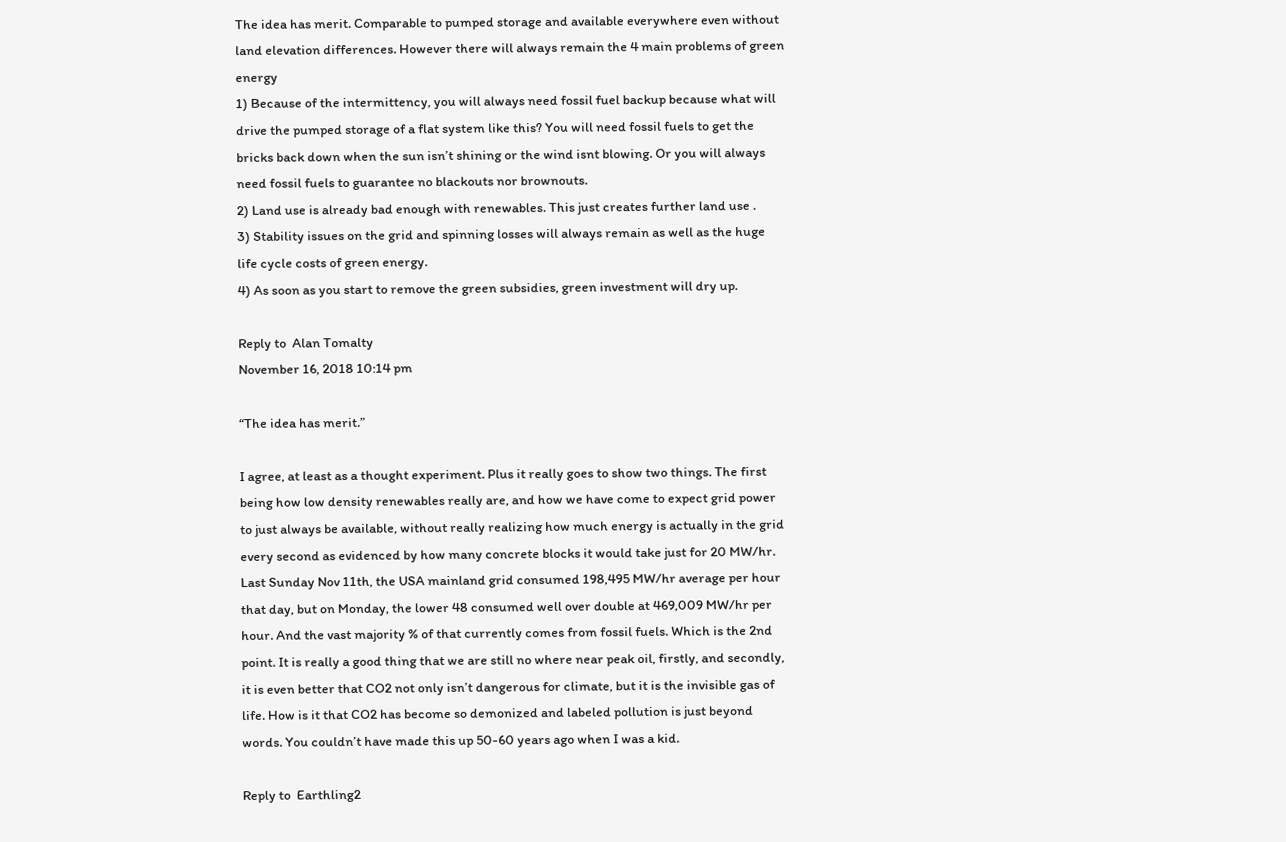The idea has merit. Comparable to pumped storage and available everywhere even without land elevation differences. However there will always remain the 4 main problems of green energy
1) Because of the intermittency, you will always need fossil fuel backup because what will drive the pumped storage of a flat system like this? You will need fossil fuels to get the bricks back down when the sun isn’t shining or the wind isnt blowing. Or you will always need fossil fuels to guarantee no blackouts nor brownouts.
2) Land use is already bad enough with renewables. This just creates further land use .
3) Stability issues on the grid and spinning losses will always remain as well as the huge life cycle costs of green energy.
4) As soon as you start to remove the green subsidies, green investment will dry up.

Reply to  Alan Tomalty
November 16, 2018 10:14 pm

“The idea has merit.”

I agree, at least as a thought experiment. Plus it really goes to show two things. The first being how low density renewables really are, and how we have come to expect grid power to just always be available, without really realizing how much energy is actually in the grid every second as evidenced by how many concrete blocks it would take just for 20 MW/hr. Last Sunday Nov 11th, the USA mainland grid consumed 198,495 MW/hr average per hour that day, but on Monday, the lower 48 consumed well over double at 469,009 MW/hr per hour. And the vast majority % of that currently comes from fossil fuels. Which is the 2nd point. It is really a good thing that we are still no where near peak oil, firstly, and secondly, it is even better that CO2 not only isn’t dangerous for climate, but it is the invisible gas of life. How is it that CO2 has become so demonized and labeled pollution is just beyond words. You couldn’t have made this up 50-60 years ago when I was a kid.

Reply to  Earthling2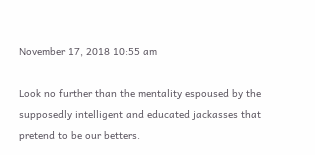November 17, 2018 10:55 am

Look no further than the mentality espoused by the supposedly intelligent and educated jackasses that pretend to be our betters.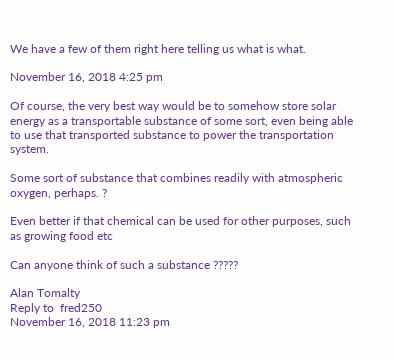We have a few of them right here telling us what is what.

November 16, 2018 4:25 pm

Of course, the very best way would be to somehow store solar energy as a transportable substance of some sort, even being able to use that transported substance to power the transportation system.

Some sort of substance that combines readily with atmospheric oxygen, perhaps. ?

Even better if that chemical can be used for other purposes, such as growing food etc

Can anyone think of such a substance ?????

Alan Tomalty
Reply to  fred250
November 16, 2018 11:23 pm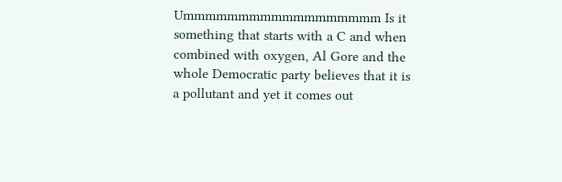Ummmmmmmmmmmmmmmmmm Is it something that starts with a C and when combined with oxygen, Al Gore and the whole Democratic party believes that it is a pollutant and yet it comes out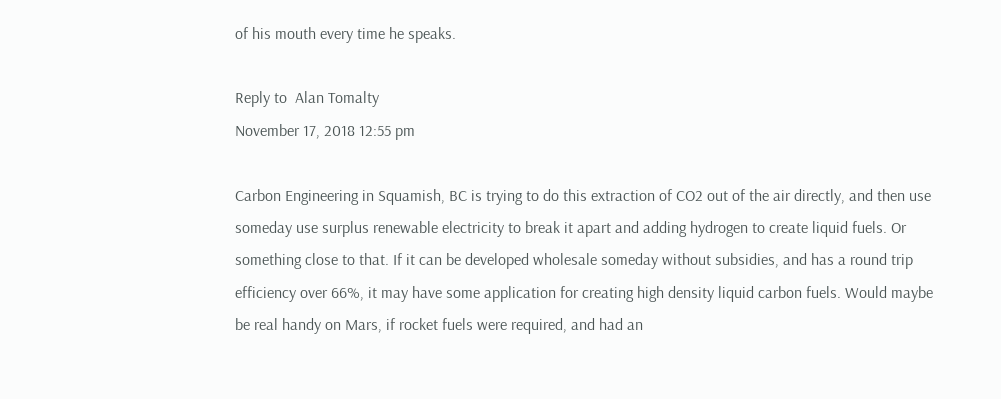of his mouth every time he speaks.

Reply to  Alan Tomalty
November 17, 2018 12:55 pm

Carbon Engineering in Squamish, BC is trying to do this extraction of CO2 out of the air directly, and then use someday use surplus renewable electricity to break it apart and adding hydrogen to create liquid fuels. Or something close to that. If it can be developed wholesale someday without subsidies, and has a round trip efficiency over 66%, it may have some application for creating high density liquid carbon fuels. Would maybe be real handy on Mars, if rocket fuels were required, and had an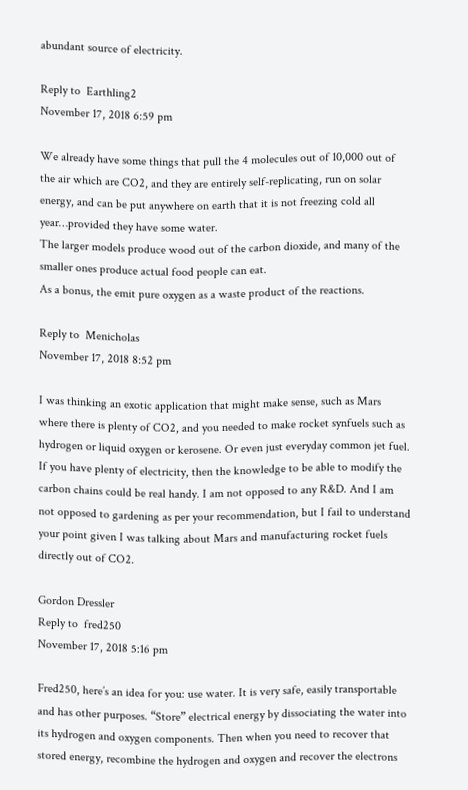abundant source of electricity.

Reply to  Earthling2
November 17, 2018 6:59 pm

We already have some things that pull the 4 molecules out of 10,000 out of the air which are CO2, and they are entirely self-replicating, run on solar energy, and can be put anywhere on earth that it is not freezing cold all year…provided they have some water.
The larger models produce wood out of the carbon dioxide, and many of the smaller ones produce actual food people can eat.
As a bonus, the emit pure oxygen as a waste product of the reactions.

Reply to  Menicholas
November 17, 2018 8:52 pm

I was thinking an exotic application that might make sense, such as Mars where there is plenty of CO2, and you needed to make rocket synfuels such as hydrogen or liquid oxygen or kerosene. Or even just everyday common jet fuel. If you have plenty of electricity, then the knowledge to be able to modify the carbon chains could be real handy. I am not opposed to any R&D. And I am not opposed to gardening as per your recommendation, but I fail to understand your point given I was talking about Mars and manufacturing rocket fuels directly out of CO2.

Gordon Dressler
Reply to  fred250
November 17, 2018 5:16 pm

Fred250, here’s an idea for you: use water. It is very safe, easily transportable and has other purposes. “Store” electrical energy by dissociating the water into its hydrogen and oxygen components. Then when you need to recover that stored energy, recombine the hydrogen and oxygen and recover the electrons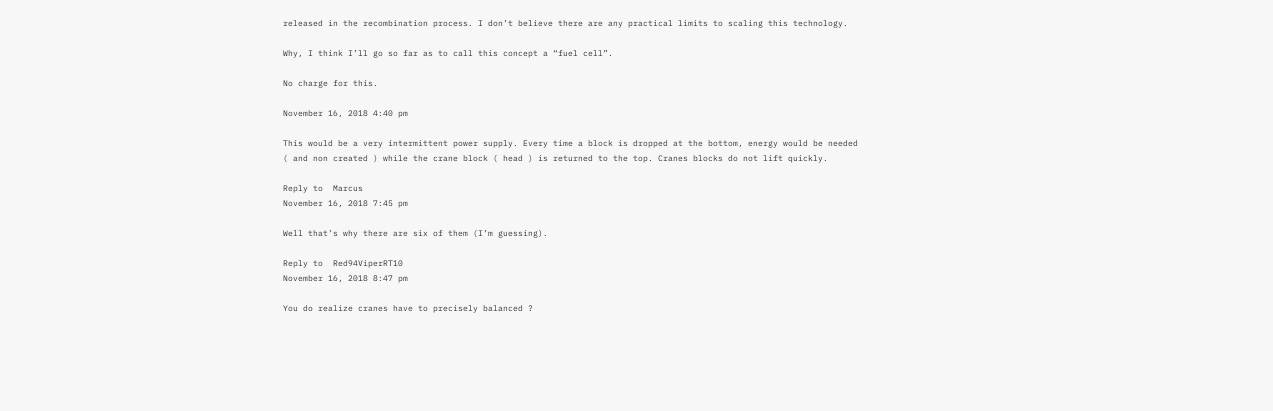released in the recombination process. I don’t believe there are any practical limits to scaling this technology.

Why, I think I’ll go so far as to call this concept a “fuel cell”.

No charge for this.

November 16, 2018 4:40 pm

This would be a very intermittent power supply. Every time a block is dropped at the bottom, energy would be needed ( and non created ) while the crane block ( head ) is returned to the top. Cranes blocks do not lift quickly.

Reply to  Marcus
November 16, 2018 7:45 pm

Well that’s why there are six of them (I’m guessing).

Reply to  Red94ViperRT10
November 16, 2018 8:47 pm

You do realize cranes have to precisely balanced ?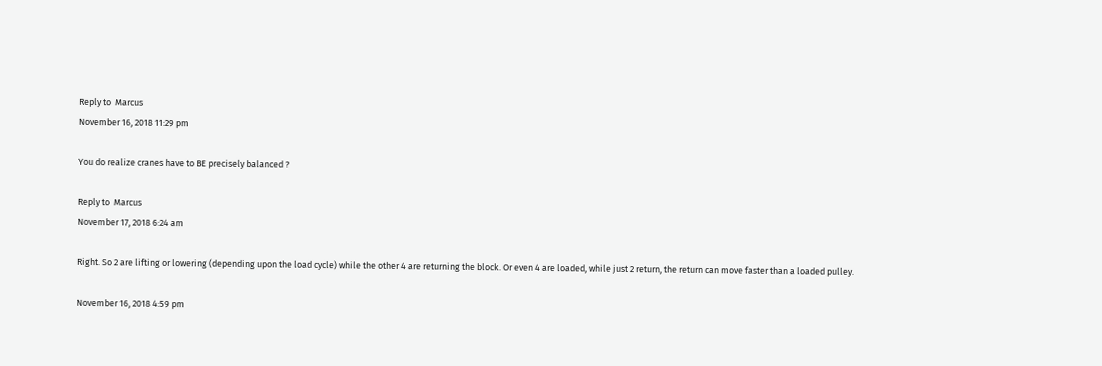Reply to  Marcus
November 16, 2018 11:29 pm

You do realize cranes have to BE precisely balanced ?

Reply to  Marcus
November 17, 2018 6:24 am

Right. So 2 are lifting or lowering (depending upon the load cycle) while the other 4 are returning the block. Or even 4 are loaded, while just 2 return, the return can move faster than a loaded pulley.

November 16, 2018 4:59 pm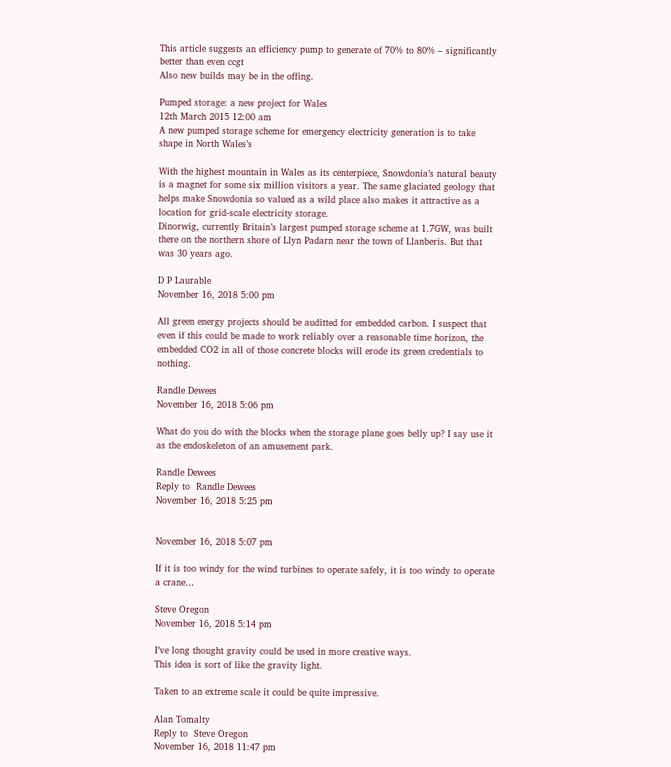This article suggests an efficiency pump to generate of 70% to 80% – significantly better than even ccgt
Also new builds may be in the offing.

Pumped storage: a new project for Wales
12th March 2015 12:00 am
A new pumped storage scheme for emergency electricity generation is to take shape in North Wales’s

With the highest mountain in Wales as its centerpiece, Snowdonia’s natural beauty is a magnet for some six million visitors a year. The same glaciated geology that helps make Snowdonia so valued as a wild place also makes it attractive as a location for grid-scale electricity storage.
Dinorwig, currently Britain’s largest pumped storage scheme at 1.7GW, was built there on the northern shore of Llyn Padarn near the town of Llanberis. But that was 30 years ago.

D P Laurable
November 16, 2018 5:00 pm

All green energy projects should be auditted for embedded carbon. I suspect that even if this could be made to work reliably over a reasonable time horizon, the embedded CO2 in all of those concrete blocks will erode its green credentials to nothing.

Randle Dewees
November 16, 2018 5:06 pm

What do you do with the blocks when the storage plane goes belly up? I say use it as the endoskeleton of an amusement park.

Randle Dewees
Reply to  Randle Dewees
November 16, 2018 5:25 pm


November 16, 2018 5:07 pm

If it is too windy for the wind turbines to operate safely, it is too windy to operate a crane…

Steve Oregon
November 16, 2018 5:14 pm

I’ve long thought gravity could be used in more creative ways.
This idea is sort of like the gravity light.

Taken to an extreme scale it could be quite impressive.

Alan Tomalty
Reply to  Steve Oregon
November 16, 2018 11:47 pm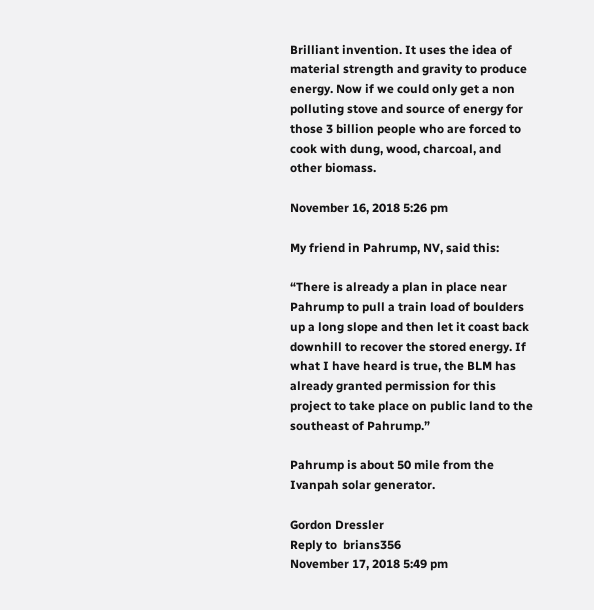Brilliant invention. It uses the idea of material strength and gravity to produce energy. Now if we could only get a non polluting stove and source of energy for those 3 billion people who are forced to cook with dung, wood, charcoal, and other biomass.

November 16, 2018 5:26 pm

My friend in Pahrump, NV, said this:

“There is already a plan in place near Pahrump to pull a train load of boulders up a long slope and then let it coast back downhill to recover the stored energy. If what I have heard is true, the BLM has already granted permission for this project to take place on public land to the southeast of Pahrump.”

Pahrump is about 50 mile from the Ivanpah solar generator.

Gordon Dressler
Reply to  brians356
November 17, 2018 5:49 pm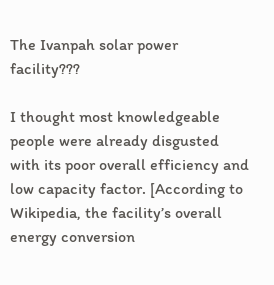The Ivanpah solar power facility???

I thought most knowledgeable people were already disgusted with its poor overall efficiency and low capacity factor. [According to Wikipedia, the facility’s overall energy conversion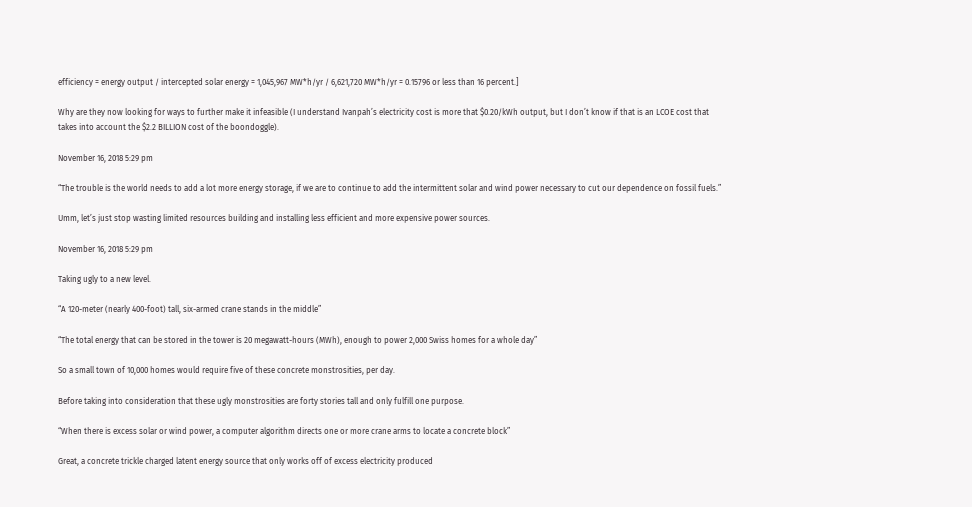efficiency = energy output / intercepted solar energy = 1,045,967 MW*h/yr / 6,621,720 MW*h/yr = 0.15796 or less than 16 percent.]

Why are they now looking for ways to further make it infeasible (I understand Ivanpah’s electricity cost is more that $0.20/kWh output, but I don’t know if that is an LCOE cost that takes into account the $2.2 BILLION cost of the boondoggle).

November 16, 2018 5:29 pm

“The trouble is the world needs to add a lot more energy storage, if we are to continue to add the intermittent solar and wind power necessary to cut our dependence on fossil fuels.”

Umm, let’s just stop wasting limited resources building and installing less efficient and more expensive power sources.

November 16, 2018 5:29 pm

Taking ugly to a new level.

“A 120-meter (nearly 400-foot) tall, six-armed crane stands in the middle”

“The total energy that can be stored in the tower is 20 megawatt-hours (MWh), enough to power 2,000 Swiss homes for a whole day”

So a small town of 10,000 homes would require five of these concrete monstrosities, per day.

Before taking into consideration that these ugly monstrosities are forty stories tall and only fulfill one purpose.

“When there is excess solar or wind power, a computer algorithm directs one or more crane arms to locate a concrete block”

Great, a concrete trickle charged latent energy source that only works off of excess electricity produced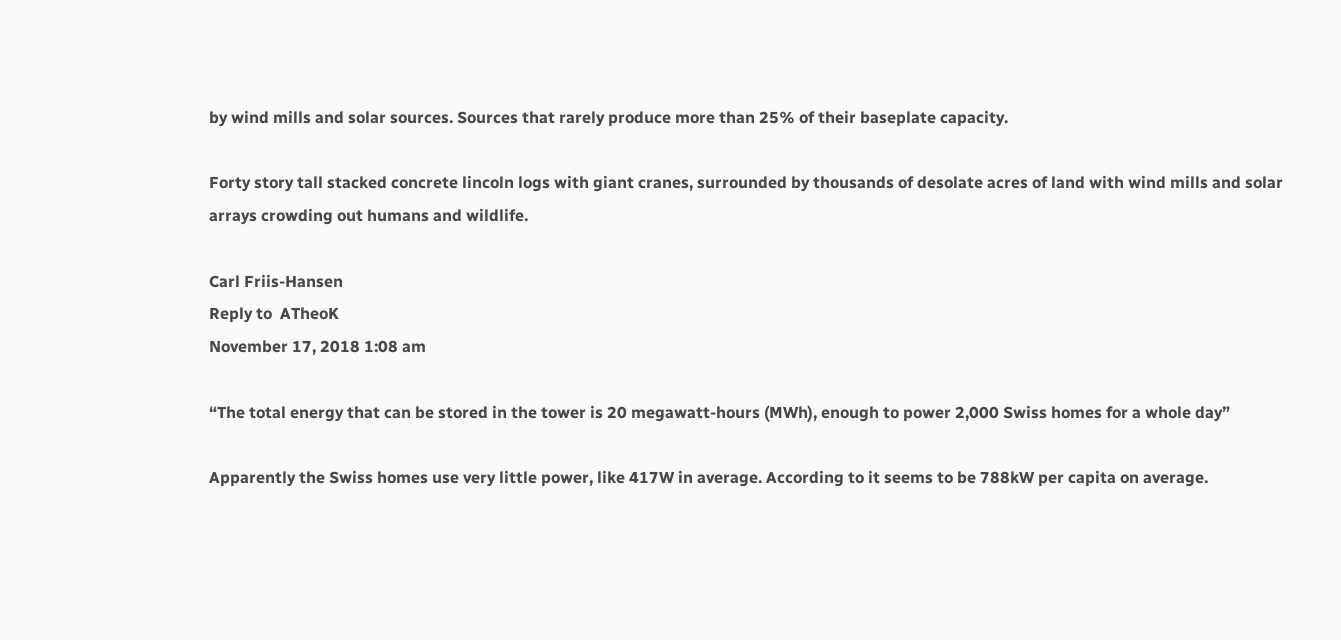by wind mills and solar sources. Sources that rarely produce more than 25% of their baseplate capacity.

Forty story tall stacked concrete lincoln logs with giant cranes, surrounded by thousands of desolate acres of land with wind mills and solar arrays crowding out humans and wildlife.

Carl Friis-Hansen
Reply to  ATheoK
November 17, 2018 1:08 am

“The total energy that can be stored in the tower is 20 megawatt-hours (MWh), enough to power 2,000 Swiss homes for a whole day”

Apparently the Swiss homes use very little power, like 417W in average. According to it seems to be 788kW per capita on average.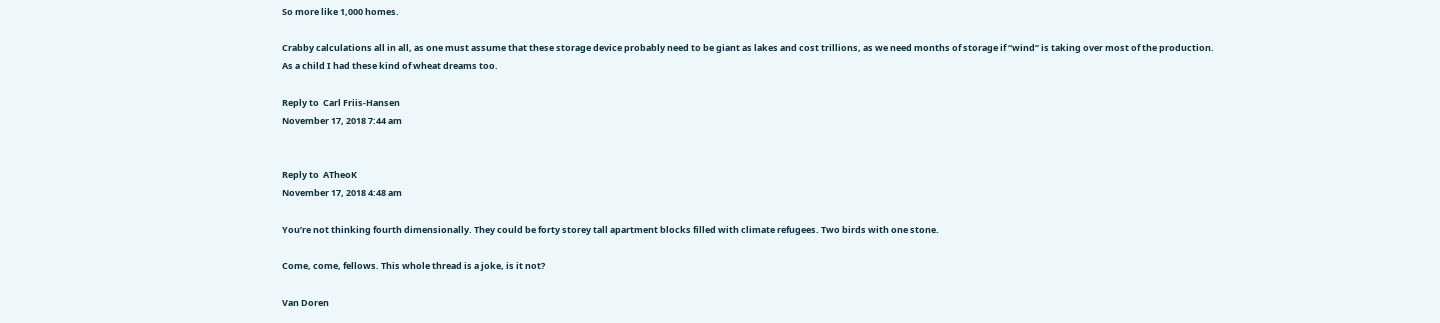So more like 1,000 homes.

Crabby calculations all in all, as one must assume that these storage device probably need to be giant as lakes and cost trillions, as we need months of storage if “wind” is taking over most of the production.
As a child I had these kind of wheat dreams too.

Reply to  Carl Friis-Hansen
November 17, 2018 7:44 am


Reply to  ATheoK
November 17, 2018 4:48 am

You’re not thinking fourth dimensionally. They could be forty storey tall apartment blocks filled with climate refugees. Two birds with one stone.

Come, come, fellows. This whole thread is a joke, is it not?

Van Doren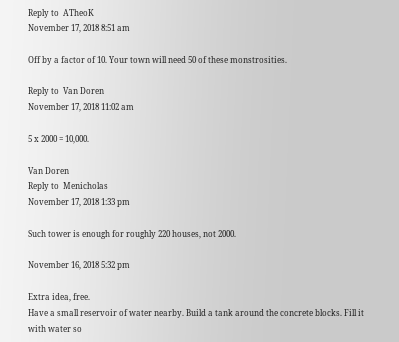Reply to  ATheoK
November 17, 2018 8:51 am

Off by a factor of 10. Your town will need 50 of these monstrosities.

Reply to  Van Doren
November 17, 2018 11:02 am

5 x 2000 = 10,000.

Van Doren
Reply to  Menicholas
November 17, 2018 1:33 pm

Such tower is enough for roughly 220 houses, not 2000.

November 16, 2018 5:32 pm

Extra idea, free.
Have a small reservoir of water nearby. Build a tank around the concrete blocks. Fill it with water so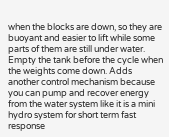when the blocks are down, so they are buoyant and easier to lift while some parts of them are still under water. Empty the tank before the cycle when the weights come down. Adds another control mechanism because you can pump and recover energy from the water system like it is a mini hydro system for short term fast response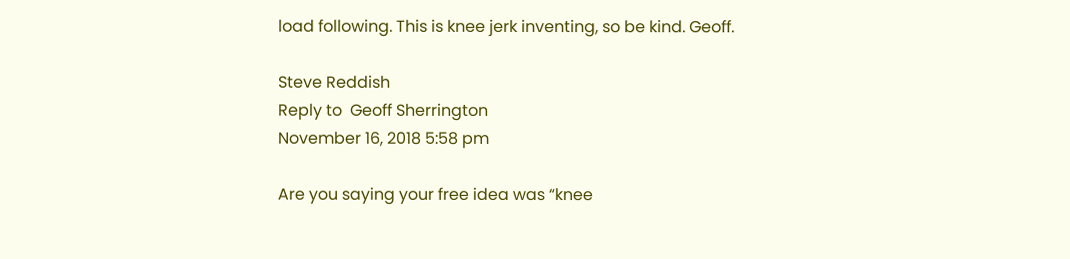load following. This is knee jerk inventing, so be kind. Geoff.

Steve Reddish
Reply to  Geoff Sherrington
November 16, 2018 5:58 pm

Are you saying your free idea was “knee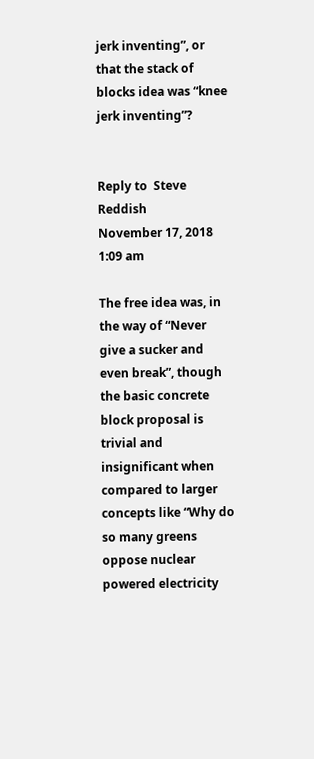jerk inventing”, or that the stack of blocks idea was “knee jerk inventing”?


Reply to  Steve Reddish
November 17, 2018 1:09 am

The free idea was, in the way of “Never give a sucker and even break”, though the basic concrete block proposal is trivial and insignificant when compared to larger concepts like “Why do so many greens oppose nuclear powered electricity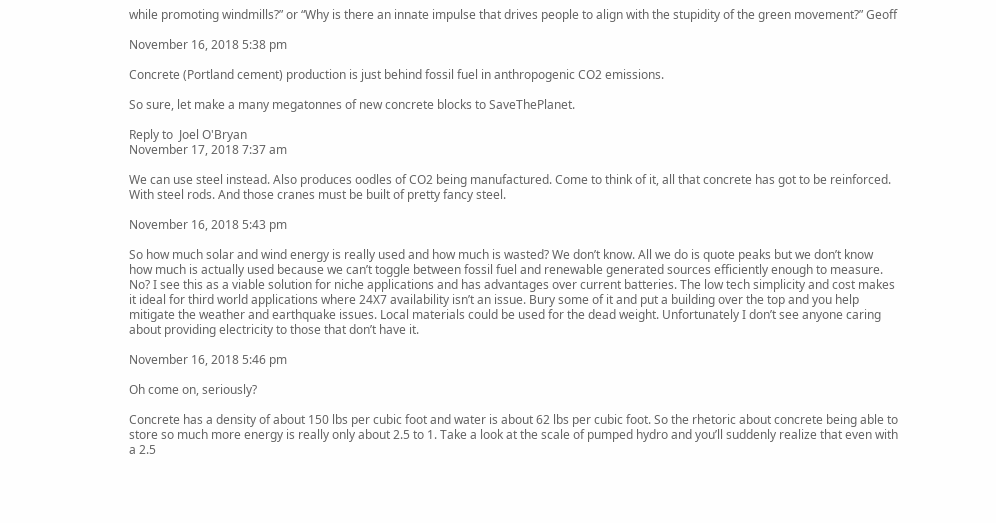while promoting windmills?” or “Why is there an innate impulse that drives people to align with the stupidity of the green movement?” Geoff

November 16, 2018 5:38 pm

Concrete (Portland cement) production is just behind fossil fuel in anthropogenic CO2 emissions.

So sure, let make a many megatonnes of new concrete blocks to SaveThePlanet.

Reply to  Joel O'Bryan
November 17, 2018 7:37 am

We can use steel instead. Also produces oodles of CO2 being manufactured. Come to think of it, all that concrete has got to be reinforced. With steel rods. And those cranes must be built of pretty fancy steel.

November 16, 2018 5:43 pm

So how much solar and wind energy is really used and how much is wasted? We don’t know. All we do is quote peaks but we don’t know how much is actually used because we can’t toggle between fossil fuel and renewable generated sources efficiently enough to measure. No? I see this as a viable solution for niche applications and has advantages over current batteries. The low tech simplicity and cost makes it ideal for third world applications where 24X7 availability isn’t an issue. Bury some of it and put a building over the top and you help mitigate the weather and earthquake issues. Local materials could be used for the dead weight. Unfortunately I don’t see anyone caring about providing electricity to those that don’t have it.

November 16, 2018 5:46 pm

Oh come on, seriously?

Concrete has a density of about 150 lbs per cubic foot and water is about 62 lbs per cubic foot. So the rhetoric about concrete being able to store so much more energy is really only about 2.5 to 1. Take a look at the scale of pumped hydro and you’ll suddenly realize that even with a 2.5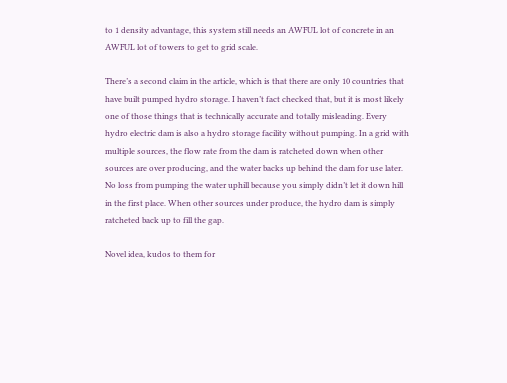to 1 density advantage, this system still needs an AWFUL lot of concrete in an AWFUL lot of towers to get to grid scale.

There’s a second claim in the article, which is that there are only 10 countries that have built pumped hydro storage. I haven’t fact checked that, but it is most likely one of those things that is technically accurate and totally misleading. Every hydro electric dam is also a hydro storage facility without pumping. In a grid with multiple sources, the flow rate from the dam is ratcheted down when other sources are over producing, and the water backs up behind the dam for use later. No loss from pumping the water uphill because you simply didn’t let it down hill in the first place. When other sources under produce, the hydro dam is simply ratcheted back up to fill the gap.

Novel idea, kudos to them for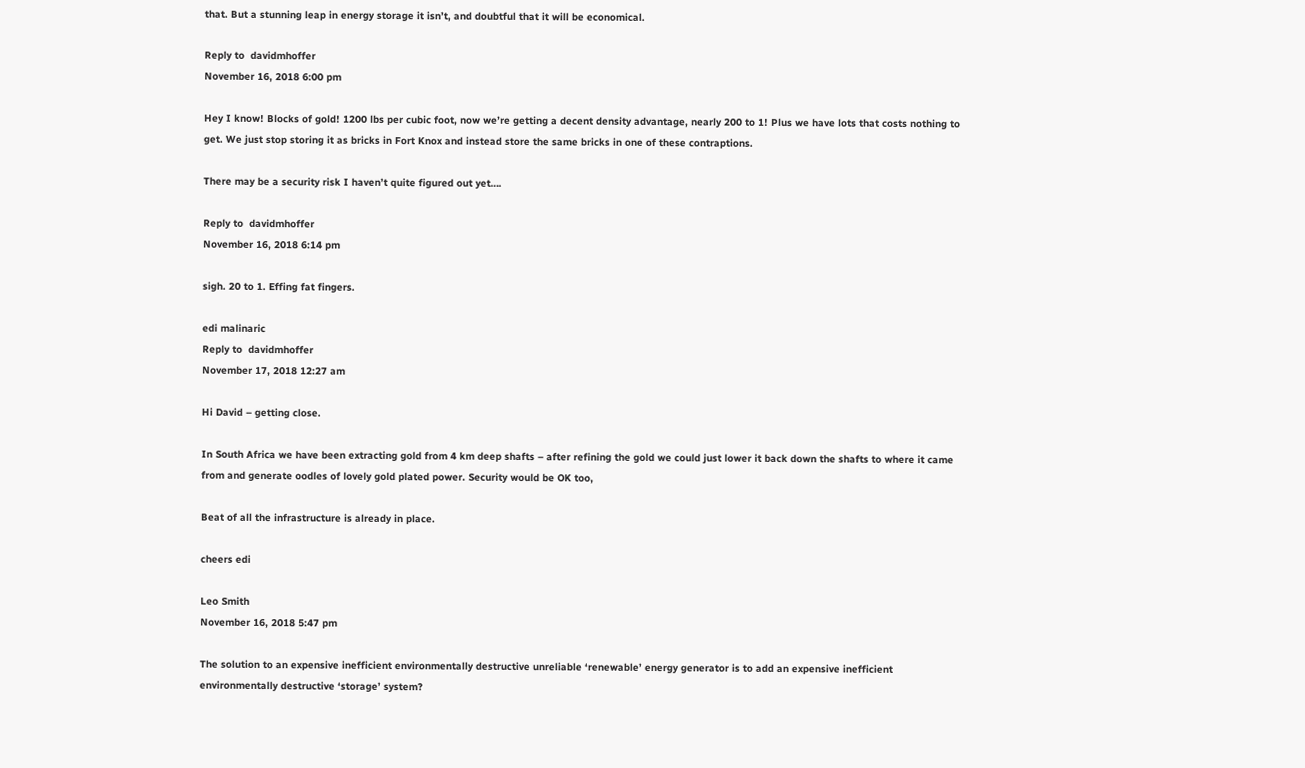that. But a stunning leap in energy storage it isn’t, and doubtful that it will be economical.

Reply to  davidmhoffer
November 16, 2018 6:00 pm

Hey I know! Blocks of gold! 1200 lbs per cubic foot, now we’re getting a decent density advantage, nearly 200 to 1! Plus we have lots that costs nothing to get. We just stop storing it as bricks in Fort Knox and instead store the same bricks in one of these contraptions.

There may be a security risk I haven’t quite figured out yet….

Reply to  davidmhoffer
November 16, 2018 6:14 pm

sigh. 20 to 1. Effing fat fingers.

edi malinaric
Reply to  davidmhoffer
November 17, 2018 12:27 am

Hi David – getting close.

In South Africa we have been extracting gold from 4 km deep shafts – after refining the gold we could just lower it back down the shafts to where it came from and generate oodles of lovely gold plated power. Security would be OK too,

Beat of all the infrastructure is already in place.

cheers edi

Leo Smith
November 16, 2018 5:47 pm

The solution to an expensive inefficient environmentally destructive unreliable ‘renewable’ energy generator is to add an expensive inefficient environmentally destructive ‘storage’ system?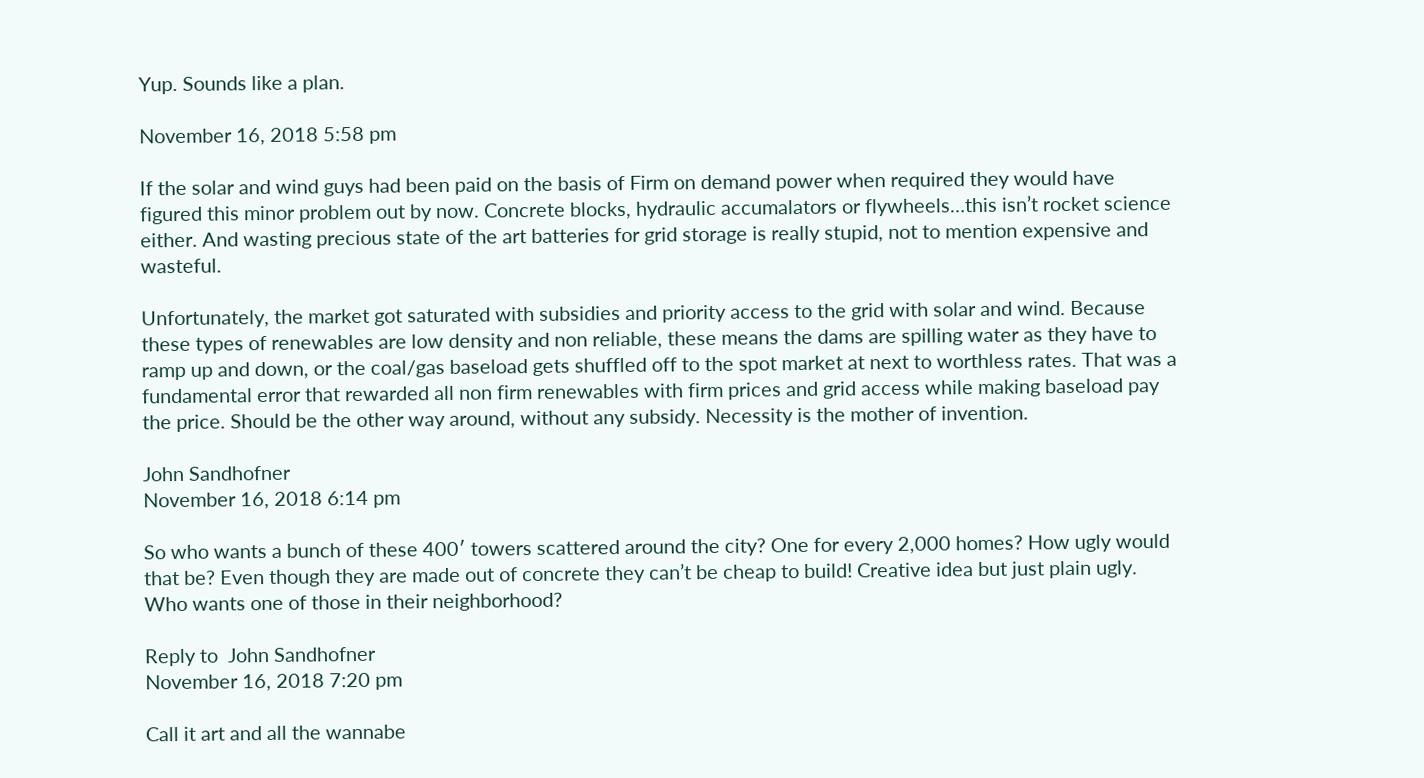Yup. Sounds like a plan.

November 16, 2018 5:58 pm

If the solar and wind guys had been paid on the basis of Firm on demand power when required they would have figured this minor problem out by now. Concrete blocks, hydraulic accumalators or flywheels…this isn’t rocket science either. And wasting precious state of the art batteries for grid storage is really stupid, not to mention expensive and wasteful.

Unfortunately, the market got saturated with subsidies and priority access to the grid with solar and wind. Because these types of renewables are low density and non reliable, these means the dams are spilling water as they have to ramp up and down, or the coal/gas baseload gets shuffled off to the spot market at next to worthless rates. That was a fundamental error that rewarded all non firm renewables with firm prices and grid access while making baseload pay the price. Should be the other way around, without any subsidy. Necessity is the mother of invention.

John Sandhofner
November 16, 2018 6:14 pm

So who wants a bunch of these 400′ towers scattered around the city? One for every 2,000 homes? How ugly would that be? Even though they are made out of concrete they can’t be cheap to build! Creative idea but just plain ugly. Who wants one of those in their neighborhood?

Reply to  John Sandhofner
November 16, 2018 7:20 pm

Call it art and all the wannabe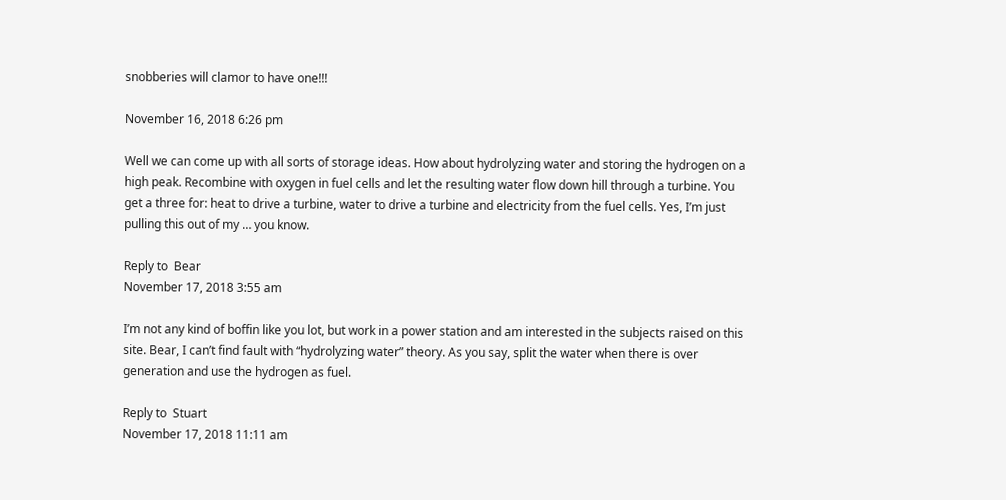snobberies will clamor to have one!!!

November 16, 2018 6:26 pm

Well we can come up with all sorts of storage ideas. How about hydrolyzing water and storing the hydrogen on a high peak. Recombine with oxygen in fuel cells and let the resulting water flow down hill through a turbine. You get a three for: heat to drive a turbine, water to drive a turbine and electricity from the fuel cells. Yes, I’m just pulling this out of my … you know.

Reply to  Bear
November 17, 2018 3:55 am

I’m not any kind of boffin like you lot, but work in a power station and am interested in the subjects raised on this site. Bear, I can’t find fault with “hydrolyzing water” theory. As you say, split the water when there is over generation and use the hydrogen as fuel.

Reply to  Stuart
November 17, 2018 11:11 am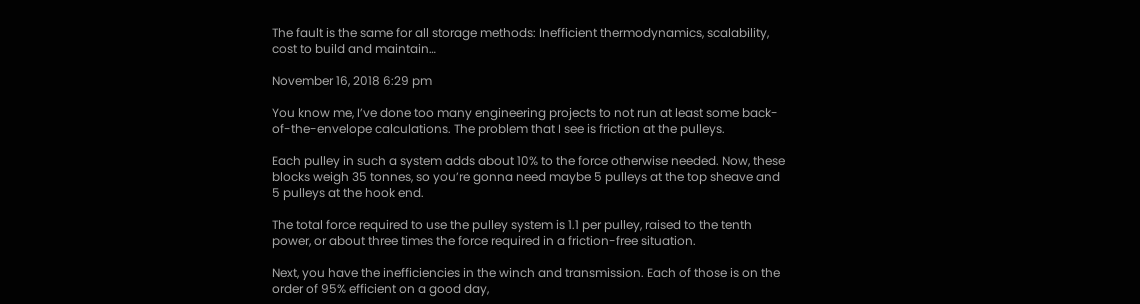The fault is the same for all storage methods: Inefficient thermodynamics, scalability, cost to build and maintain…

November 16, 2018 6:29 pm

You know me, I’ve done too many engineering projects to not run at least some back-of-the-envelope calculations. The problem that I see is friction at the pulleys.

Each pulley in such a system adds about 10% to the force otherwise needed. Now, these blocks weigh 35 tonnes, so you’re gonna need maybe 5 pulleys at the top sheave and 5 pulleys at the hook end.

The total force required to use the pulley system is 1.1 per pulley, raised to the tenth power, or about three times the force required in a friction-free situation.

Next, you have the inefficiencies in the winch and transmission. Each of those is on the order of 95% efficient on a good day,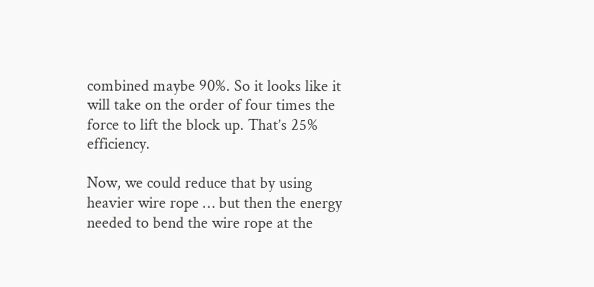combined maybe 90%. So it looks like it will take on the order of four times the force to lift the block up. That’s 25% efficiency.

Now, we could reduce that by using heavier wire rope … but then the energy needed to bend the wire rope at the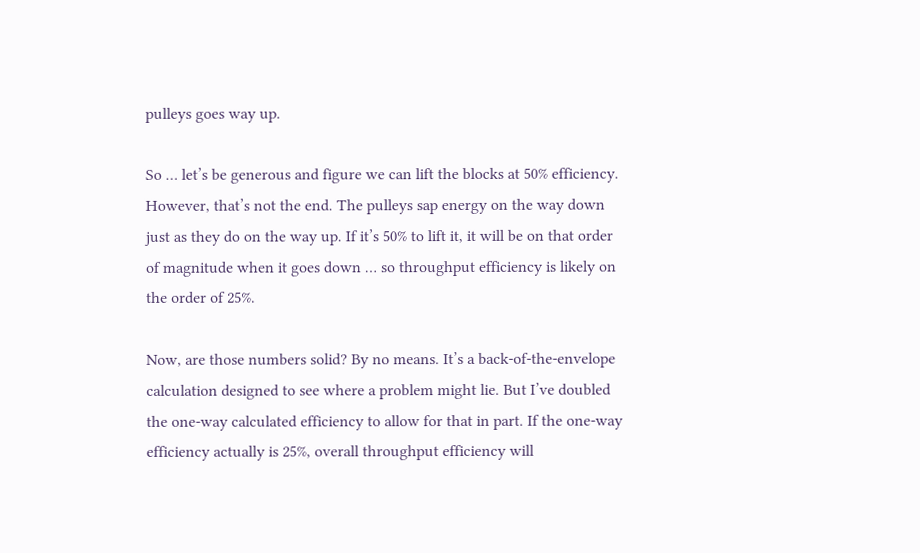pulleys goes way up.

So … let’s be generous and figure we can lift the blocks at 50% efficiency. However, that’s not the end. The pulleys sap energy on the way down just as they do on the way up. If it’s 50% to lift it, it will be on that order of magnitude when it goes down … so throughput efficiency is likely on the order of 25%.

Now, are those numbers solid? By no means. It’s a back-of-the-envelope calculation designed to see where a problem might lie. But I’ve doubled the one-way calculated efficiency to allow for that in part. If the one-way efficiency actually is 25%, overall throughput efficiency will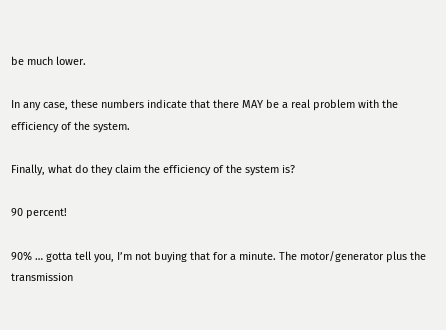be much lower.

In any case, these numbers indicate that there MAY be a real problem with the efficiency of the system.

Finally, what do they claim the efficiency of the system is?

90 percent!

90% … gotta tell you, I’m not buying that for a minute. The motor/generator plus the transmission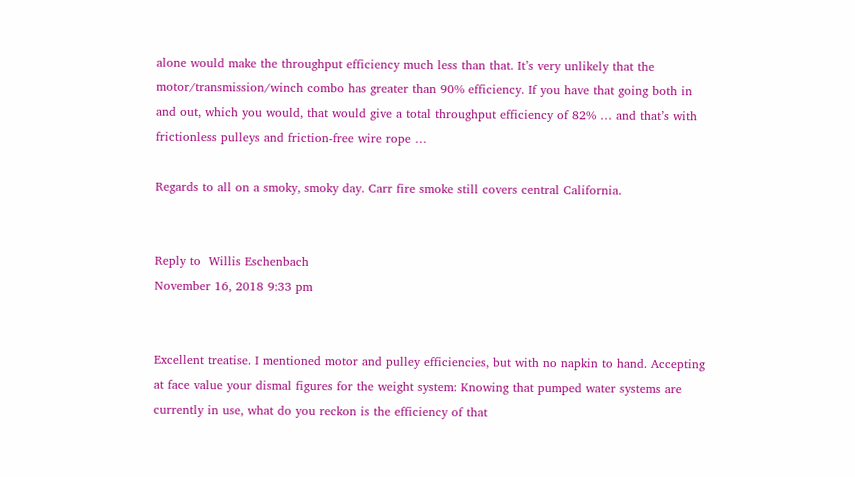alone would make the throughput efficiency much less than that. It’s very unlikely that the motor/transmission/winch combo has greater than 90% efficiency. If you have that going both in and out, which you would, that would give a total throughput efficiency of 82% … and that’s with frictionless pulleys and friction-free wire rope …

Regards to all on a smoky, smoky day. Carr fire smoke still covers central California.


Reply to  Willis Eschenbach
November 16, 2018 9:33 pm


Excellent treatise. I mentioned motor and pulley efficiencies, but with no napkin to hand. Accepting at face value your dismal figures for the weight system: Knowing that pumped water systems are currently in use, what do you reckon is the efficiency of that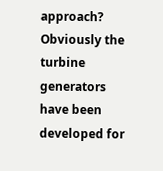approach? Obviously the turbine generators have been developed for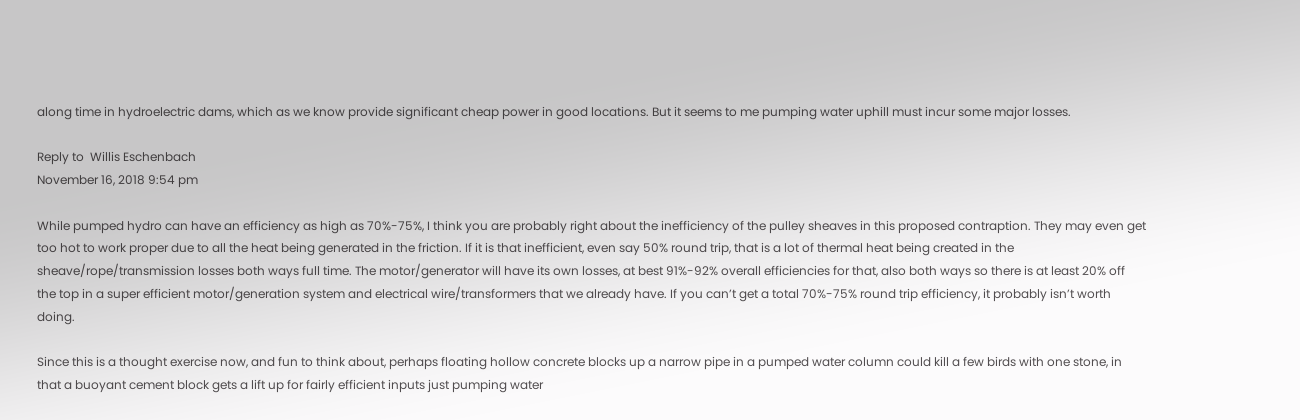along time in hydroelectric dams, which as we know provide significant cheap power in good locations. But it seems to me pumping water uphill must incur some major losses.

Reply to  Willis Eschenbach
November 16, 2018 9:54 pm

While pumped hydro can have an efficiency as high as 70%-75%, I think you are probably right about the inefficiency of the pulley sheaves in this proposed contraption. They may even get too hot to work proper due to all the heat being generated in the friction. If it is that inefficient, even say 50% round trip, that is a lot of thermal heat being created in the sheave/rope/transmission losses both ways full time. The motor/generator will have its own losses, at best 91%-92% overall efficiencies for that, also both ways so there is at least 20% off the top in a super efficient motor/generation system and electrical wire/transformers that we already have. If you can’t get a total 70%-75% round trip efficiency, it probably isn’t worth doing.

Since this is a thought exercise now, and fun to think about, perhaps floating hollow concrete blocks up a narrow pipe in a pumped water column could kill a few birds with one stone, in that a buoyant cement block gets a lift up for fairly efficient inputs just pumping water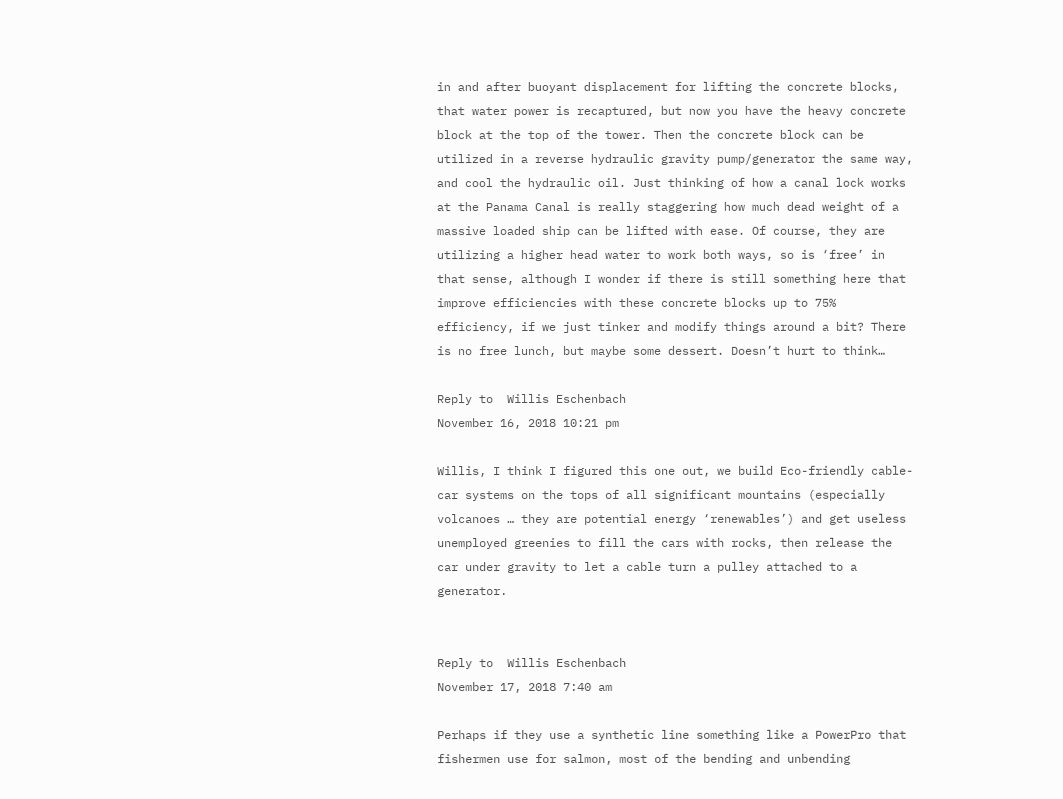in and after buoyant displacement for lifting the concrete blocks, that water power is recaptured, but now you have the heavy concrete block at the top of the tower. Then the concrete block can be utilized in a reverse hydraulic gravity pump/generator the same way, and cool the hydraulic oil. Just thinking of how a canal lock works at the Panama Canal is really staggering how much dead weight of a massive loaded ship can be lifted with ease. Of course, they are utilizing a higher head water to work both ways, so is ‘free’ in that sense, although I wonder if there is still something here that improve efficiencies with these concrete blocks up to 75% efficiency, if we just tinker and modify things around a bit? There is no free lunch, but maybe some dessert. Doesn’t hurt to think…

Reply to  Willis Eschenbach
November 16, 2018 10:21 pm

Willis, I think I figured this one out, we build Eco-friendly cable-car systems on the tops of all significant mountains (especially volcanoes … they are potential energy ‘renewables’) and get useless unemployed greenies to fill the cars with rocks, then release the car under gravity to let a cable turn a pulley attached to a generator.


Reply to  Willis Eschenbach
November 17, 2018 7:40 am

Perhaps if they use a synthetic line something like a PowerPro that fishermen use for salmon, most of the bending and unbending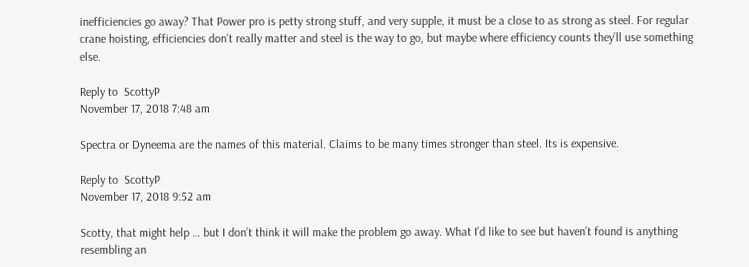inefficiencies go away? That Power pro is petty strong stuff, and very supple, it must be a close to as strong as steel. For regular crane hoisting, efficiencies don’t really matter and steel is the way to go, but maybe where efficiency counts they’ll use something else.

Reply to  ScottyP
November 17, 2018 7:48 am

Spectra or Dyneema are the names of this material. Claims to be many times stronger than steel. Its is expensive.

Reply to  ScottyP
November 17, 2018 9:52 am

Scotty, that might help … but I don’t think it will make the problem go away. What I’d like to see but haven’t found is anything resembling an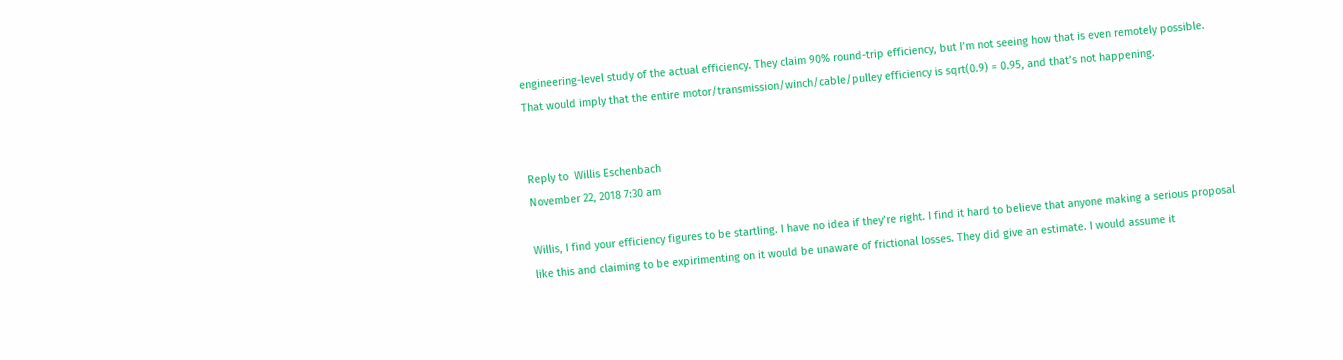engineering-level study of the actual efficiency. They claim 90% round-trip efficiency, but I’m not seeing how that is even remotely possible. That would imply that the entire motor/transmission/winch/cable/pulley efficiency is sqrt(0.9) = 0.95, and that’s not happening.


Reply to  Willis Eschenbach
November 22, 2018 7:30 am

Willis, I find your efficiency figures to be startling. I have no idea if they’re right. I find it hard to believe that anyone making a serious proposal like this and claiming to be expirimenting on it would be unaware of frictional losses. They did give an estimate. I would assume it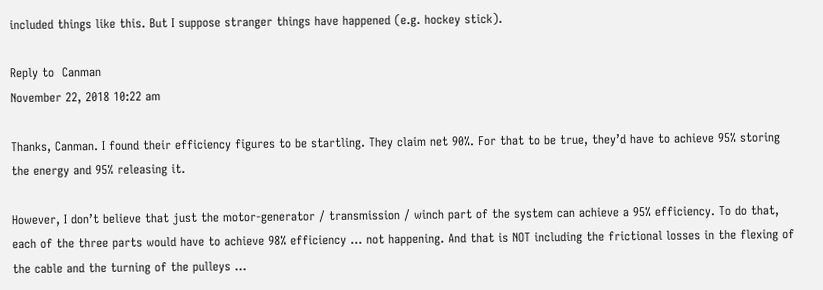included things like this. But I suppose stranger things have happened (e.g. hockey stick).

Reply to  Canman
November 22, 2018 10:22 am

Thanks, Canman. I found their efficiency figures to be startling. They claim net 90%. For that to be true, they’d have to achieve 95% storing the energy and 95% releasing it.

However, I don’t believe that just the motor-generator / transmission / winch part of the system can achieve a 95% efficiency. To do that, each of the three parts would have to achieve 98% efficiency … not happening. And that is NOT including the frictional losses in the flexing of the cable and the turning of the pulleys …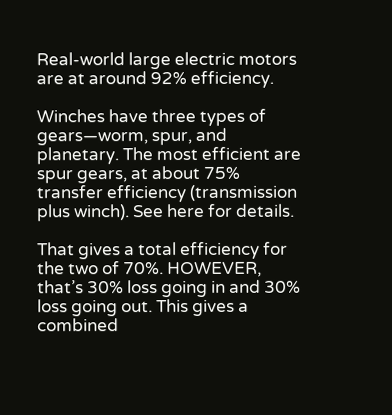Real-world large electric motors are at around 92% efficiency.

Winches have three types of gears—worm, spur, and planetary. The most efficient are spur gears, at about 75% transfer efficiency (transmission plus winch). See here for details.

That gives a total efficiency for the two of 70%. HOWEVER, that’s 30% loss going in and 30% loss going out. This gives a combined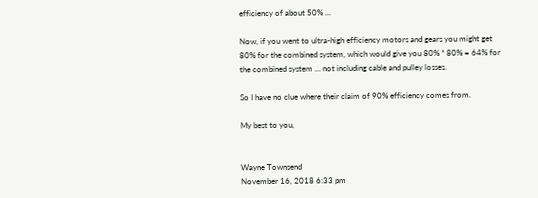efficiency of about 50% …

Now, if you went to ultra-high efficiency motors and gears you might get 80% for the combined system, which would give you 80% * 80% = 64% for the combined system … not including cable and pulley losses.

So I have no clue where their claim of 90% efficiency comes from.

My best to you,


Wayne Townsend
November 16, 2018 6:33 pm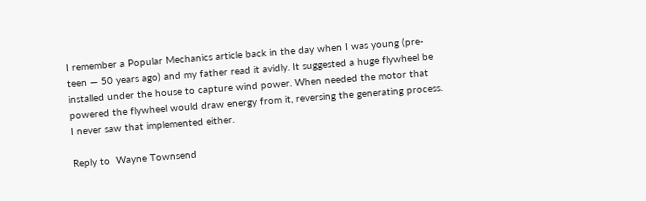I remember a Popular Mechanics article back in the day when I was young (pre-teen — 50 years ago) and my father read it avidly. It suggested a huge flywheel be installed under the house to capture wind power. When needed the motor that powered the flywheel would draw energy from it, reversing the generating process. I never saw that implemented either.

Reply to  Wayne Townsend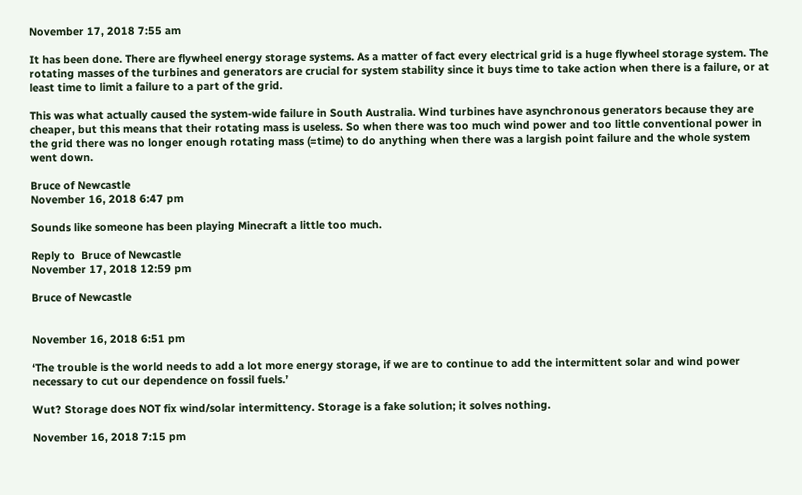November 17, 2018 7:55 am

It has been done. There are flywheel energy storage systems. As a matter of fact every electrical grid is a huge flywheel storage system. The rotating masses of the turbines and generators are crucial for system stability since it buys time to take action when there is a failure, or at least time to limit a failure to a part of the grid.

This was what actually caused the system-wide failure in South Australia. Wind turbines have asynchronous generators because they are cheaper, but this means that their rotating mass is useless. So when there was too much wind power and too little conventional power in the grid there was no longer enough rotating mass (=time) to do anything when there was a largish point failure and the whole system went down.

Bruce of Newcastle
November 16, 2018 6:47 pm

Sounds like someone has been playing Minecraft a little too much.

Reply to  Bruce of Newcastle
November 17, 2018 12:59 pm

Bruce of Newcastle


November 16, 2018 6:51 pm

‘The trouble is the world needs to add a lot more energy storage, if we are to continue to add the intermittent solar and wind power necessary to cut our dependence on fossil fuels.’

Wut? Storage does NOT fix wind/solar intermittency. Storage is a fake solution; it solves nothing.

November 16, 2018 7:15 pm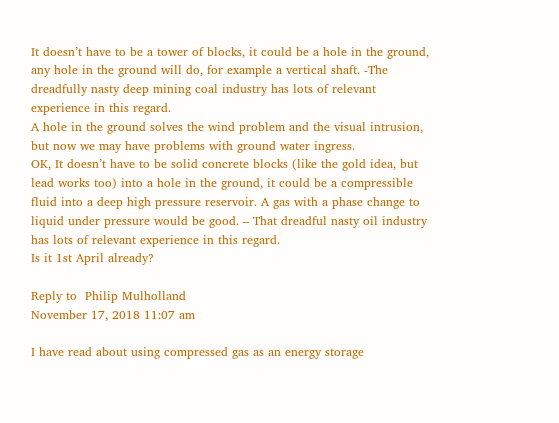It doesn’t have to be a tower of blocks, it could be a hole in the ground, any hole in the ground will do, for example a vertical shaft. -The dreadfully nasty deep mining coal industry has lots of relevant experience in this regard.
A hole in the ground solves the wind problem and the visual intrusion, but now we may have problems with ground water ingress.
OK, It doesn’t have to be solid concrete blocks (like the gold idea, but lead works too) into a hole in the ground, it could be a compressible fluid into a deep high pressure reservoir. A gas with a phase change to liquid under pressure would be good. – That dreadful nasty oil industry has lots of relevant experience in this regard.
Is it 1st April already?

Reply to  Philip Mulholland
November 17, 2018 11:07 am

I have read about using compressed gas as an energy storage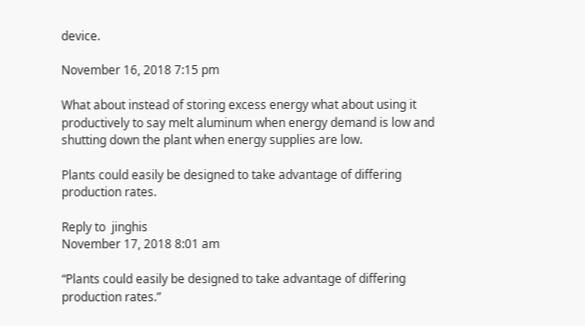device.

November 16, 2018 7:15 pm

What about instead of storing excess energy what about using it productively to say melt aluminum when energy demand is low and shutting down the plant when energy supplies are low.

Plants could easily be designed to take advantage of differing production rates.

Reply to  jinghis
November 17, 2018 8:01 am

“Plants could easily be designed to take advantage of differing production rates.”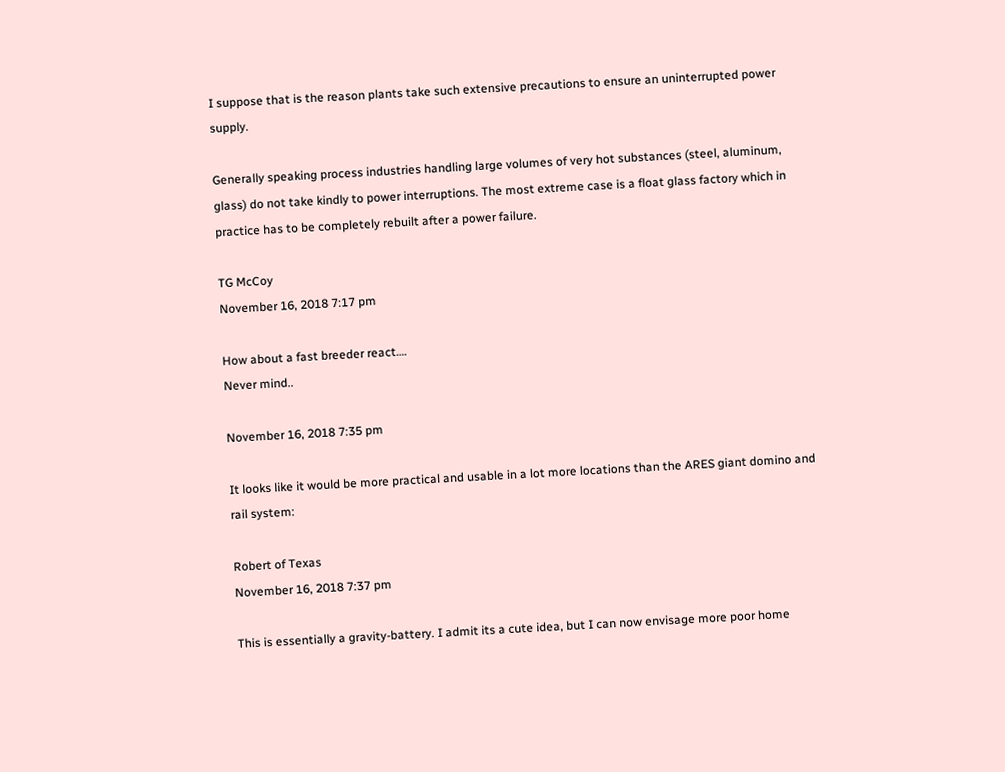I suppose that is the reason plants take such extensive precautions to ensure an uninterrupted power supply.

Generally speaking process industries handling large volumes of very hot substances (steel, aluminum, glass) do not take kindly to power interruptions. The most extreme case is a float glass factory which in practice has to be completely rebuilt after a power failure.

TG McCoy
November 16, 2018 7:17 pm

How about a fast breeder react….
Never mind..

November 16, 2018 7:35 pm

It looks like it would be more practical and usable in a lot more locations than the ARES giant domino and rail system:

Robert of Texas
November 16, 2018 7:37 pm

This is essentially a gravity-battery. I admit its a cute idea, but I can now envisage more poor home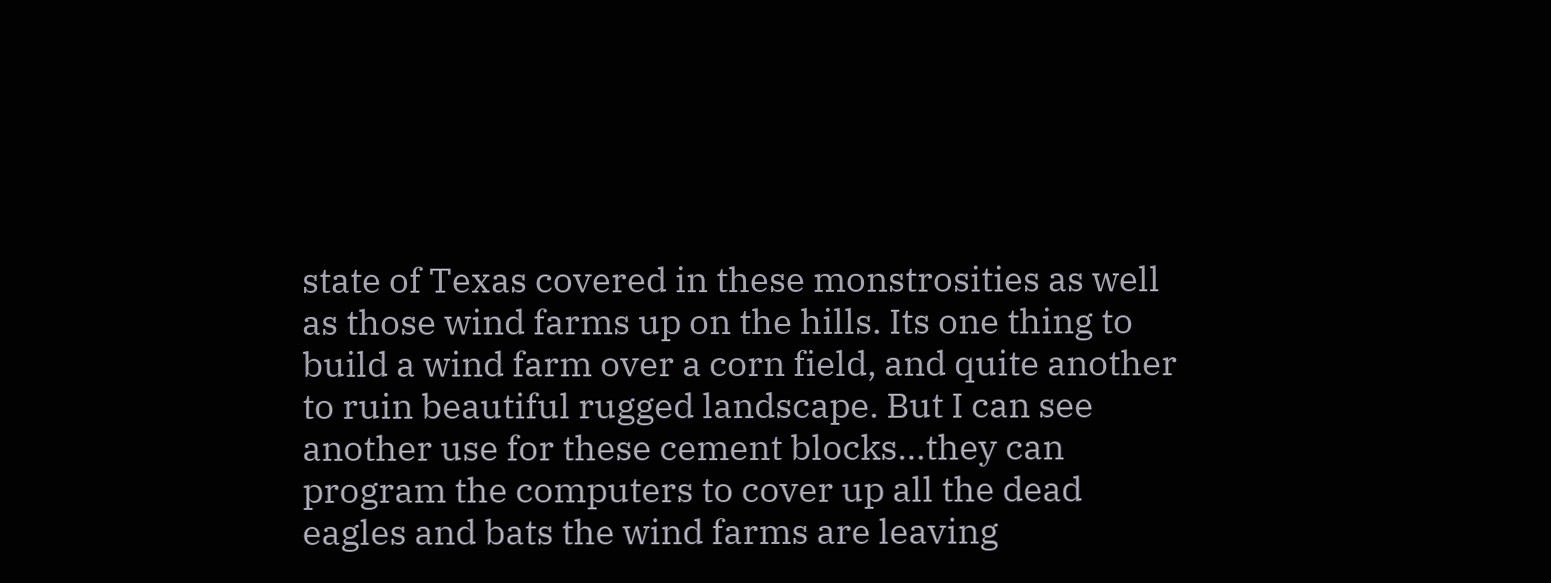state of Texas covered in these monstrosities as well as those wind farms up on the hills. Its one thing to build a wind farm over a corn field, and quite another to ruin beautiful rugged landscape. But I can see another use for these cement blocks…they can program the computers to cover up all the dead eagles and bats the wind farms are leaving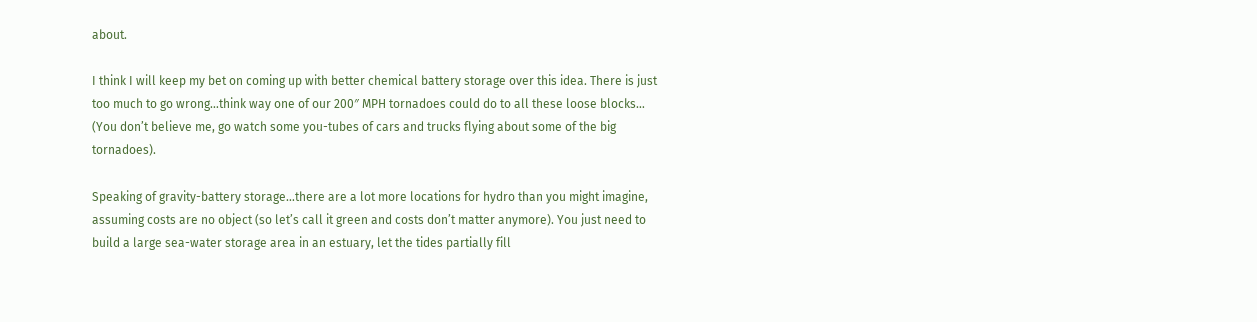about.

I think I will keep my bet on coming up with better chemical battery storage over this idea. There is just too much to go wrong…think way one of our 200″ MPH tornadoes could do to all these loose blocks… (You don’t believe me, go watch some you-tubes of cars and trucks flying about some of the big tornadoes).

Speaking of gravity-battery storage…there are a lot more locations for hydro than you might imagine, assuming costs are no object (so let’s call it green and costs don’t matter anymore). You just need to build a large sea-water storage area in an estuary, let the tides partially fill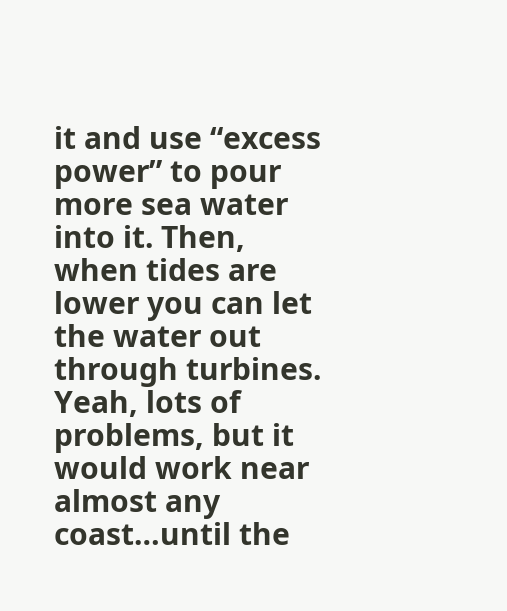it and use “excess power” to pour more sea water into it. Then, when tides are lower you can let the water out through turbines. Yeah, lots of problems, but it would work near almost any coast…until the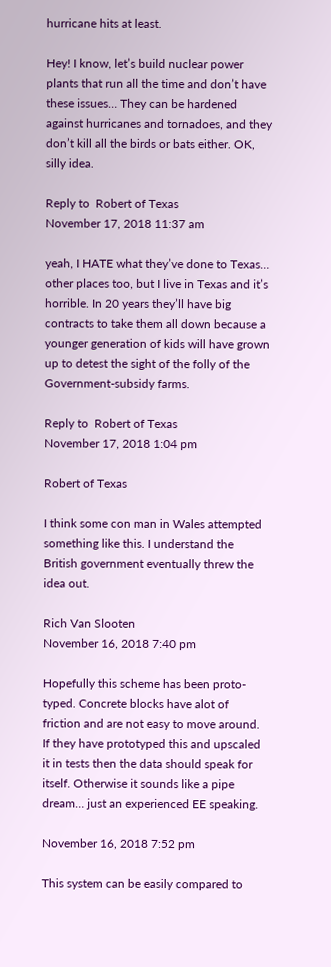hurricane hits at least.

Hey! I know, let’s build nuclear power plants that run all the time and don’t have these issues… They can be hardened against hurricanes and tornadoes, and they don’t kill all the birds or bats either. OK, silly idea.

Reply to  Robert of Texas
November 17, 2018 11:37 am

yeah, I HATE what they’ve done to Texas… other places too, but I live in Texas and it’s horrible. In 20 years they’ll have big contracts to take them all down because a younger generation of kids will have grown up to detest the sight of the folly of the Government-subsidy farms.

Reply to  Robert of Texas
November 17, 2018 1:04 pm

Robert of Texas

I think some con man in Wales attempted something like this. I understand the British government eventually threw the idea out.

Rich Van Slooten
November 16, 2018 7:40 pm

Hopefully this scheme has been proto-typed. Concrete blocks have alot of friction and are not easy to move around. If they have prototyped this and upscaled it in tests then the data should speak for itself. Otherwise it sounds like a pipe dream… just an experienced EE speaking.

November 16, 2018 7:52 pm

This system can be easily compared to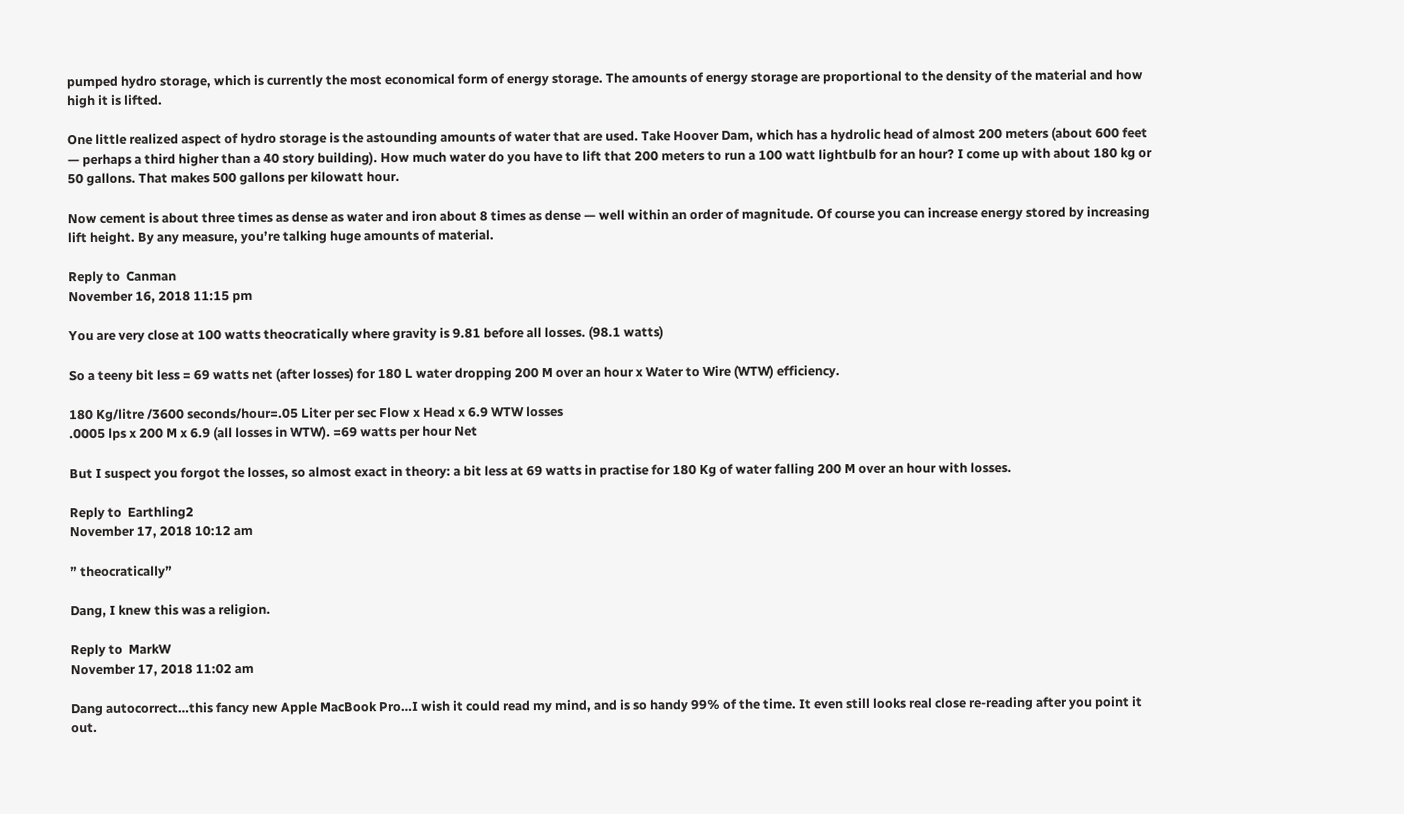pumped hydro storage, which is currently the most economical form of energy storage. The amounts of energy storage are proportional to the density of the material and how high it is lifted.

One little realized aspect of hydro storage is the astounding amounts of water that are used. Take Hoover Dam, which has a hydrolic head of almost 200 meters (about 600 feet — perhaps a third higher than a 40 story building). How much water do you have to lift that 200 meters to run a 100 watt lightbulb for an hour? I come up with about 180 kg or 50 gallons. That makes 500 gallons per kilowatt hour.

Now cement is about three times as dense as water and iron about 8 times as dense — well within an order of magnitude. Of course you can increase energy stored by increasing lift height. By any measure, you’re talking huge amounts of material.

Reply to  Canman
November 16, 2018 11:15 pm

You are very close at 100 watts theocratically where gravity is 9.81 before all losses. (98.1 watts)

So a teeny bit less = 69 watts net (after losses) for 180 L water dropping 200 M over an hour x Water to Wire (WTW) efficiency.

180 Kg/litre /3600 seconds/hour=.05 Liter per sec Flow x Head x 6.9 WTW losses
.0005 lps x 200 M x 6.9 (all losses in WTW). =69 watts per hour Net

But I suspect you forgot the losses, so almost exact in theory: a bit less at 69 watts in practise for 180 Kg of water falling 200 M over an hour with losses.

Reply to  Earthling2
November 17, 2018 10:12 am

” theocratically”

Dang, I knew this was a religion.

Reply to  MarkW
November 17, 2018 11:02 am

Dang autocorrect…this fancy new Apple MacBook Pro…I wish it could read my mind, and is so handy 99% of the time. It even still looks real close re-reading after you point it out.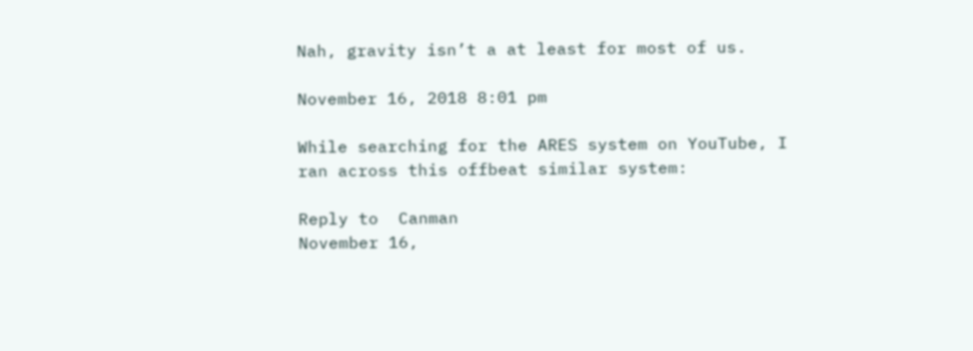Nah, gravity isn’t a at least for most of us.

November 16, 2018 8:01 pm

While searching for the ARES system on YouTube, I ran across this offbeat similar system:

Reply to  Canman
November 16,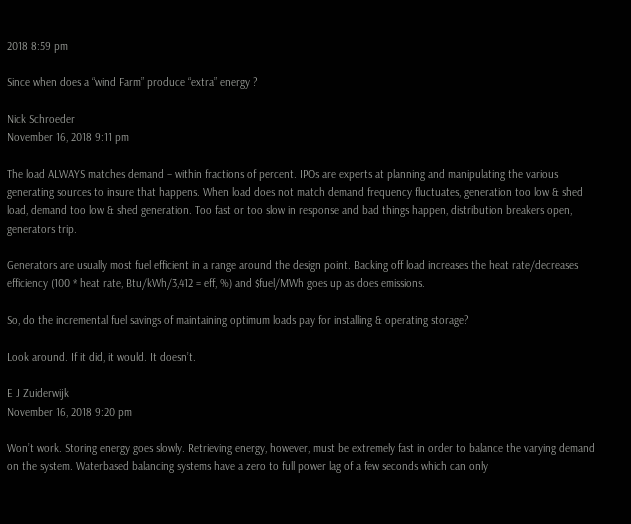2018 8:59 pm

Since when does a “wind Farm” produce “extra” energy ?

Nick Schroeder
November 16, 2018 9:11 pm

The load ALWAYS matches demand – within fractions of percent. IPOs are experts at planning and manipulating the various generating sources to insure that happens. When load does not match demand frequency fluctuates, generation too low & shed load, demand too low & shed generation. Too fast or too slow in response and bad things happen, distribution breakers open, generators trip.

Generators are usually most fuel efficient in a range around the design point. Backing off load increases the heat rate/decreases efficiency (100 * heat rate, Btu/kWh/3,412 = eff, %) and $fuel/MWh goes up as does emissions.

So, do the incremental fuel savings of maintaining optimum loads pay for installing & operating storage?

Look around. If it did, it would. It doesn’t.

E J Zuiderwijk
November 16, 2018 9:20 pm

Won’t work. Storing energy goes slowly. Retrieving energy, however, must be extremely fast in order to balance the varying demand on the system. Waterbased balancing systems have a zero to full power lag of a few seconds which can only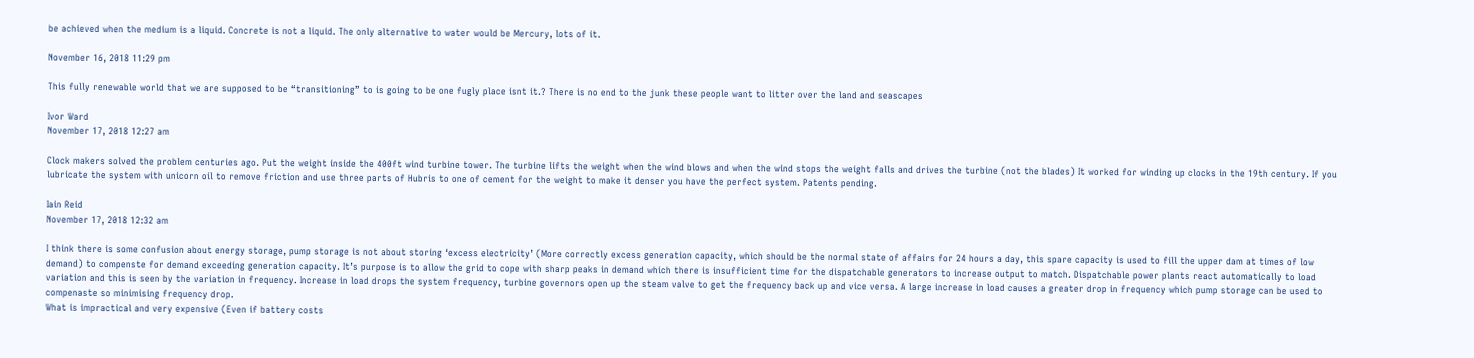be achieved when the medium is a liquid. Concrete is not a liquid. The only alternative to water would be Mercury, lots of it.

November 16, 2018 11:29 pm

This fully renewable world that we are supposed to be “transitioning” to is going to be one fugly place isnt it.? There is no end to the junk these people want to litter over the land and seascapes

Ivor Ward
November 17, 2018 12:27 am

Clock makers solved the problem centuries ago. Put the weight inside the 400ft wind turbine tower. The turbine lifts the weight when the wind blows and when the wind stops the weight falls and drives the turbine (not the blades) It worked for winding up clocks in the 19th century. If you lubricate the system with unicorn oil to remove friction and use three parts of Hubris to one of cement for the weight to make it denser you have the perfect system. Patents pending.

Iain Reid
November 17, 2018 12:32 am

I think there is some confusion about energy storage, pump storage is not about storing ‘excess electricity’ (More correctly excess generation capacity, which should be the normal state of affairs for 24 hours a day, this spare capacity is used to fill the upper dam at times of low demand) to compenste for demand exceeding generation capacity. It’s purpose is to allow the grid to cope with sharp peaks in demand which there is insufficient time for the dispatchable generators to increase output to match. Dispatchable power plants react automatically to load variation and this is seen by the variation in frequency. Increase in load drops the system frequency, turbine governors open up the steam valve to get the frequency back up and vice versa. A large increase in load causes a greater drop in frequency which pump storage can be used to compenaste so minimising frequency drop.
What is impractical and very expensive (Even if battery costs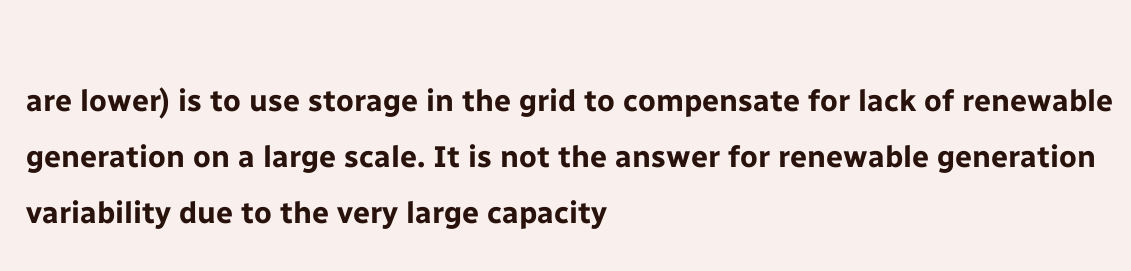are lower) is to use storage in the grid to compensate for lack of renewable generation on a large scale. It is not the answer for renewable generation variability due to the very large capacity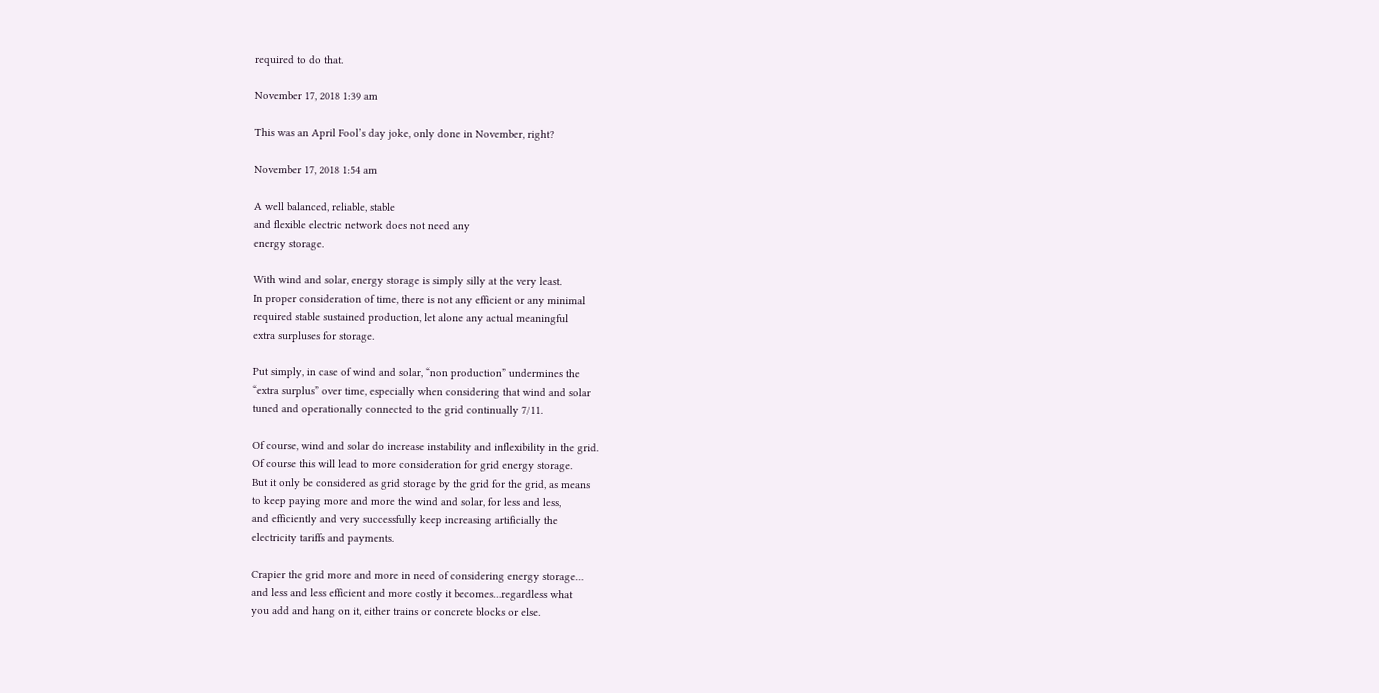required to do that.

November 17, 2018 1:39 am

This was an April Fool’s day joke, only done in November, right?

November 17, 2018 1:54 am

A well balanced, reliable, stable
and flexible electric network does not need any
energy storage.

With wind and solar, energy storage is simply silly at the very least.
In proper consideration of time, there is not any efficient or any minimal
required stable sustained production, let alone any actual meaningful
extra surpluses for storage.

Put simply, in case of wind and solar, “non production” undermines the
“extra surplus” over time, especially when considering that wind and solar
tuned and operationally connected to the grid continually 7/11.

Of course, wind and solar do increase instability and inflexibility in the grid.
Of course this will lead to more consideration for grid energy storage.
But it only be considered as grid storage by the grid for the grid, as means
to keep paying more and more the wind and solar, for less and less,
and efficiently and very successfully keep increasing artificially the
electricity tariffs and payments.

Crapier the grid more and more in need of considering energy storage…
and less and less efficient and more costly it becomes…regardless what
you add and hang on it, either trains or concrete blocks or else.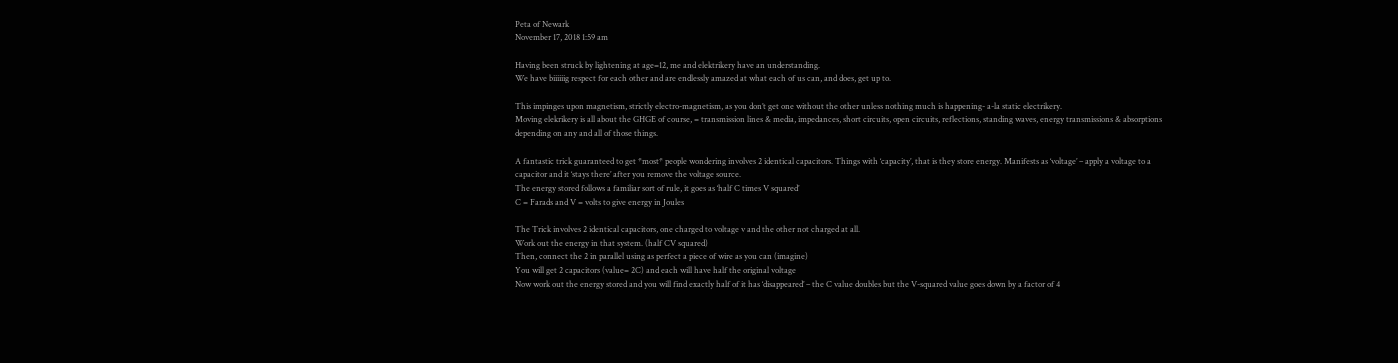Peta of Newark
November 17, 2018 1:59 am

Having been struck by lightening at age=12, me and elektrikery have an understanding.
We have biiiiiig respect for each other and are endlessly amazed at what each of us can, and does, get up to.

This impinges upon magnetism, strictly electro-magnetism, as you don’t get one without the other unless nothing much is happening- a-la static electrikery.
Moving elekrikery is all about the GHGE of course, = transmission lines & media, impedances, short circuits, open circuits, reflections, standing waves, energy transmissions & absorptions depending on any and all of those things.

A fantastic trick guaranteed to get *most* people wondering involves 2 identical capacitors. Things with ‘capacity’, that is they store energy. Manifests as ‘voltage’ – apply a voltage to a capacitor and it ‘stays there’ after you remove the voltage source.
The energy stored follows a familiar sort of rule, it goes as ‘half C times V squared’
C = Farads and V = volts to give energy in Joules

The Trick involves 2 identical capacitors, one charged to voltage v and the other not charged at all.
Work out the energy in that system. (half CV squared)
Then, connect the 2 in parallel using as perfect a piece of wire as you can (imagine)
You will get 2 capacitors (value= 2C) and each will have half the original voltage
Now work out the energy stored and you will find exactly half of it has ‘disappeared’ – the C value doubles but the V-squared value goes down by a factor of 4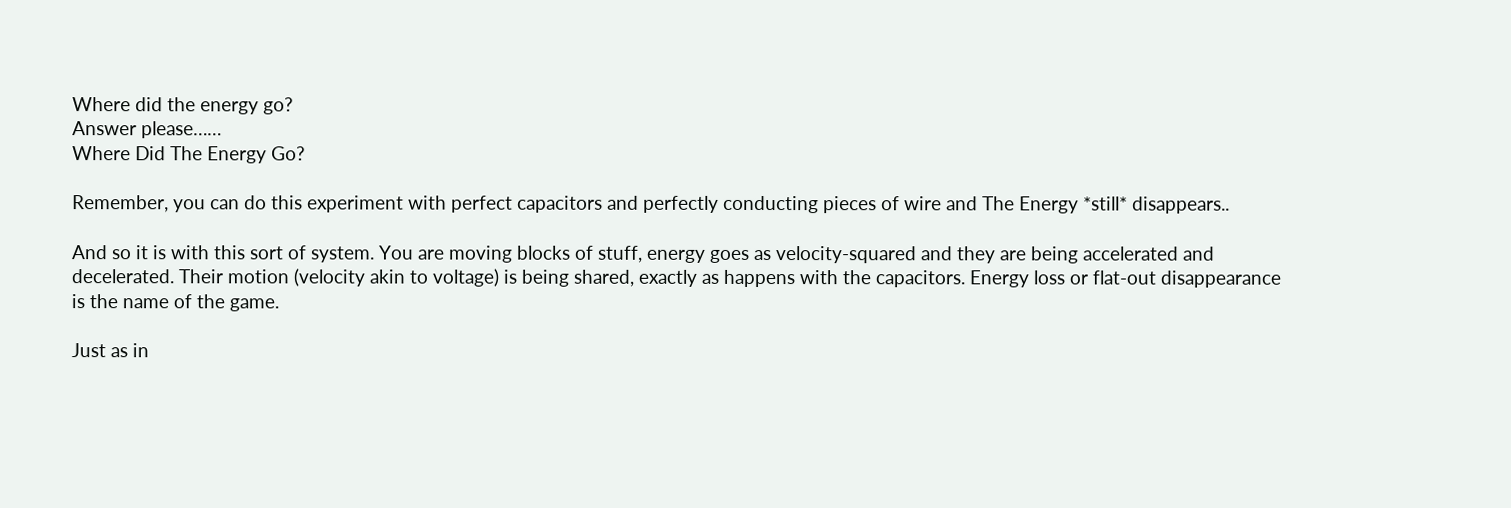Where did the energy go?
Answer please……
Where Did The Energy Go?

Remember, you can do this experiment with perfect capacitors and perfectly conducting pieces of wire and The Energy *still* disappears..

And so it is with this sort of system. You are moving blocks of stuff, energy goes as velocity-squared and they are being accelerated and decelerated. Their motion (velocity akin to voltage) is being shared, exactly as happens with the capacitors. Energy loss or flat-out disappearance is the name of the game.

Just as in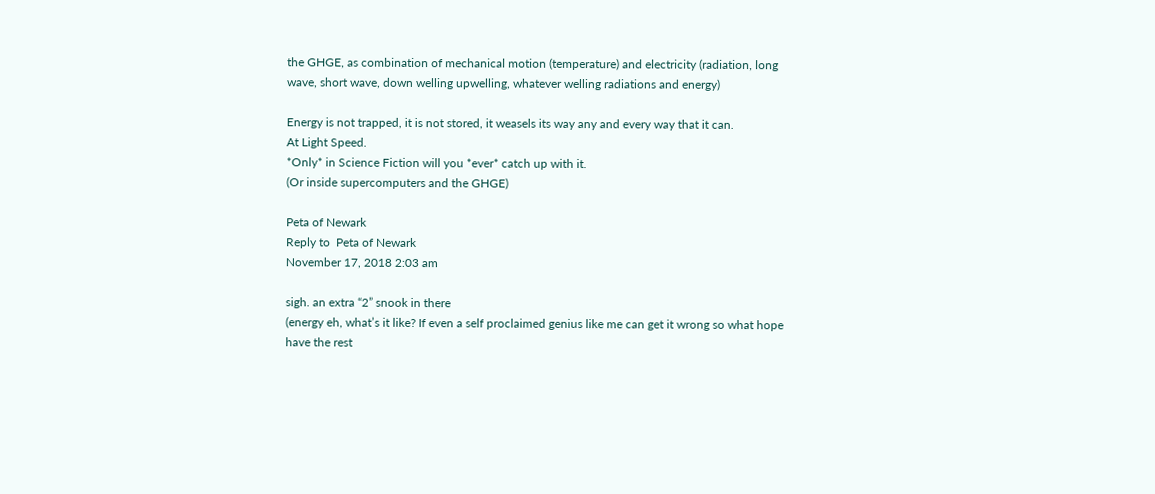the GHGE, as combination of mechanical motion (temperature) and electricity (radiation, long wave, short wave, down welling upwelling, whatever welling radiations and energy)

Energy is not trapped, it is not stored, it weasels its way any and every way that it can.
At Light Speed.
*Only* in Science Fiction will you *ever* catch up with it.
(Or inside supercomputers and the GHGE)

Peta of Newark
Reply to  Peta of Newark
November 17, 2018 2:03 am

sigh. an extra “2” snook in there
(energy eh, what’s it like? If even a self proclaimed genius like me can get it wrong so what hope have the rest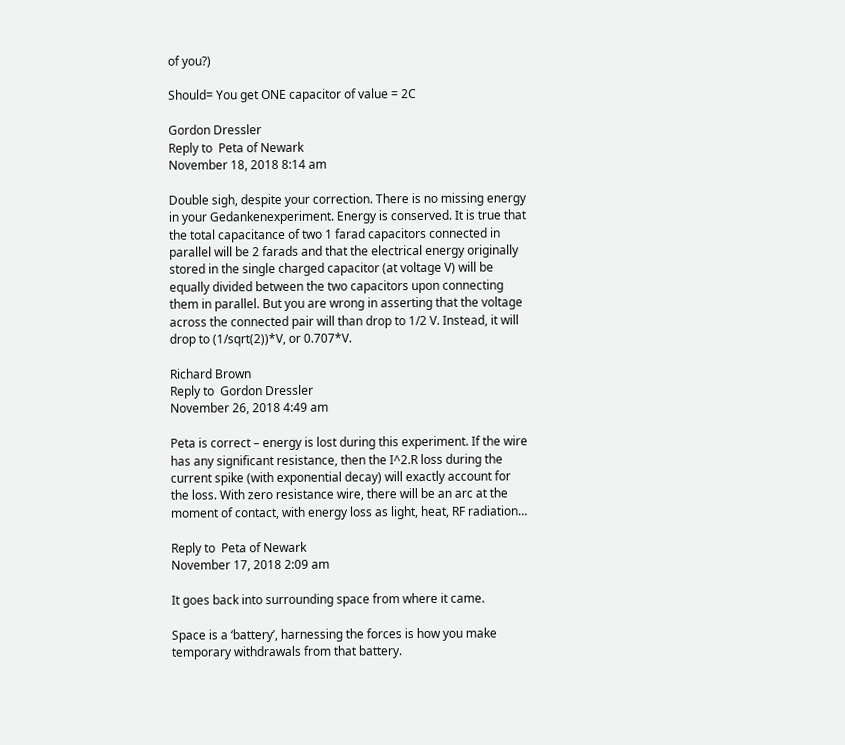of you?)

Should= You get ONE capacitor of value = 2C

Gordon Dressler
Reply to  Peta of Newark
November 18, 2018 8:14 am

Double sigh, despite your correction. There is no missing energy in your Gedankenexperiment. Energy is conserved. It is true that the total capacitance of two 1 farad capacitors connected in parallel will be 2 farads and that the electrical energy originally stored in the single charged capacitor (at voltage V) will be equally divided between the two capacitors upon connecting them in parallel. But you are wrong in asserting that the voltage across the connected pair will than drop to 1/2 V. Instead, it will drop to (1/sqrt(2))*V, or 0.707*V.

Richard Brown
Reply to  Gordon Dressler
November 26, 2018 4:49 am

Peta is correct – energy is lost during this experiment. If the wire has any significant resistance, then the I^2.R loss during the current spike (with exponential decay) will exactly account for the loss. With zero resistance wire, there will be an arc at the moment of contact, with energy loss as light, heat, RF radiation…

Reply to  Peta of Newark
November 17, 2018 2:09 am

It goes back into surrounding space from where it came.

Space is a ‘battery’, harnessing the forces is how you make temporary withdrawals from that battery.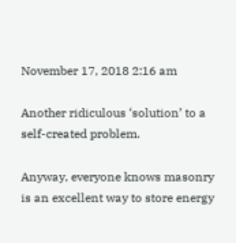November 17, 2018 2:16 am

Another ridiculous ‘solution’ to a self-created problem.

Anyway, everyone knows masonry is an excellent way to store energy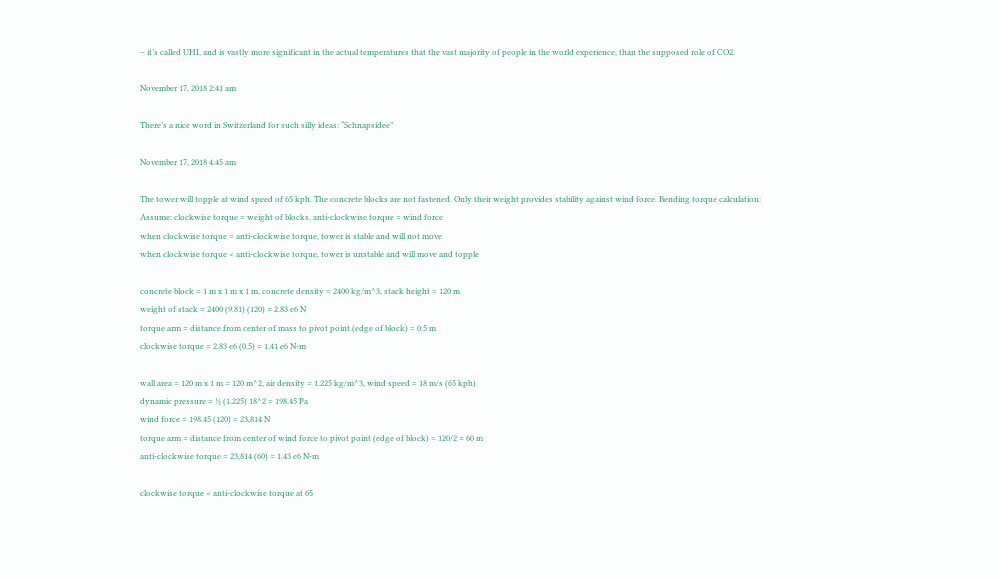– it’s called UHI, and is vastly more significant in the actual temperatures that the vast majority of people in the world experience, than the supposed role of CO2.

November 17, 2018 2:41 am

There’s a nice word in Switzerland for such silly ideas: “Schnapsidee”

November 17, 2018 4:45 am

The tower will topple at wind speed of 65 kph. The concrete blocks are not fastened. Only their weight provides stability against wind force. Bending torque calculation:
Assume: clockwise torque = weight of blocks, anti-clockwise torque = wind force
when clockwise torque = anti-clockwise torque, tower is stable and will not move
when clockwise torque < anti-clockwise torque, tower is unstable and will move and topple

concrete block = 1 m x 1 m x 1 m, concrete density = 2400 kg/m^3, stack height = 120 m
weight of stack = 2400 (9.81) (120) = 2.83 e6 N
torque arm = distance from center of mass to pivot point (edge of block) = 0.5 m
clockwise torque = 2.83 e6 (0.5) = 1.41 e6 N-m

wall area = 120 m x 1 m = 120 m^2, air density = 1.225 kg/m^3, wind speed = 18 m/s (65 kph)
dynamic pressure = ½ (1.225) 18^2 = 198.45 Pa
wind force = 198.45 (120) = 23,814 N
torque arm = distance from center of wind force to pivot point (edge of block) = 120/2 = 60 m
anti-clockwise torque = 23,814 (60) = 1.43 e6 N-m

clockwise torque < anti-clockwise torque at 65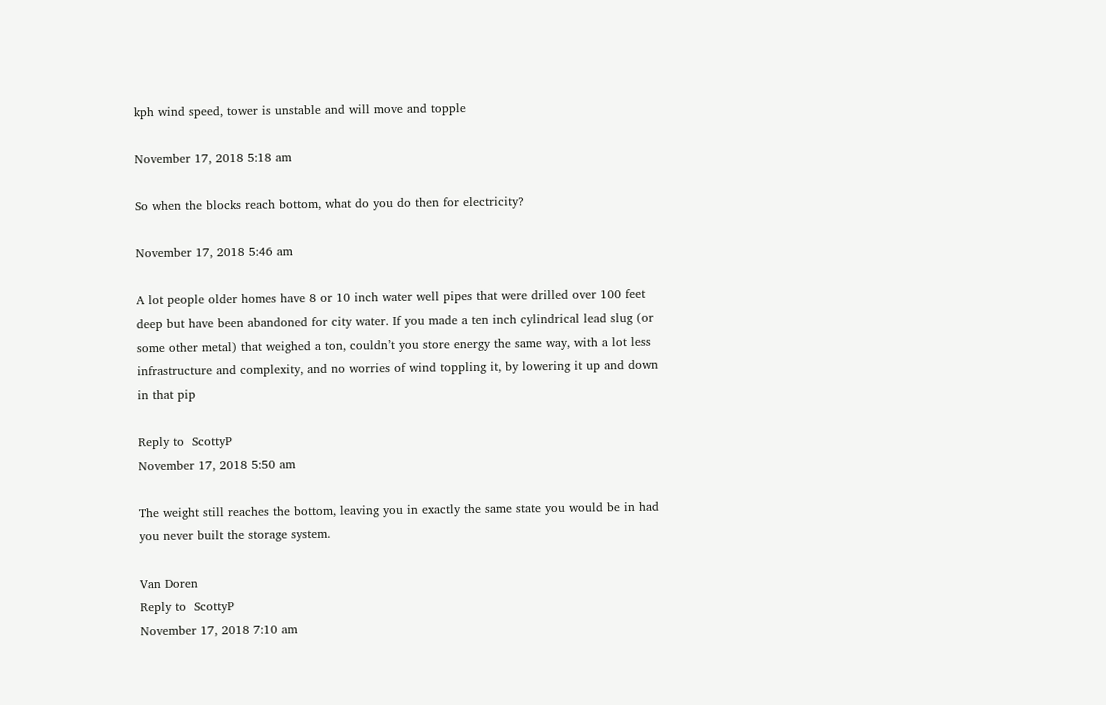kph wind speed, tower is unstable and will move and topple

November 17, 2018 5:18 am

So when the blocks reach bottom, what do you do then for electricity?

November 17, 2018 5:46 am

A lot people older homes have 8 or 10 inch water well pipes that were drilled over 100 feet deep but have been abandoned for city water. If you made a ten inch cylindrical lead slug (or some other metal) that weighed a ton, couldn’t you store energy the same way, with a lot less infrastructure and complexity, and no worries of wind toppling it, by lowering it up and down in that pip

Reply to  ScottyP
November 17, 2018 5:50 am

The weight still reaches the bottom, leaving you in exactly the same state you would be in had you never built the storage system.

Van Doren
Reply to  ScottyP
November 17, 2018 7:10 am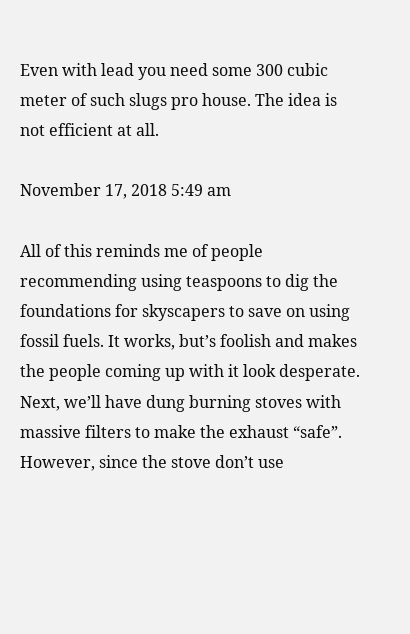Even with lead you need some 300 cubic meter of such slugs pro house. The idea is not efficient at all.

November 17, 2018 5:49 am

All of this reminds me of people recommending using teaspoons to dig the foundations for skyscapers to save on using fossil fuels. It works, but’s foolish and makes the people coming up with it look desperate. Next, we’ll have dung burning stoves with massive filters to make the exhaust “safe”. However, since the stove don’t use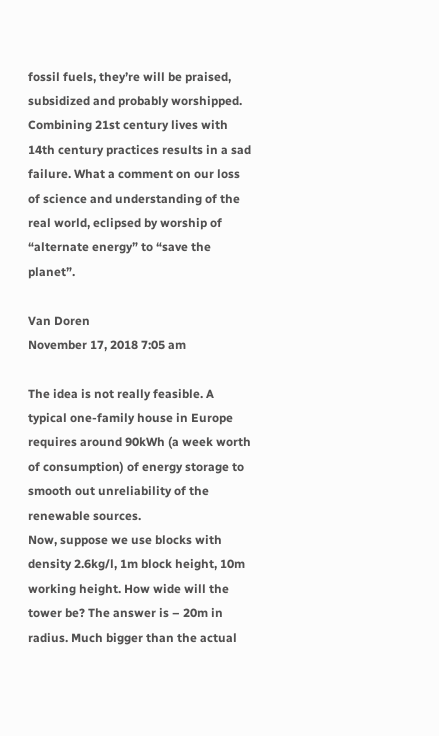fossil fuels, they’re will be praised, subsidized and probably worshipped. Combining 21st century lives with 14th century practices results in a sad failure. What a comment on our loss of science and understanding of the real world, eclipsed by worship of “alternate energy” to “save the planet”.

Van Doren
November 17, 2018 7:05 am

The idea is not really feasible. A typical one-family house in Europe requires around 90kWh (a week worth of consumption) of energy storage to smooth out unreliability of the renewable sources.
Now, suppose we use blocks with density 2.6kg/l, 1m block height, 10m working height. How wide will the tower be? The answer is – 20m in radius. Much bigger than the actual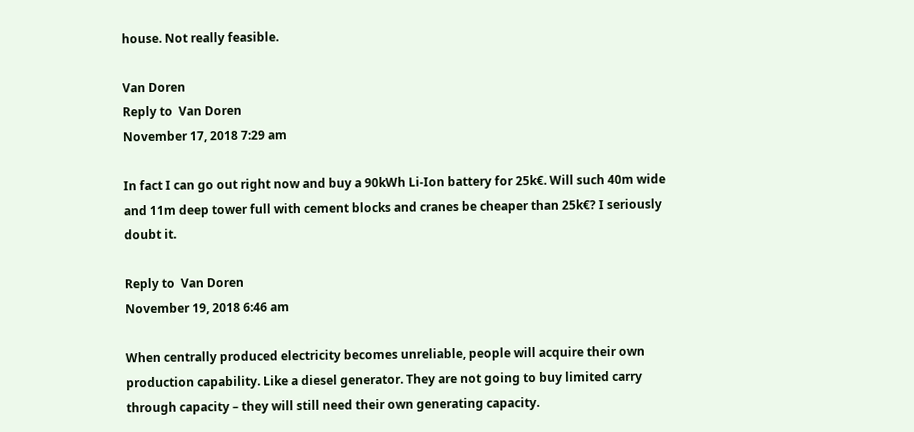house. Not really feasible.

Van Doren
Reply to  Van Doren
November 17, 2018 7:29 am

In fact I can go out right now and buy a 90kWh Li-Ion battery for 25k€. Will such 40m wide and 11m deep tower full with cement blocks and cranes be cheaper than 25k€? I seriously doubt it.

Reply to  Van Doren
November 19, 2018 6:46 am

When centrally produced electricity becomes unreliable, people will acquire their own production capability. Like a diesel generator. They are not going to buy limited carry through capacity – they will still need their own generating capacity.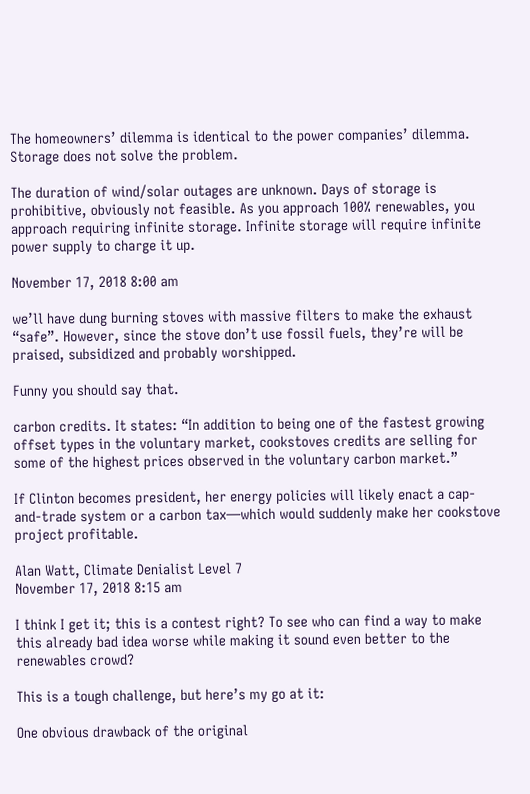The homeowners’ dilemma is identical to the power companies’ dilemma. Storage does not solve the problem.

The duration of wind/solar outages are unknown. Days of storage is prohibitive, obviously not feasible. As you approach 100% renewables, you approach requiring infinite storage. Infinite storage will require infinite power supply to charge it up.

November 17, 2018 8:00 am

we’ll have dung burning stoves with massive filters to make the exhaust “safe”. However, since the stove don’t use fossil fuels, they’re will be praised, subsidized and probably worshipped.

Funny you should say that.

carbon credits. It states: “In addition to being one of the fastest growing offset types in the voluntary market, cookstoves credits are selling for some of the highest prices observed in the voluntary carbon market.”

If Clinton becomes president, her energy policies will likely enact a cap-and-trade system or a carbon tax—which would suddenly make her cookstove project profitable.

Alan Watt, Climate Denialist Level 7
November 17, 2018 8:15 am

I think I get it; this is a contest right? To see who can find a way to make this already bad idea worse while making it sound even better to the renewables crowd?

This is a tough challenge, but here’s my go at it:

One obvious drawback of the original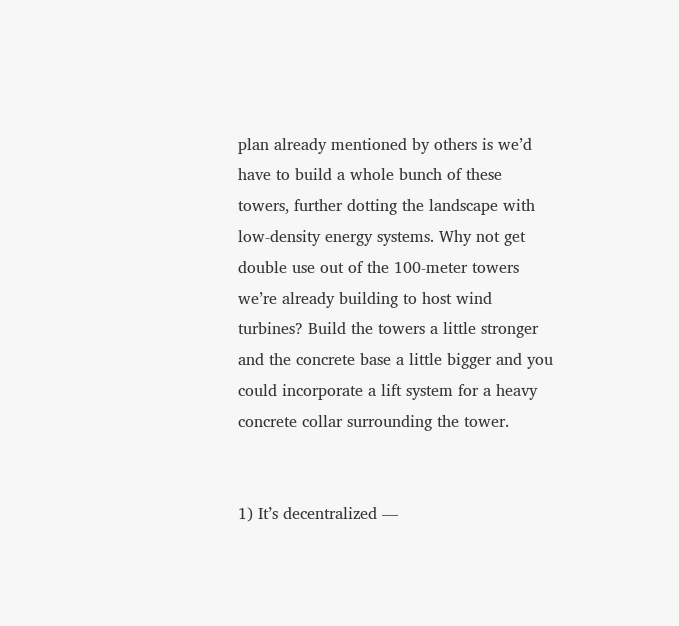plan already mentioned by others is we’d have to build a whole bunch of these towers, further dotting the landscape with low-density energy systems. Why not get double use out of the 100-meter towers we’re already building to host wind turbines? Build the towers a little stronger and the concrete base a little bigger and you could incorporate a lift system for a heavy concrete collar surrounding the tower.


1) It’s decentralized —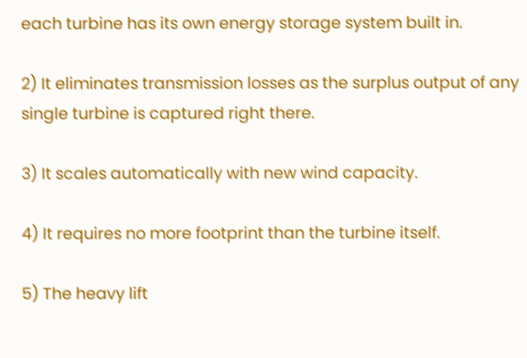each turbine has its own energy storage system built in.

2) It eliminates transmission losses as the surplus output of any single turbine is captured right there.

3) It scales automatically with new wind capacity.

4) It requires no more footprint than the turbine itself.

5) The heavy lift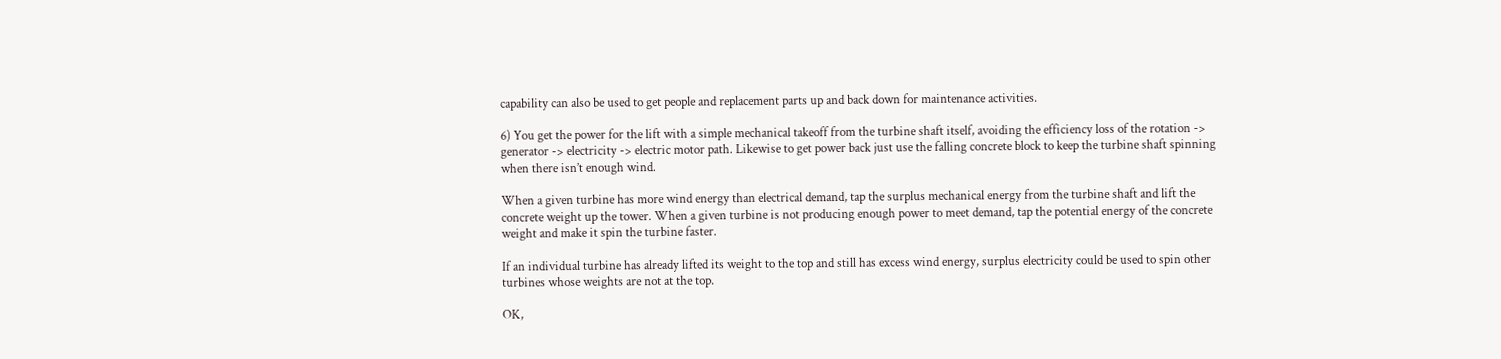capability can also be used to get people and replacement parts up and back down for maintenance activities.

6) You get the power for the lift with a simple mechanical takeoff from the turbine shaft itself, avoiding the efficiency loss of the rotation -> generator -> electricity -> electric motor path. Likewise to get power back just use the falling concrete block to keep the turbine shaft spinning when there isn’t enough wind.

When a given turbine has more wind energy than electrical demand, tap the surplus mechanical energy from the turbine shaft and lift the concrete weight up the tower. When a given turbine is not producing enough power to meet demand, tap the potential energy of the concrete weight and make it spin the turbine faster.

If an individual turbine has already lifted its weight to the top and still has excess wind energy, surplus electricity could be used to spin other turbines whose weights are not at the top.

OK,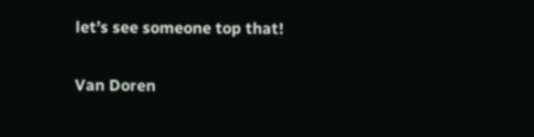let’s see someone top that!

Van Doren